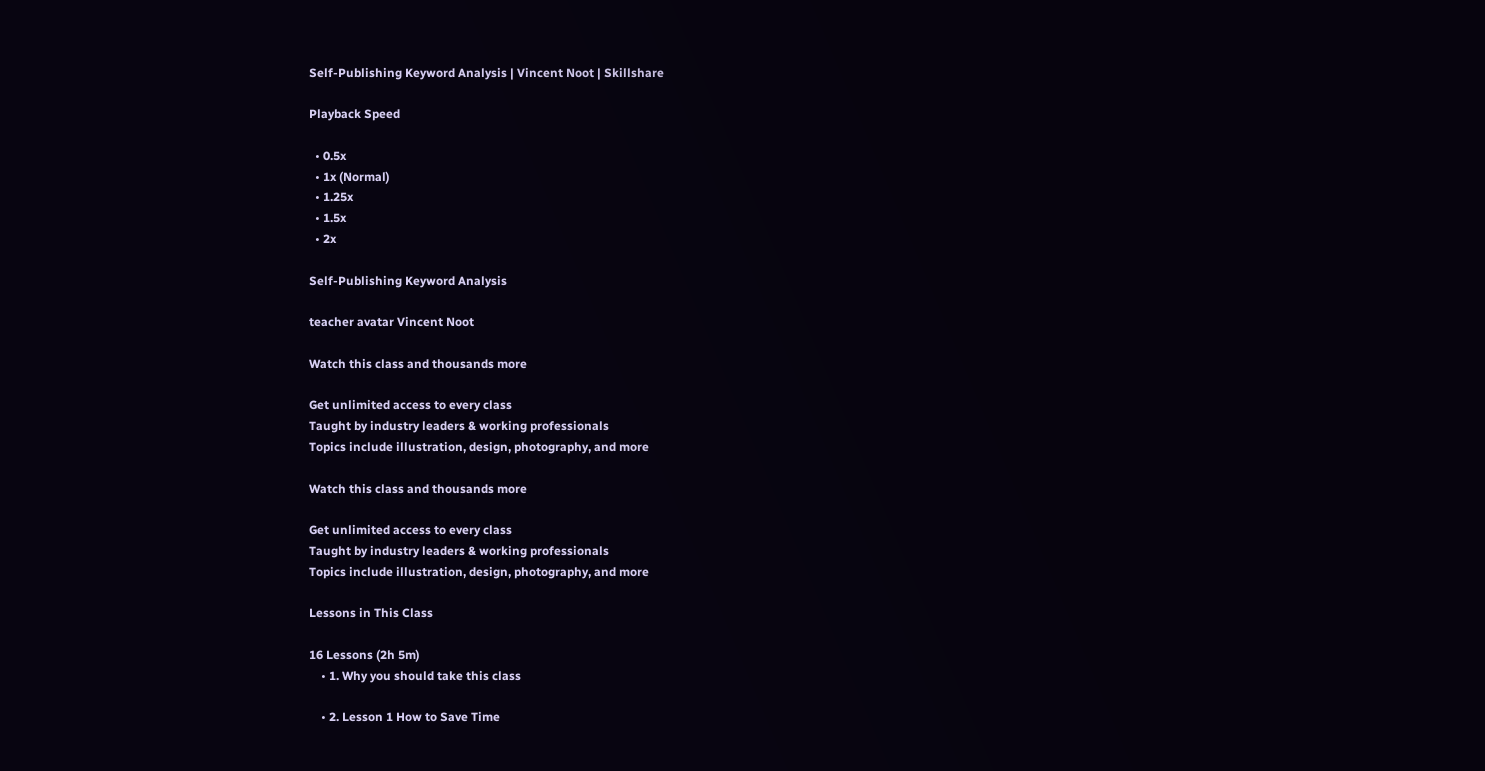Self-Publishing Keyword Analysis | Vincent Noot | Skillshare

Playback Speed

  • 0.5x
  • 1x (Normal)
  • 1.25x
  • 1.5x
  • 2x

Self-Publishing Keyword Analysis

teacher avatar Vincent Noot

Watch this class and thousands more

Get unlimited access to every class
Taught by industry leaders & working professionals
Topics include illustration, design, photography, and more

Watch this class and thousands more

Get unlimited access to every class
Taught by industry leaders & working professionals
Topics include illustration, design, photography, and more

Lessons in This Class

16 Lessons (2h 5m)
    • 1. Why you should take this class

    • 2. Lesson 1 How to Save Time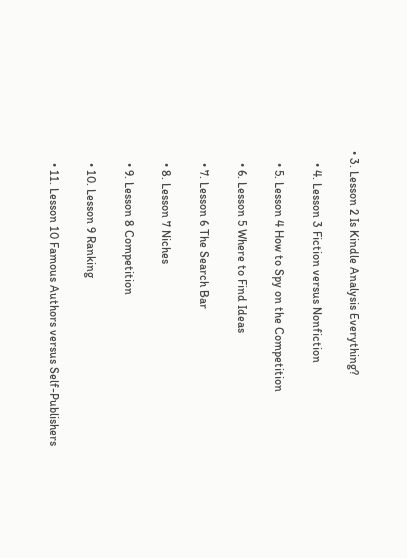• 3. Lesson 2 Is Kindle Analysis Everything?

    • 4. Lesson 3 Fiction versus Nonfiction

    • 5. Lesson 4 How to Spy on the Competition

    • 6. Lesson 5 Where to Find Ideas

    • 7. Lesson 6 The Search Bar

    • 8. Lesson 7 Niches

    • 9. Lesson 8 Competition

    • 10. Lesson 9 Ranking

    • 11. Lesson 10 Famous Authors versus Self-Publishers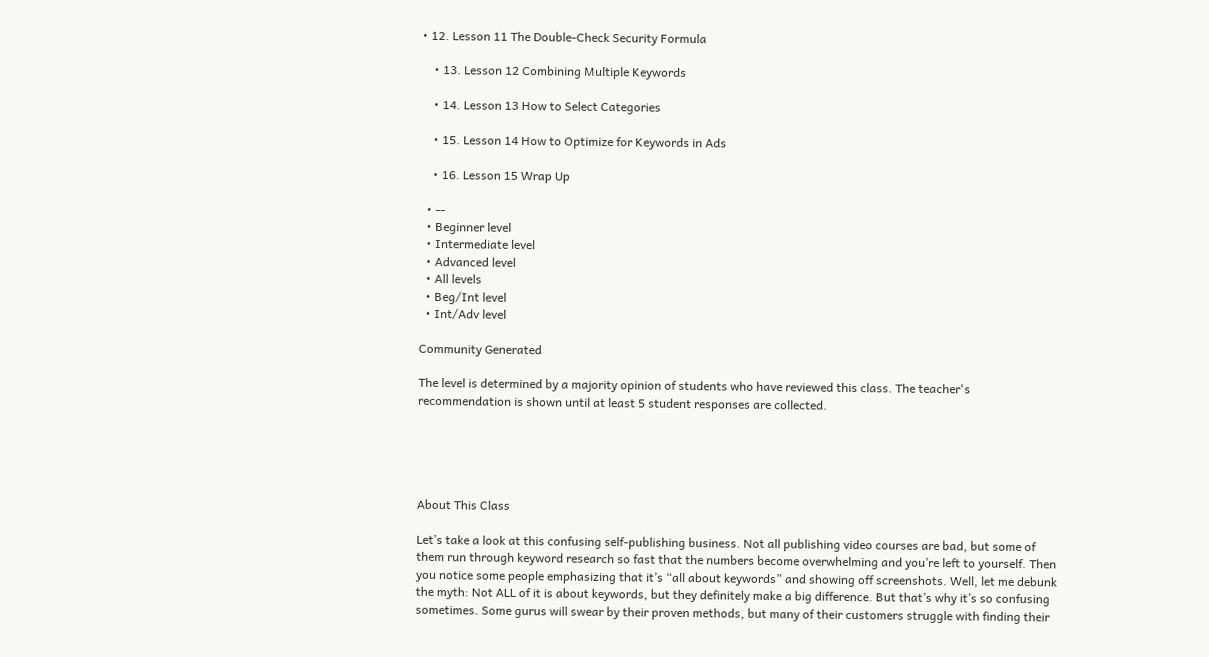• 12. Lesson 11 The Double-Check Security Formula

    • 13. Lesson 12 Combining Multiple Keywords

    • 14. Lesson 13 How to Select Categories

    • 15. Lesson 14 How to Optimize for Keywords in Ads

    • 16. Lesson 15 Wrap Up

  • --
  • Beginner level
  • Intermediate level
  • Advanced level
  • All levels
  • Beg/Int level
  • Int/Adv level

Community Generated

The level is determined by a majority opinion of students who have reviewed this class. The teacher's recommendation is shown until at least 5 student responses are collected.





About This Class

Let’s take a look at this confusing self-publishing business. Not all publishing video courses are bad, but some of them run through keyword research so fast that the numbers become overwhelming and you’re left to yourself. Then you notice some people emphasizing that it’s “all about keywords” and showing off screenshots. Well, let me debunk the myth: Not ALL of it is about keywords, but they definitely make a big difference. But that’s why it’s so confusing sometimes. Some gurus will swear by their proven methods, but many of their customers struggle with finding their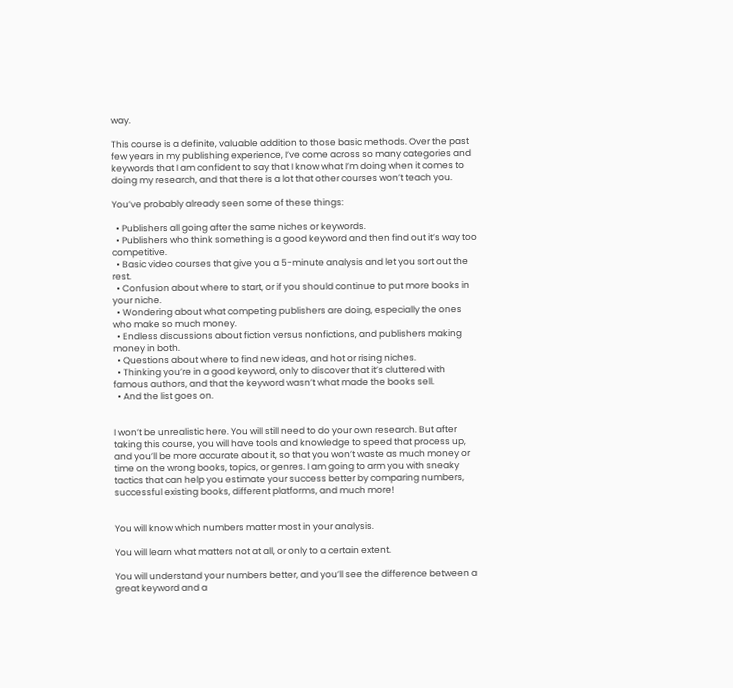way.

This course is a definite, valuable addition to those basic methods. Over the past few years in my publishing experience, I’ve come across so many categories and keywords that I am confident to say that I know what I’m doing when it comes to doing my research, and that there is a lot that other courses won’t teach you.

You’ve probably already seen some of these things:

  • Publishers all going after the same niches or keywords.
  • Publishers who think something is a good keyword and then find out it’s way too competitive.
  • Basic video courses that give you a 5-minute analysis and let you sort out the rest.
  • Confusion about where to start, or if you should continue to put more books in your niche.
  • Wondering about what competing publishers are doing, especially the ones who make so much money.
  • Endless discussions about fiction versus nonfictions, and publishers making money in both.
  • Questions about where to find new ideas, and hot or rising niches.
  • Thinking you’re in a good keyword, only to discover that it’s cluttered with famous authors, and that the keyword wasn’t what made the books sell.
  • And the list goes on.


I won’t be unrealistic here. You will still need to do your own research. But after taking this course, you will have tools and knowledge to speed that process up, and you’ll be more accurate about it, so that you won’t waste as much money or time on the wrong books, topics, or genres. I am going to arm you with sneaky tactics that can help you estimate your success better by comparing numbers, successful existing books, different platforms, and much more!


You will know which numbers matter most in your analysis.

You will learn what matters not at all, or only to a certain extent.

You will understand your numbers better, and you’ll see the difference between a great keyword and a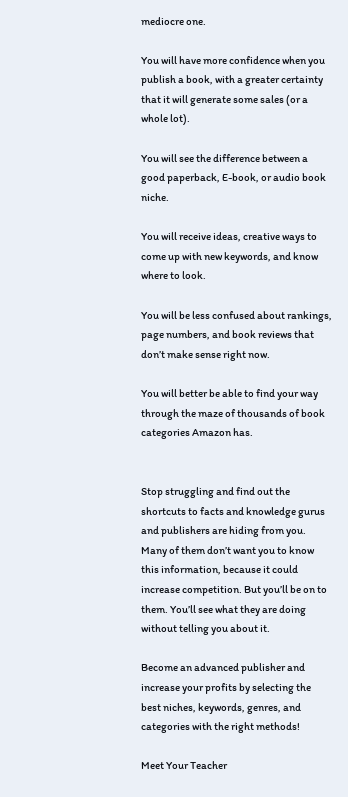mediocre one.

You will have more confidence when you publish a book, with a greater certainty that it will generate some sales (or a whole lot).

You will see the difference between a good paperback, E-book, or audio book niche.

You will receive ideas, creative ways to come up with new keywords, and know where to look.

You will be less confused about rankings, page numbers, and book reviews that don’t make sense right now.

You will better be able to find your way through the maze of thousands of book categories Amazon has.


Stop struggling and find out the shortcuts to facts and knowledge gurus and publishers are hiding from you. Many of them don’t want you to know this information, because it could increase competition. But you’ll be on to them. You’ll see what they are doing without telling you about it.

Become an advanced publisher and increase your profits by selecting the best niches, keywords, genres, and categories with the right methods!

Meet Your Teacher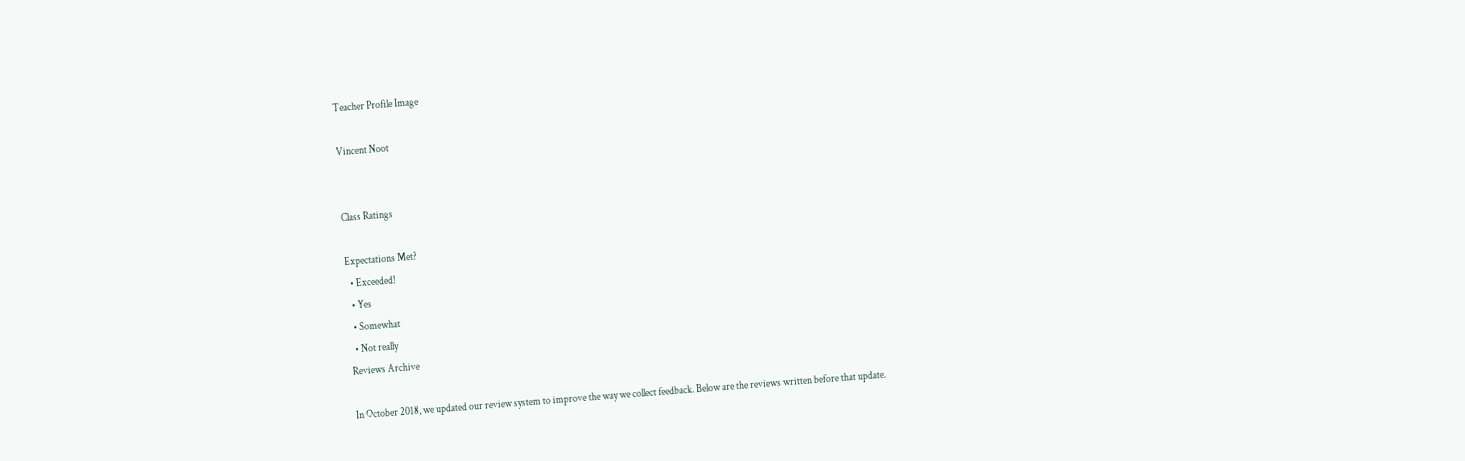Teacher Profile Image

Vincent Noot


Class Ratings

Expectations Met?
  • Exceeded!
  • Yes
  • Somewhat
  • Not really
Reviews Archive

In October 2018, we updated our review system to improve the way we collect feedback. Below are the reviews written before that update.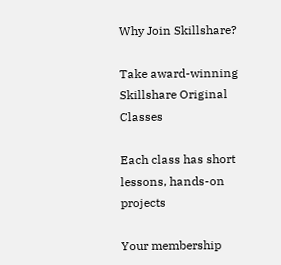Why Join Skillshare?

Take award-winning Skillshare Original Classes

Each class has short lessons, hands-on projects

Your membership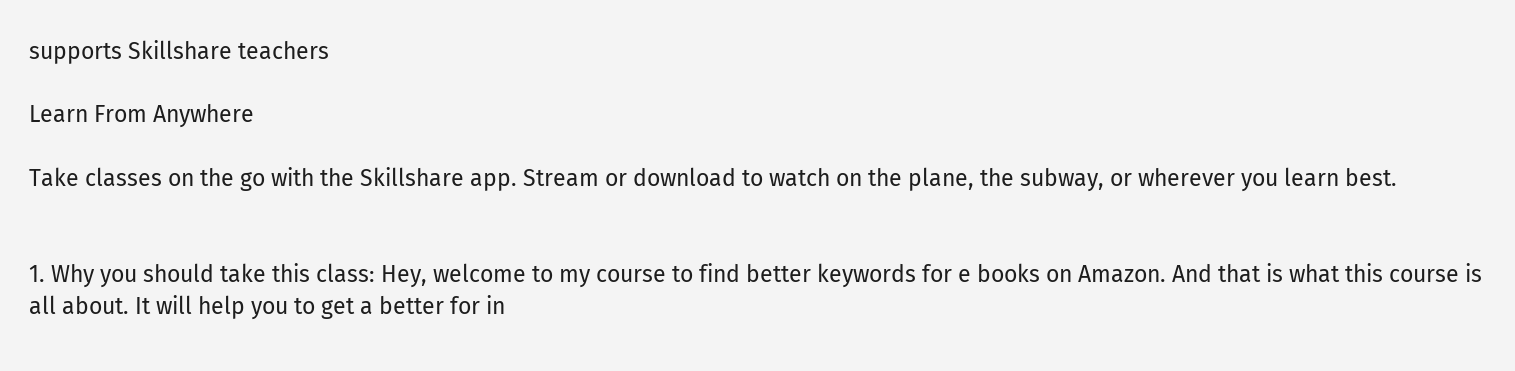supports Skillshare teachers

Learn From Anywhere

Take classes on the go with the Skillshare app. Stream or download to watch on the plane, the subway, or wherever you learn best.


1. Why you should take this class: Hey, welcome to my course to find better keywords for e books on Amazon. And that is what this course is all about. It will help you to get a better for in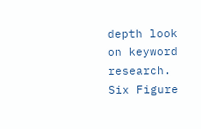depth look on keyword research. Six Figure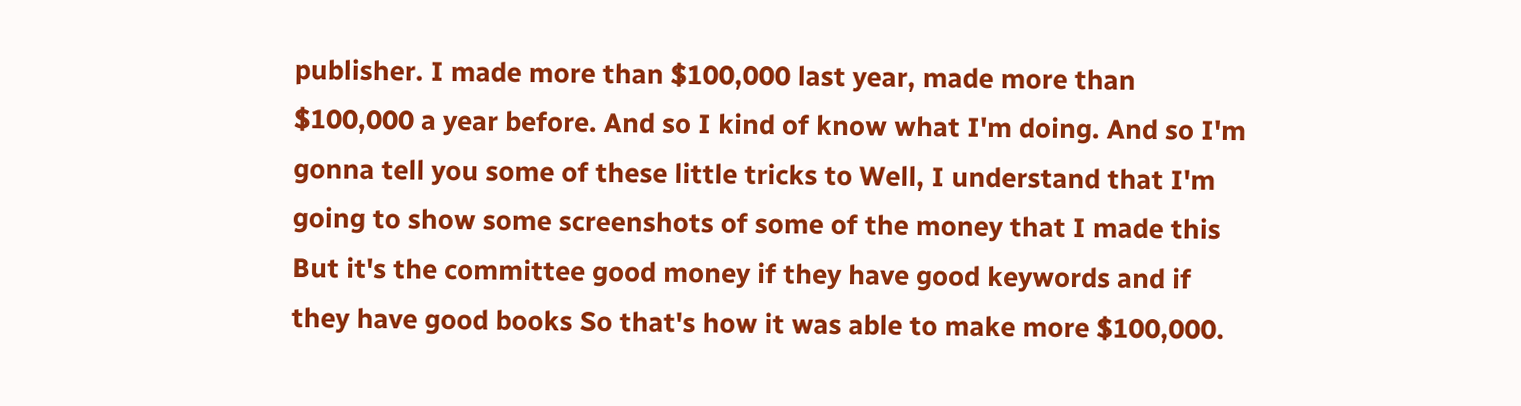publisher. I made more than $100,000 last year, made more than $100,000 a year before. And so I kind of know what I'm doing. And so I'm gonna tell you some of these little tricks to Well, I understand that I'm going to show some screenshots of some of the money that I made this But it's the committee good money if they have good keywords and if they have good books So that's how it was able to make more $100,000.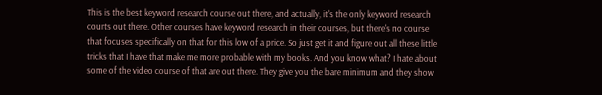This is the best keyword research course out there, and actually, it's the only keyword research courts out there. Other courses have keyword research in their courses, but there's no course that focuses specifically on that for this low of a price. So just get it and figure out all these little tricks that I have that make me more probable with my books. And you know what? I hate about some of the video course of that are out there. They give you the bare minimum and they show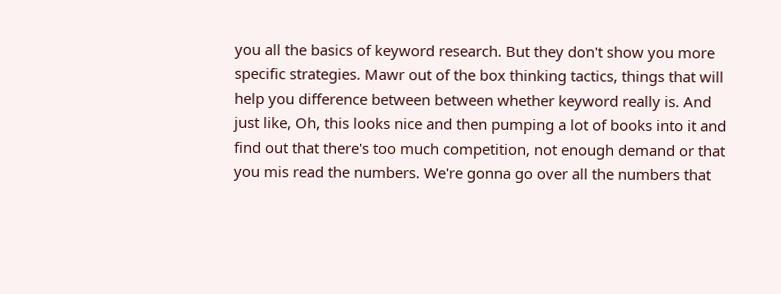you all the basics of keyword research. But they don't show you more specific strategies. Mawr out of the box thinking tactics, things that will help you difference between between whether keyword really is. And just like, Oh, this looks nice and then pumping a lot of books into it and find out that there's too much competition, not enough demand or that you mis read the numbers. We're gonna go over all the numbers that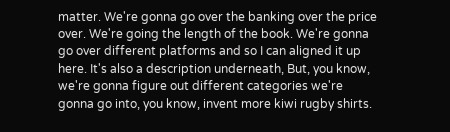matter. We're gonna go over the banking over the price over. We're going the length of the book. We're gonna go over different platforms and so I can aligned it up here. It's also a description underneath, But, you know, we're gonna figure out different categories we're gonna go into, you know, invent more kiwi rugby shirts.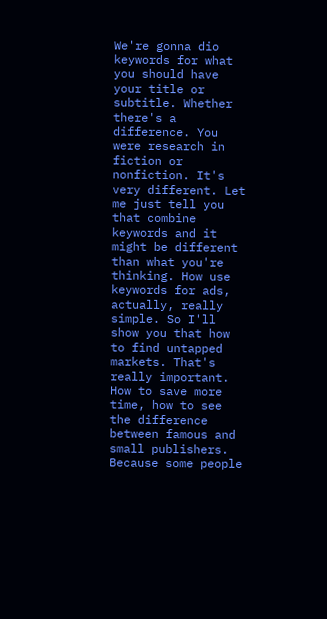We're gonna dio keywords for what you should have your title or subtitle. Whether there's a difference. You were research in fiction or nonfiction. It's very different. Let me just tell you that combine keywords and it might be different than what you're thinking. How use keywords for ads, actually, really simple. So I'll show you that how to find untapped markets. That's really important. How to save more time, how to see the difference between famous and small publishers. Because some people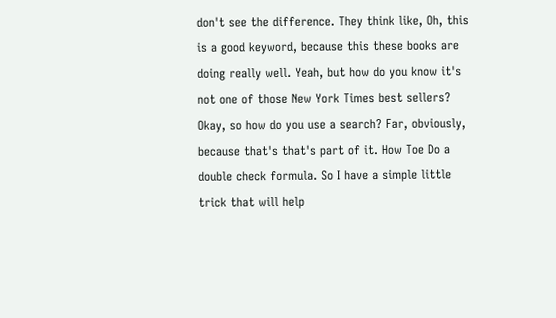don't see the difference. They think like, Oh, this is a good keyword, because this these books are doing really well. Yeah, but how do you know it's not one of those New York Times best sellers? Okay, so how do you use a search? Far, obviously, because that's that's part of it. How Toe Do a double check formula. So I have a simple little trick that will help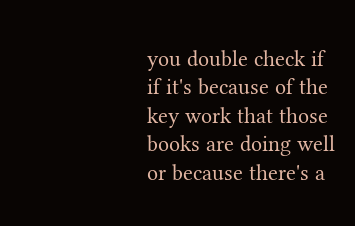you double check if if it's because of the key work that those books are doing well or because there's a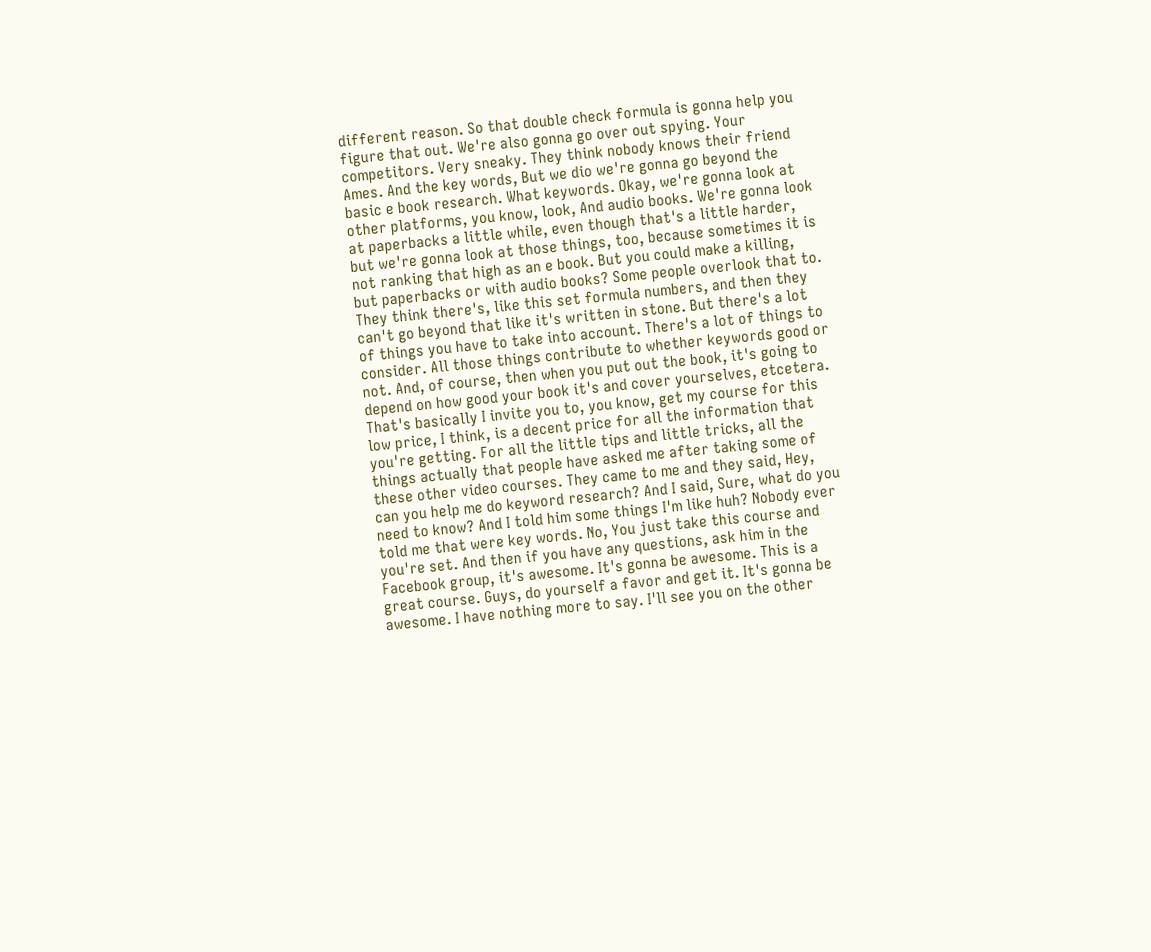different reason. So that double check formula is gonna help you figure that out. We're also gonna go over out spying. Your competitors. Very sneaky. They think nobody knows their friend Ames. And the key words, But we dio we're gonna go beyond the basic e book research. What keywords. Okay, we're gonna look at other platforms, you know, look, And audio books. We're gonna look at paperbacks a little while, even though that's a little harder, but we're gonna look at those things, too, because sometimes it is not ranking that high as an e book. But you could make a killing, but paperbacks or with audio books? Some people overlook that to. They think there's, like this set formula numbers, and then they can't go beyond that like it's written in stone. But there's a lot of things you have to take into account. There's a lot of things to consider. All those things contribute to whether keywords good or not. And, of course, then when you put out the book, it's going to depend on how good your book it's and cover yourselves, etcetera. That's basically I invite you to, you know, get my course for this low price, I think, is a decent price for all the information that you're getting. For all the little tips and little tricks, all the things actually that people have asked me after taking some of these other video courses. They came to me and they said, Hey, can you help me do keyword research? And I said, Sure, what do you need to know? And I told him some things I'm like huh? Nobody ever told me that were key words. No, You just take this course and you're set. And then if you have any questions, ask him in the Facebook group, it's awesome. It's gonna be awesome. This is a great course. Guys, do yourself a favor and get it. It's gonna be awesome. I have nothing more to say. I'll see you on the other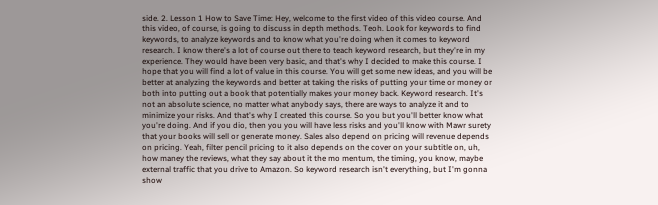side. 2. Lesson 1 How to Save Time: Hey, welcome to the first video of this video course. And this video, of course, is going to discuss in depth methods. Teoh. Look for keywords to find keywords, to analyze keywords and to know what you're doing when it comes to keyword research. I know there's a lot of course out there to teach keyword research, but they're in my experience. They would have been very basic, and that's why I decided to make this course. I hope that you will find a lot of value in this course. You will get some new ideas, and you will be better at analyzing the keywords and better at taking the risks of putting your time or money or both into putting out a book that potentially makes your money back. Keyword research. It's not an absolute science, no matter what anybody says, there are ways to analyze it and to minimize your risks. And that's why I created this course. So you but you'll better know what you're doing. And if you dio, then you you will have less risks and you'll know with Mawr surety that your books will sell or generate money. Sales also depend on pricing will revenue depends on pricing. Yeah, filter pencil pricing to it also depends on the cover on your subtitle on, uh, how maney the reviews, what they say about it the mo mentum, the timing, you know, maybe external traffic that you drive to Amazon. So keyword research isn't everything, but I'm gonna show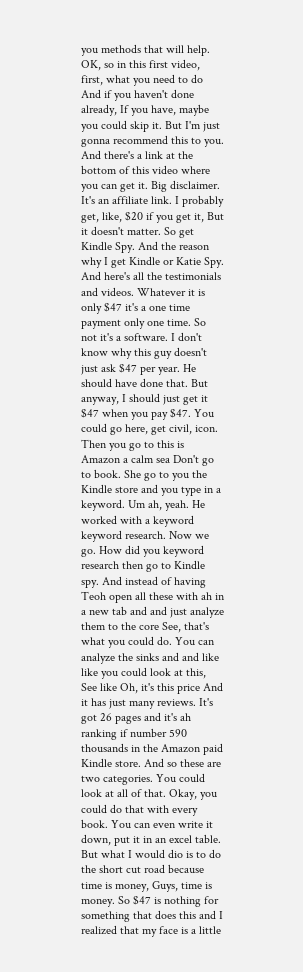you methods that will help. OK, so in this first video, first, what you need to do And if you haven't done already, If you have, maybe you could skip it. But I'm just gonna recommend this to you. And there's a link at the bottom of this video where you can get it. Big disclaimer. It's an affiliate link. I probably get, like, $20 if you get it, But it doesn't matter. So get Kindle Spy. And the reason why I get Kindle or Katie Spy. And here's all the testimonials and videos. Whatever it is only $47 it's a one time payment only one time. So not it's a software. I don't know why this guy doesn't just ask $47 per year. He should have done that. But anyway, I should just get it $47 when you pay $47. You could go here, get civil, icon. Then you go to this is Amazon a calm sea Don't go to book. She go to you the Kindle store and you type in a keyword. Um ah, yeah. He worked with a keyword keyword research. Now we go. How did you keyword research then go to Kindle spy. And instead of having Teoh open all these with ah in a new tab and and just analyze them to the core See, that's what you could do. You can analyze the sinks and and like like you could look at this, See like Oh, it's this price And it has just many reviews. It's got 26 pages and it's ah ranking if number 590 thousands in the Amazon paid Kindle store. And so these are two categories. You could look at all of that. Okay, you could do that with every book. You can even write it down, put it in an excel table. But what I would dio is to do the short cut road because time is money, Guys, time is money. So $47 is nothing for something that does this and I realized that my face is a little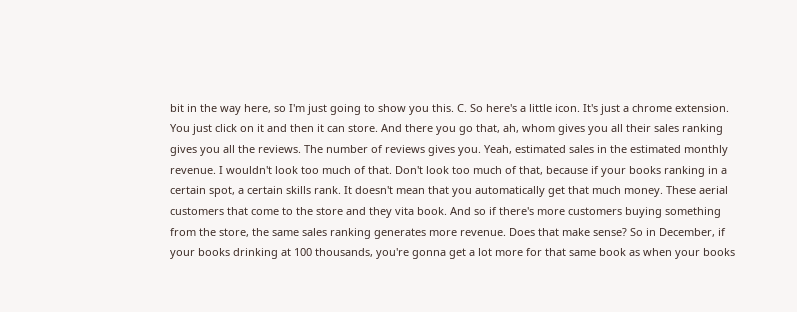bit in the way here, so I'm just going to show you this. C. So here's a little icon. It's just a chrome extension. You just click on it and then it can store. And there you go that, ah, whom gives you all their sales ranking gives you all the reviews. The number of reviews gives you. Yeah, estimated sales in the estimated monthly revenue. I wouldn't look too much of that. Don't look too much of that, because if your books ranking in a certain spot, a certain skills rank. It doesn't mean that you automatically get that much money. These aerial customers that come to the store and they vita book. And so if there's more customers buying something from the store, the same sales ranking generates more revenue. Does that make sense? So in December, if your books drinking at 100 thousands, you're gonna get a lot more for that same book as when your books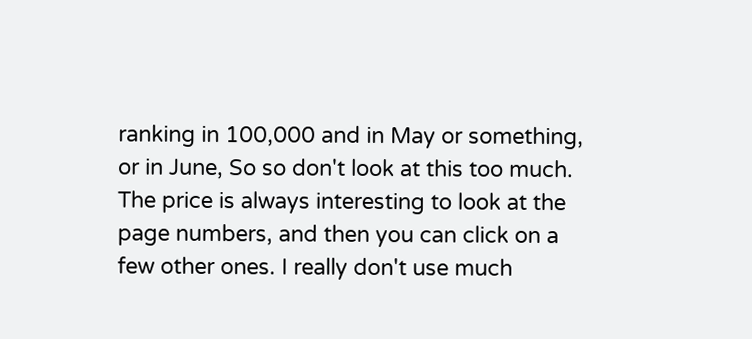ranking in 100,000 and in May or something, or in June, So so don't look at this too much. The price is always interesting to look at the page numbers, and then you can click on a few other ones. I really don't use much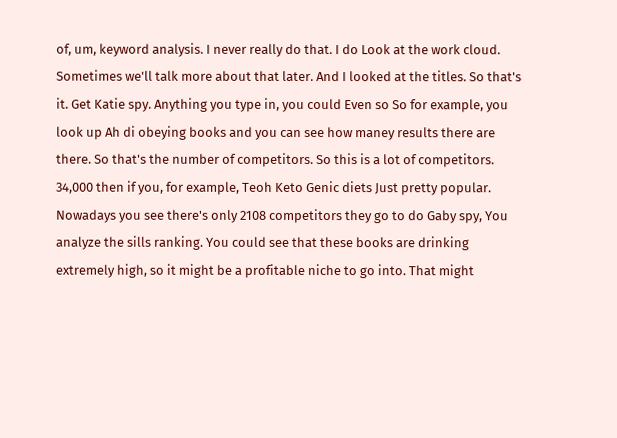of, um, keyword analysis. I never really do that. I do Look at the work cloud. Sometimes we'll talk more about that later. And I looked at the titles. So that's it. Get Katie spy. Anything you type in, you could Even so So for example, you look up Ah di obeying books and you can see how maney results there are there. So that's the number of competitors. So this is a lot of competitors. 34,000 then if you, for example, Teoh Keto Genic diets Just pretty popular. Nowadays you see there's only 2108 competitors they go to do Gaby spy, You analyze the sills ranking. You could see that these books are drinking extremely high, so it might be a profitable niche to go into. That might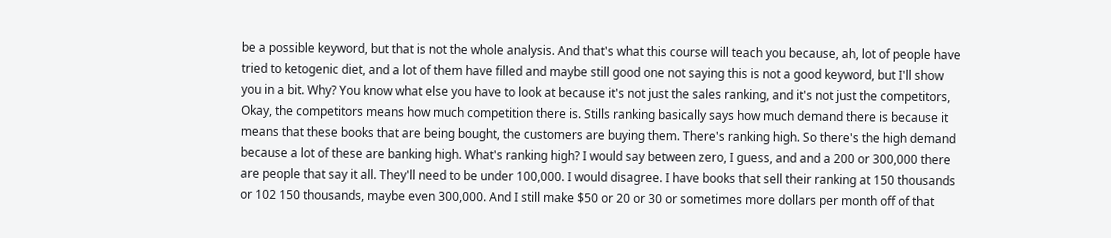be a possible keyword, but that is not the whole analysis. And that's what this course will teach you because, ah, lot of people have tried to ketogenic diet, and a lot of them have filled and maybe still good one not saying this is not a good keyword, but I'll show you in a bit. Why? You know what else you have to look at because it's not just the sales ranking, and it's not just the competitors, Okay, the competitors means how much competition there is. Stills ranking basically says how much demand there is because it means that these books that are being bought, the customers are buying them. There's ranking high. So there's the high demand because a lot of these are banking high. What's ranking high? I would say between zero, I guess, and and a 200 or 300,000 there are people that say it all. They'll need to be under 100,000. I would disagree. I have books that sell their ranking at 150 thousands or 102 150 thousands, maybe even 300,000. And I still make $50 or 20 or 30 or sometimes more dollars per month off of that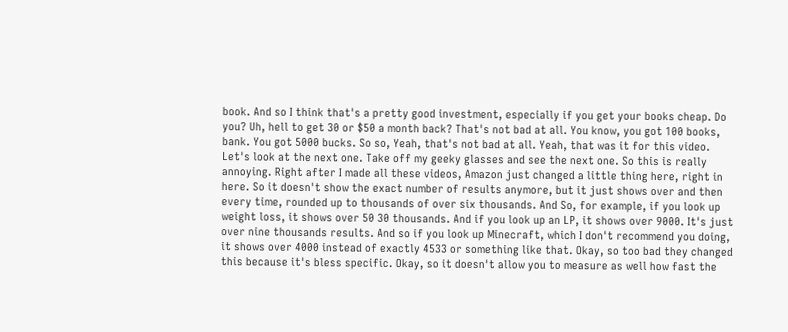book. And so I think that's a pretty good investment, especially if you get your books cheap. Do you? Uh, hell to get 30 or $50 a month back? That's not bad at all. You know, you got 100 books, bank. You got 5000 bucks. So so, Yeah, that's not bad at all. Yeah, that was it for this video. Let's look at the next one. Take off my geeky glasses and see the next one. So this is really annoying. Right after I made all these videos, Amazon just changed a little thing here, right in here. So it doesn't show the exact number of results anymore, but it just shows over and then every time, rounded up to thousands of over six thousands. And So, for example, if you look up weight loss, it shows over 50 30 thousands. And if you look up an LP, it shows over 9000. It's just over nine thousands results. And so if you look up Minecraft, which I don't recommend you doing, it shows over 4000 instead of exactly 4533 or something like that. Okay, so too bad they changed this because it's bless specific. Okay, so it doesn't allow you to measure as well how fast the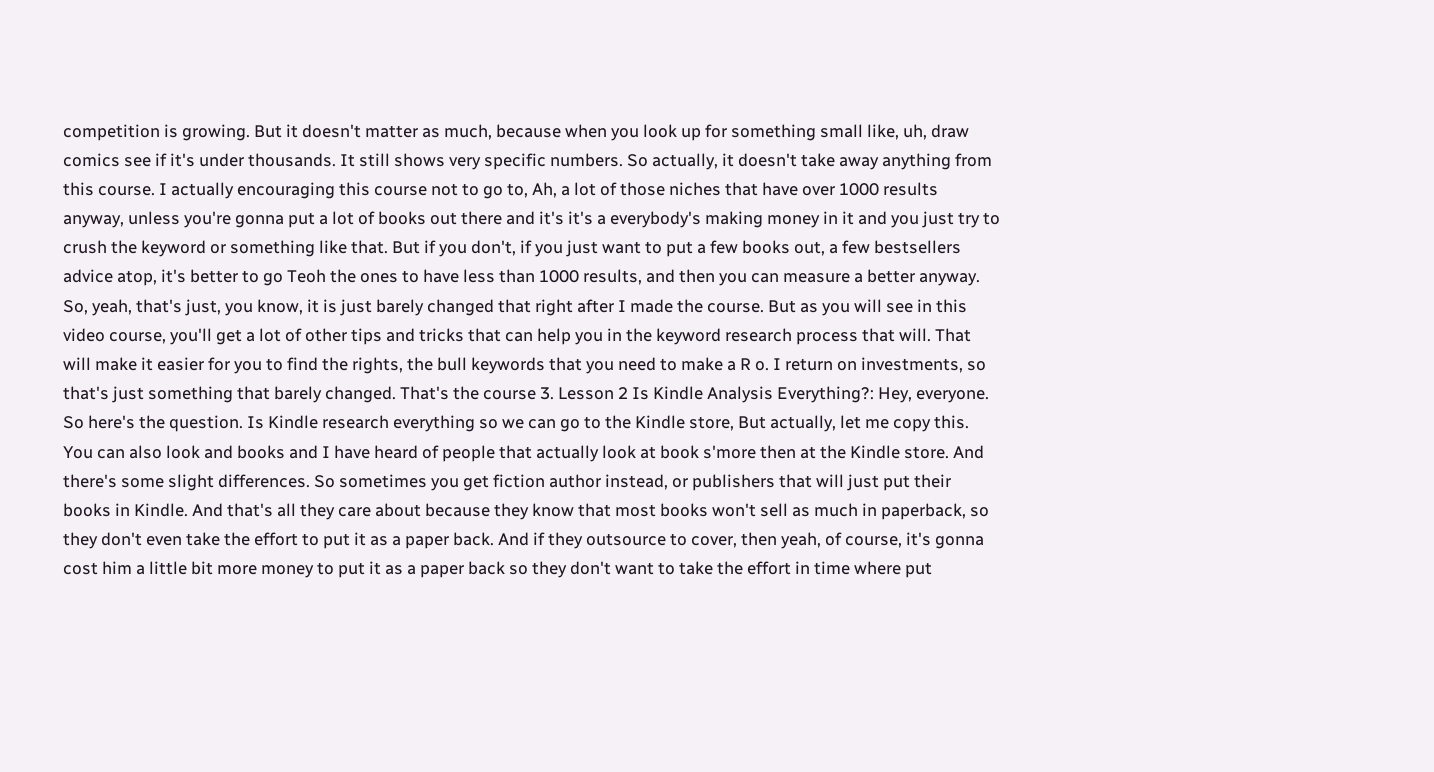competition is growing. But it doesn't matter as much, because when you look up for something small like, uh, draw comics see if it's under thousands. It still shows very specific numbers. So actually, it doesn't take away anything from this course. I actually encouraging this course not to go to, Ah, a lot of those niches that have over 1000 results anyway, unless you're gonna put a lot of books out there and it's it's a everybody's making money in it and you just try to crush the keyword or something like that. But if you don't, if you just want to put a few books out, a few bestsellers advice atop, it's better to go Teoh the ones to have less than 1000 results, and then you can measure a better anyway. So, yeah, that's just, you know, it is just barely changed that right after I made the course. But as you will see in this video course, you'll get a lot of other tips and tricks that can help you in the keyword research process that will. That will make it easier for you to find the rights, the bull keywords that you need to make a R o. I return on investments, so that's just something that barely changed. That's the course 3. Lesson 2 Is Kindle Analysis Everything?: Hey, everyone. So here's the question. Is Kindle research everything so we can go to the Kindle store, But actually, let me copy this. You can also look and books and I have heard of people that actually look at book s'more then at the Kindle store. And there's some slight differences. So sometimes you get fiction author instead, or publishers that will just put their books in Kindle. And that's all they care about because they know that most books won't sell as much in paperback, so they don't even take the effort to put it as a paper back. And if they outsource to cover, then yeah, of course, it's gonna cost him a little bit more money to put it as a paper back so they don't want to take the effort in time where put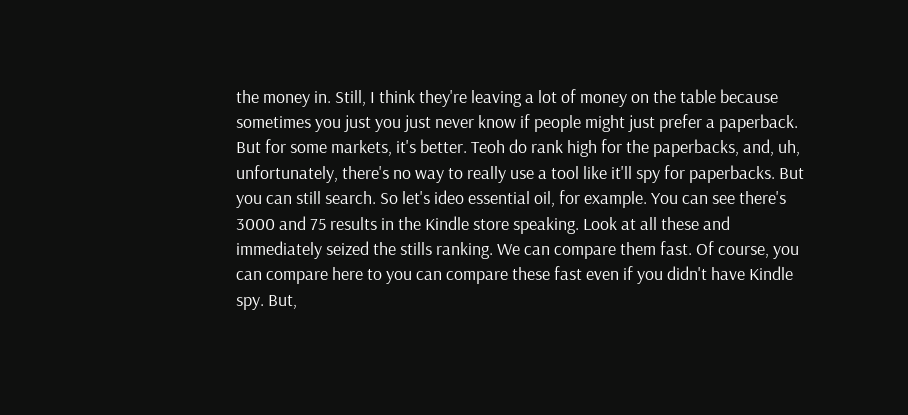the money in. Still, I think they're leaving a lot of money on the table because sometimes you just you just never know if people might just prefer a paperback. But for some markets, it's better. Teoh do rank high for the paperbacks, and, uh, unfortunately, there's no way to really use a tool like it'll spy for paperbacks. But you can still search. So let's ideo essential oil, for example. You can see there's 3000 and 75 results in the Kindle store speaking. Look at all these and immediately seized the stills ranking. We can compare them fast. Of course, you can compare here to you can compare these fast even if you didn't have Kindle spy. But,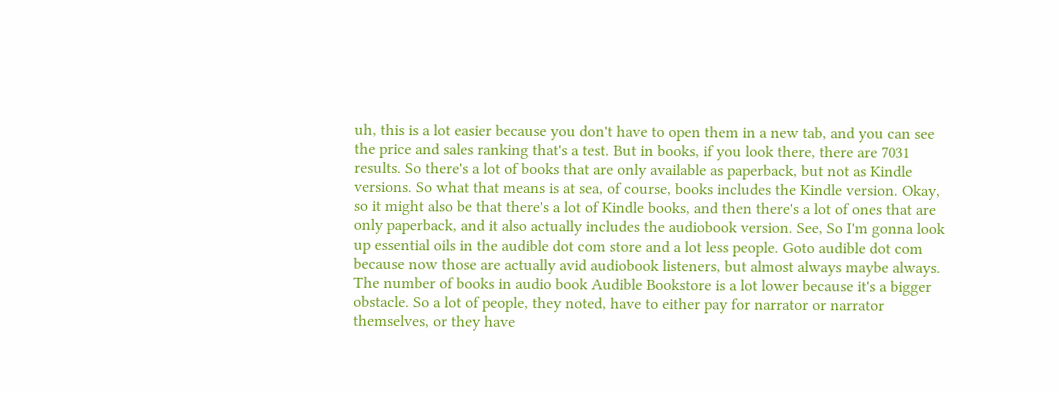uh, this is a lot easier because you don't have to open them in a new tab, and you can see the price and sales ranking that's a test. But in books, if you look there, there are 7031 results. So there's a lot of books that are only available as paperback, but not as Kindle versions. So what that means is at sea, of course, books includes the Kindle version. Okay, so it might also be that there's a lot of Kindle books, and then there's a lot of ones that are only paperback, and it also actually includes the audiobook version. See, So I'm gonna look up essential oils in the audible dot com store and a lot less people. Goto audible dot com because now those are actually avid audiobook listeners, but almost always maybe always. The number of books in audio book Audible Bookstore is a lot lower because it's a bigger obstacle. So a lot of people, they noted, have to either pay for narrator or narrator themselves, or they have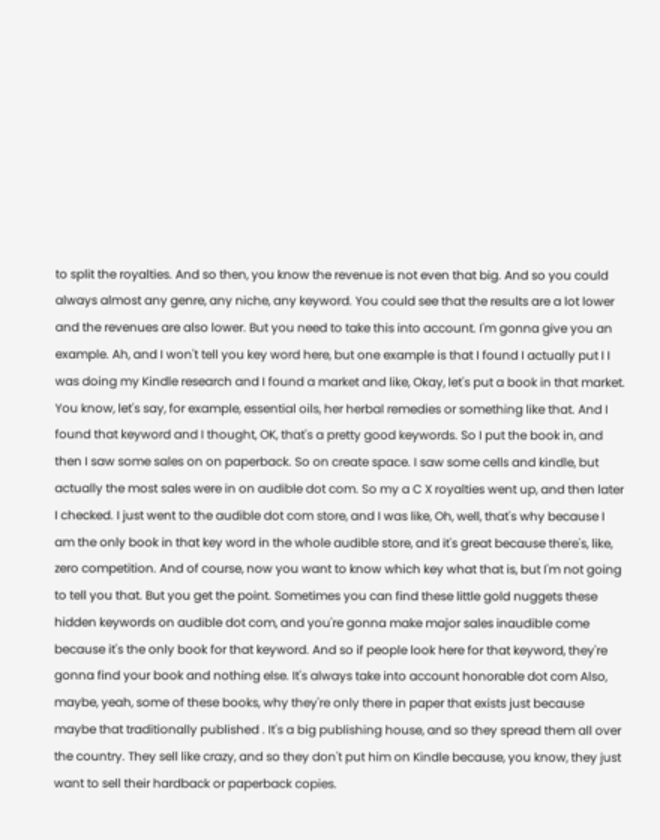to split the royalties. And so then, you know the revenue is not even that big. And so you could always almost any genre, any niche, any keyword. You could see that the results are a lot lower and the revenues are also lower. But you need to take this into account. I'm gonna give you an example. Ah, and I won't tell you key word here, but one example is that I found I actually put I I was doing my Kindle research and I found a market and like, Okay, let's put a book in that market. You know, let's say, for example, essential oils, her herbal remedies or something like that. And I found that keyword and I thought, OK, that's a pretty good keywords. So I put the book in, and then I saw some sales on on paperback. So on create space. I saw some cells and kindle, but actually the most sales were in on audible dot com. So my a C X royalties went up, and then later I checked. I just went to the audible dot com store, and I was like, Oh, well, that's why because I am the only book in that key word in the whole audible store, and it's great because there's, like, zero competition. And of course, now you want to know which key what that is, but I'm not going to tell you that. But you get the point. Sometimes you can find these little gold nuggets these hidden keywords on audible dot com, and you're gonna make major sales inaudible come because it's the only book for that keyword. And so if people look here for that keyword, they're gonna find your book and nothing else. It's always take into account honorable dot com Also, maybe, yeah, some of these books, why they're only there in paper that exists just because maybe that traditionally published . It's a big publishing house, and so they spread them all over the country. They sell like crazy, and so they don't put him on Kindle because, you know, they just want to sell their hardback or paperback copies.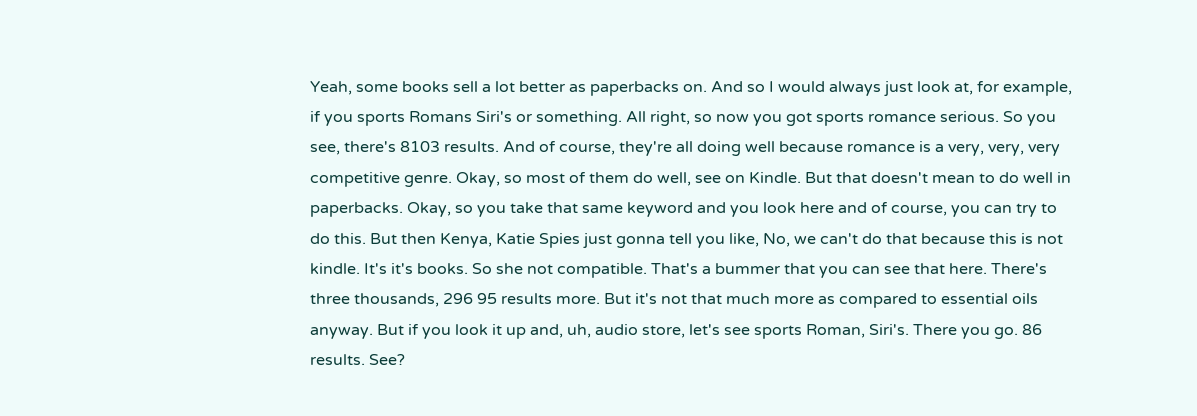Yeah, some books sell a lot better as paperbacks on. And so I would always just look at, for example, if you sports Romans Siri's or something. All right, so now you got sports romance serious. So you see, there's 8103 results. And of course, they're all doing well because romance is a very, very, very competitive genre. Okay, so most of them do well, see on Kindle. But that doesn't mean to do well in paperbacks. Okay, so you take that same keyword and you look here and of course, you can try to do this. But then Kenya, Katie Spies just gonna tell you like, No, we can't do that because this is not kindle. It's it's books. So she not compatible. That's a bummer that you can see that here. There's three thousands, 296 95 results more. But it's not that much more as compared to essential oils anyway. But if you look it up and, uh, audio store, let's see sports Roman, Siri's. There you go. 86 results. See?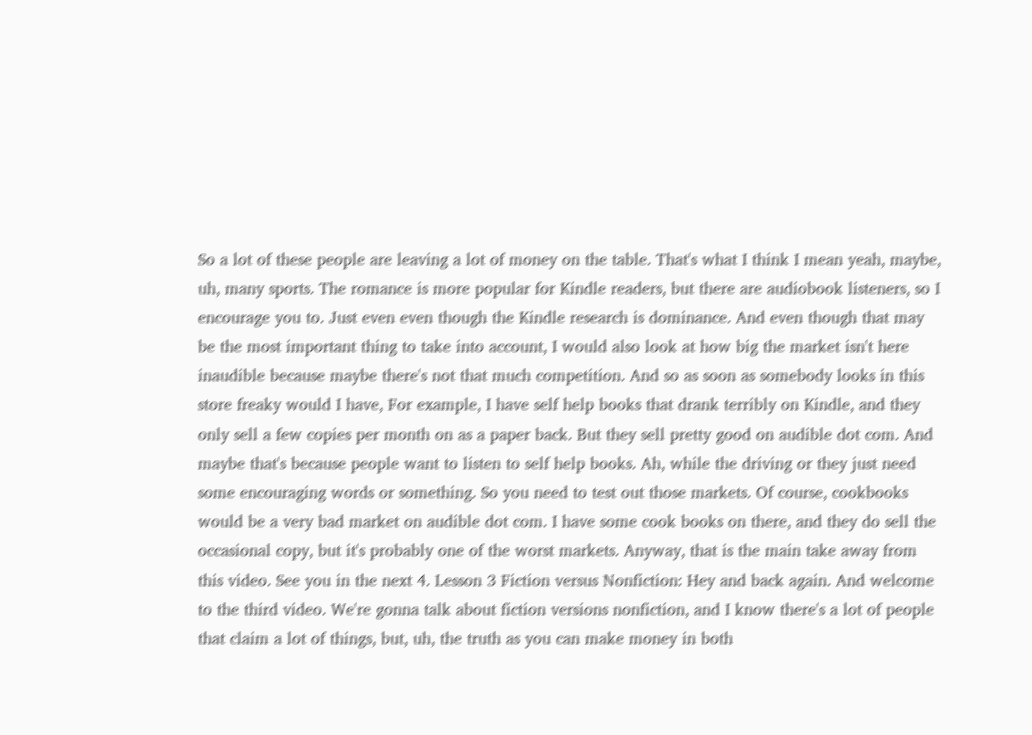So a lot of these people are leaving a lot of money on the table. That's what I think I mean yeah, maybe, uh, many sports. The romance is more popular for Kindle readers, but there are audiobook listeners, so I encourage you to. Just even even though the Kindle research is dominance. And even though that may be the most important thing to take into account, I would also look at how big the market isn't here inaudible because maybe there's not that much competition. And so as soon as somebody looks in this store freaky would I have, For example, I have self help books that drank terribly on Kindle, and they only sell a few copies per month on as a paper back. But they sell pretty good on audible dot com. And maybe that's because people want to listen to self help books. Ah, while the driving or they just need some encouraging words or something. So you need to test out those markets. Of course, cookbooks would be a very bad market on audible dot com. I have some cook books on there, and they do sell the occasional copy, but it's probably one of the worst markets. Anyway, that is the main take away from this video. See you in the next 4. Lesson 3 Fiction versus Nonfiction: Hey and back again. And welcome to the third video. We're gonna talk about fiction versions nonfiction, and I know there's a lot of people that claim a lot of things, but, uh, the truth as you can make money in both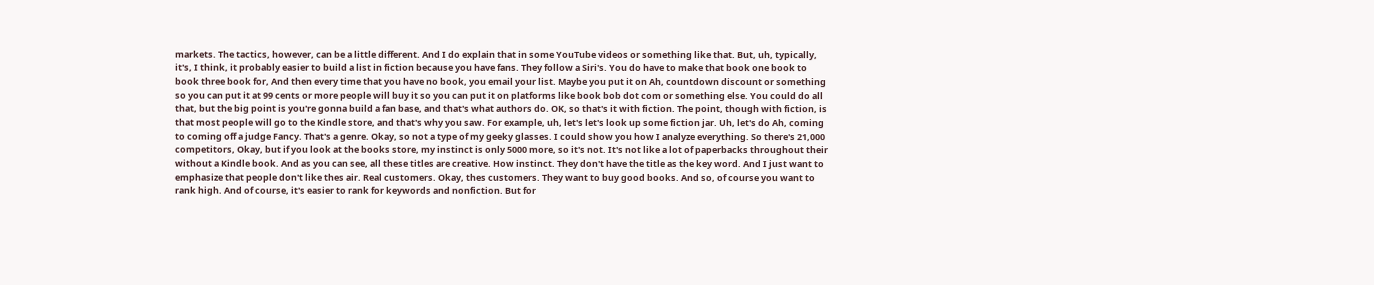markets. The tactics, however, can be a little different. And I do explain that in some YouTube videos or something like that. But, uh, typically, it's, I think, it probably easier to build a list in fiction because you have fans. They follow a Siri's. You do have to make that book one book to book three book for, And then every time that you have no book, you email your list. Maybe you put it on Ah, countdown discount or something so you can put it at 99 cents or more people will buy it so you can put it on platforms like book bob dot com or something else. You could do all that, but the big point is you're gonna build a fan base, and that's what authors do. OK, so that's it with fiction. The point, though with fiction, is that most people will go to the Kindle store, and that's why you saw. For example, uh, let's let's look up some fiction jar. Uh, let's do Ah, coming to coming off a judge Fancy. That's a genre. Okay, so not a type of my geeky glasses. I could show you how I analyze everything. So there's 21,000 competitors, Okay, but if you look at the books store, my instinct is only 5000 more, so it's not. It's not like a lot of paperbacks throughout their without a Kindle book. And as you can see, all these titles are creative. How instinct. They don't have the title as the key word. And I just want to emphasize that people don't like thes air. Real customers. Okay, thes customers. They want to buy good books. And so, of course you want to rank high. And of course, it's easier to rank for keywords and nonfiction. But for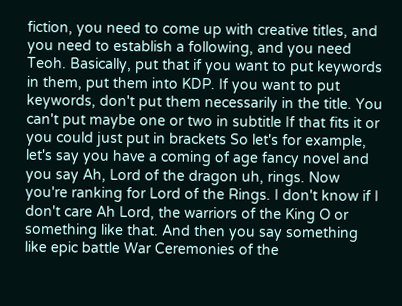fiction, you need to come up with creative titles, and you need to establish a following, and you need Teoh. Basically, put that if you want to put keywords in them, put them into KDP. If you want to put keywords, don't put them necessarily in the title. You can't put maybe one or two in subtitle If that fits it or you could just put in brackets So let's for example, let's say you have a coming of age fancy novel and you say Ah, Lord of the dragon uh, rings. Now you're ranking for Lord of the Rings. I don't know if I don't care Ah Lord, the warriors of the King O or something like that. And then you say something like epic battle War Ceremonies of the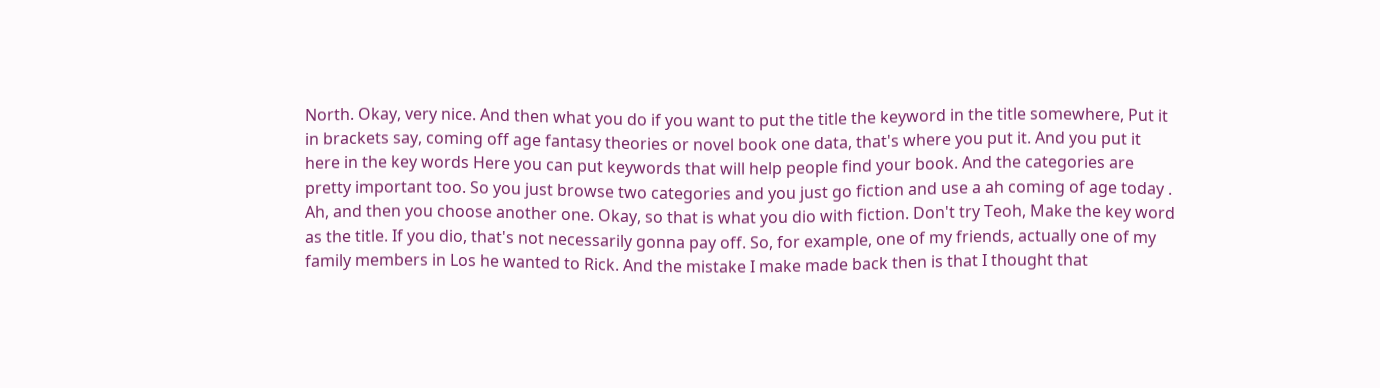North. Okay, very nice. And then what you do if you want to put the title the keyword in the title somewhere, Put it in brackets say, coming off age fantasy theories or novel book one data, that's where you put it. And you put it here in the key words Here you can put keywords that will help people find your book. And the categories are pretty important too. So you just browse two categories and you just go fiction and use a ah coming of age today . Ah, and then you choose another one. Okay, so that is what you dio with fiction. Don't try Teoh, Make the key word as the title. If you dio, that's not necessarily gonna pay off. So, for example, one of my friends, actually one of my family members in Los he wanted to Rick. And the mistake I make made back then is that I thought that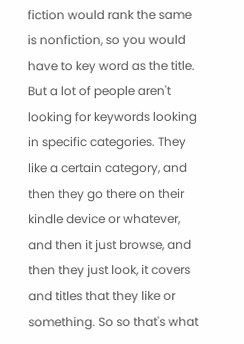fiction would rank the same is nonfiction, so you would have to key word as the title. But a lot of people aren't looking for keywords looking in specific categories. They like a certain category, and then they go there on their kindle device or whatever, and then it just browse, and then they just look, it covers and titles that they like or something. So so that's what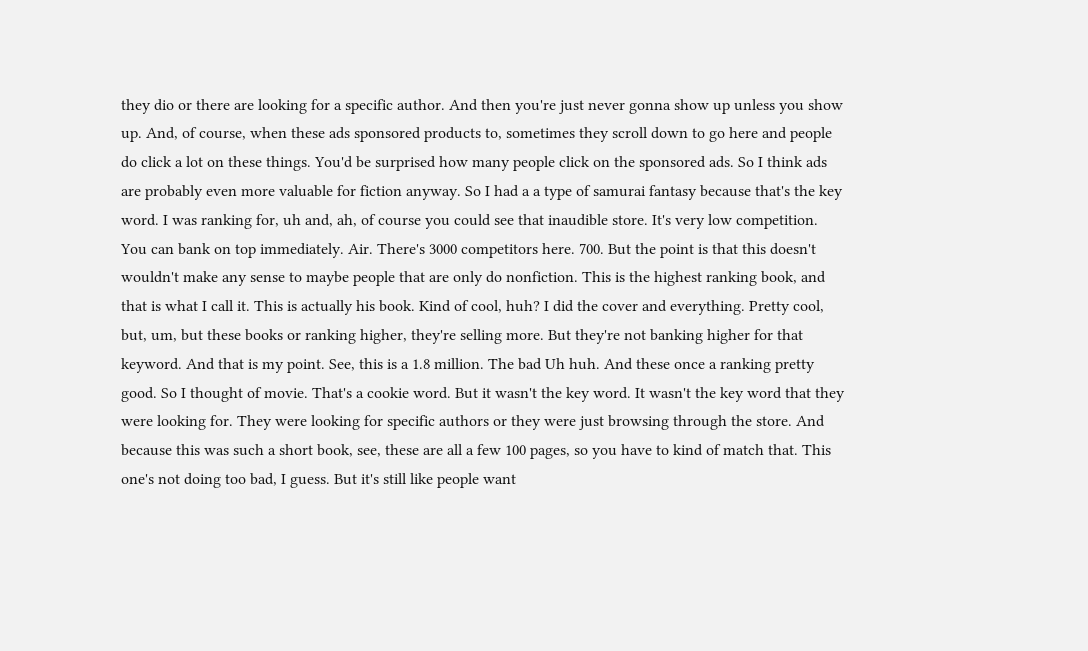they dio or there are looking for a specific author. And then you're just never gonna show up unless you show up. And, of course, when these ads sponsored products to, sometimes they scroll down to go here and people do click a lot on these things. You'd be surprised how many people click on the sponsored ads. So I think ads are probably even more valuable for fiction anyway. So I had a a type of samurai fantasy because that's the key word. I was ranking for, uh and, ah, of course you could see that inaudible store. It's very low competition. You can bank on top immediately. Air. There's 3000 competitors here. 700. But the point is that this doesn't wouldn't make any sense to maybe people that are only do nonfiction. This is the highest ranking book, and that is what I call it. This is actually his book. Kind of cool, huh? I did the cover and everything. Pretty cool, but, um, but these books or ranking higher, they're selling more. But they're not banking higher for that keyword. And that is my point. See, this is a 1.8 million. The bad Uh huh. And these once a ranking pretty good. So I thought of movie. That's a cookie word. But it wasn't the key word. It wasn't the key word that they were looking for. They were looking for specific authors or they were just browsing through the store. And because this was such a short book, see, these are all a few 100 pages, so you have to kind of match that. This one's not doing too bad, I guess. But it's still like people want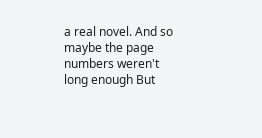a real novel. And so maybe the page numbers weren't long enough But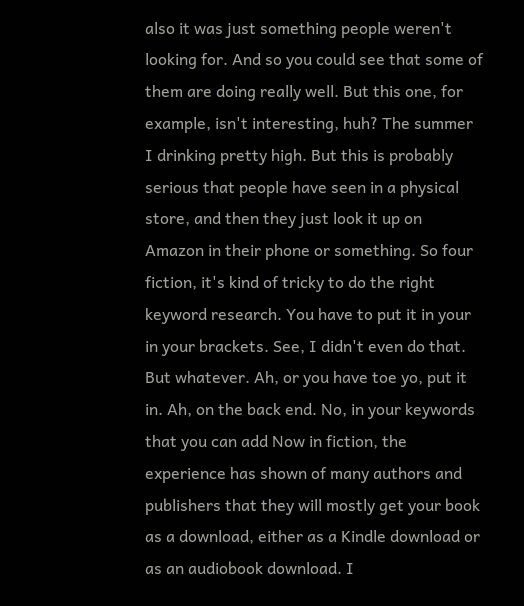also it was just something people weren't looking for. And so you could see that some of them are doing really well. But this one, for example, isn't interesting, huh? The summer I drinking pretty high. But this is probably serious that people have seen in a physical store, and then they just look it up on Amazon in their phone or something. So four fiction, it's kind of tricky to do the right keyword research. You have to put it in your in your brackets. See, I didn't even do that. But whatever. Ah, or you have toe yo, put it in. Ah, on the back end. No, in your keywords that you can add Now in fiction, the experience has shown of many authors and publishers that they will mostly get your book as a download, either as a Kindle download or as an audiobook download. I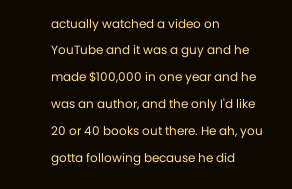actually watched a video on YouTube and it was a guy and he made $100,000 in one year and he was an author, and the only I'd like 20 or 40 books out there. He ah, you gotta following because he did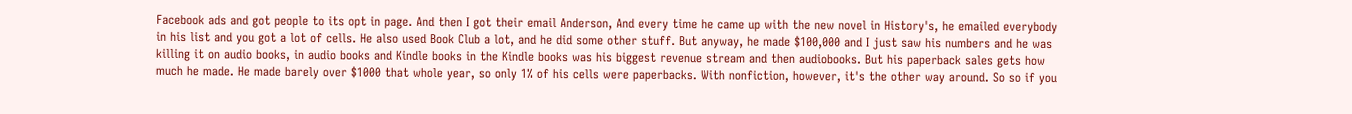Facebook ads and got people to its opt in page. And then I got their email Anderson, And every time he came up with the new novel in History's, he emailed everybody in his list and you got a lot of cells. He also used Book Club a lot, and he did some other stuff. But anyway, he made $100,000 and I just saw his numbers and he was killing it on audio books, in audio books and Kindle books in the Kindle books was his biggest revenue stream and then audiobooks. But his paperback sales gets how much he made. He made barely over $1000 that whole year, so only 1% of his cells were paperbacks. With nonfiction, however, it's the other way around. So so if you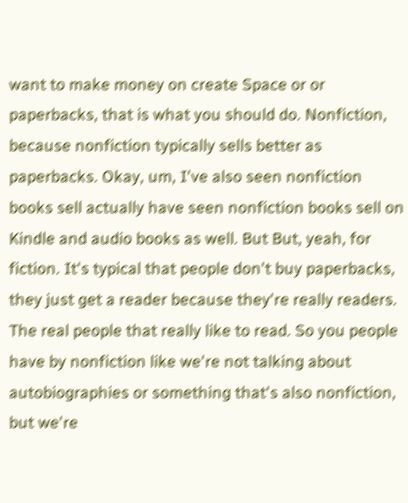want to make money on create Space or or paperbacks, that is what you should do. Nonfiction, because nonfiction typically sells better as paperbacks. Okay, um, I've also seen nonfiction books sell actually have seen nonfiction books sell on Kindle and audio books as well. But But, yeah, for fiction. It's typical that people don't buy paperbacks, they just get a reader because they're really readers. The real people that really like to read. So you people have by nonfiction like we're not talking about autobiographies or something that's also nonfiction, but we're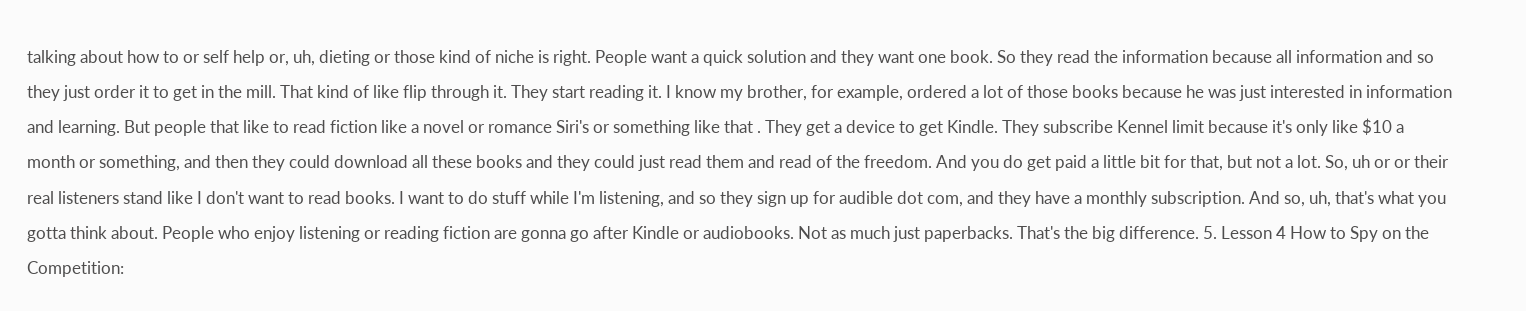talking about how to or self help or, uh, dieting or those kind of niche is right. People want a quick solution and they want one book. So they read the information because all information and so they just order it to get in the mill. That kind of like flip through it. They start reading it. I know my brother, for example, ordered a lot of those books because he was just interested in information and learning. But people that like to read fiction like a novel or romance Siri's or something like that . They get a device to get Kindle. They subscribe Kennel limit because it's only like $10 a month or something, and then they could download all these books and they could just read them and read of the freedom. And you do get paid a little bit for that, but not a lot. So, uh or or their real listeners stand like I don't want to read books. I want to do stuff while I'm listening, and so they sign up for audible dot com, and they have a monthly subscription. And so, uh, that's what you gotta think about. People who enjoy listening or reading fiction are gonna go after Kindle or audiobooks. Not as much just paperbacks. That's the big difference. 5. Lesson 4 How to Spy on the Competition: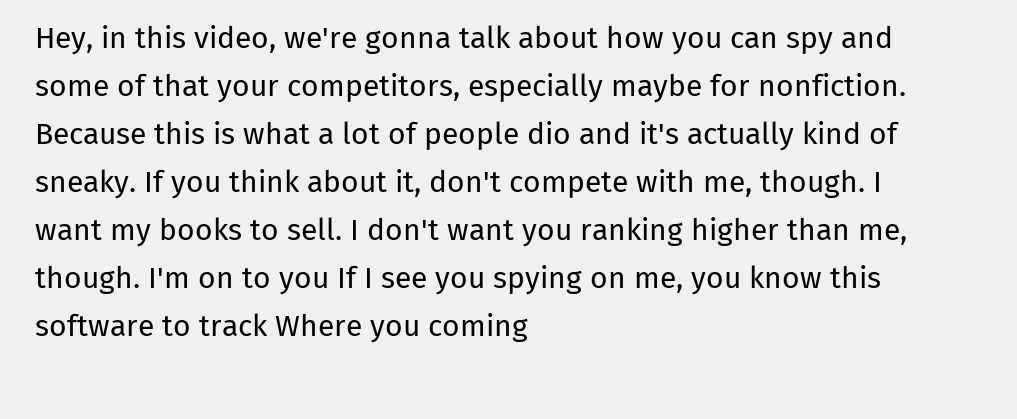Hey, in this video, we're gonna talk about how you can spy and some of that your competitors, especially maybe for nonfiction. Because this is what a lot of people dio and it's actually kind of sneaky. If you think about it, don't compete with me, though. I want my books to sell. I don't want you ranking higher than me, though. I'm on to you If I see you spying on me, you know this software to track Where you coming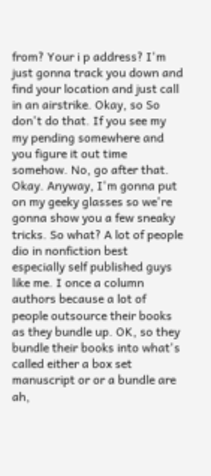from? Your i p address? I'm just gonna track you down and find your location and just call in an airstrike. Okay, so So don't do that. If you see my my pending somewhere and you figure it out time somehow. No, go after that. Okay. Anyway, I'm gonna put on my geeky glasses so we're gonna show you a few sneaky tricks. So what? A lot of people dio in nonfiction best especially self published guys like me. I once a column authors because a lot of people outsource their books as they bundle up. OK, so they bundle their books into what's called either a box set manuscript or or a bundle are ah,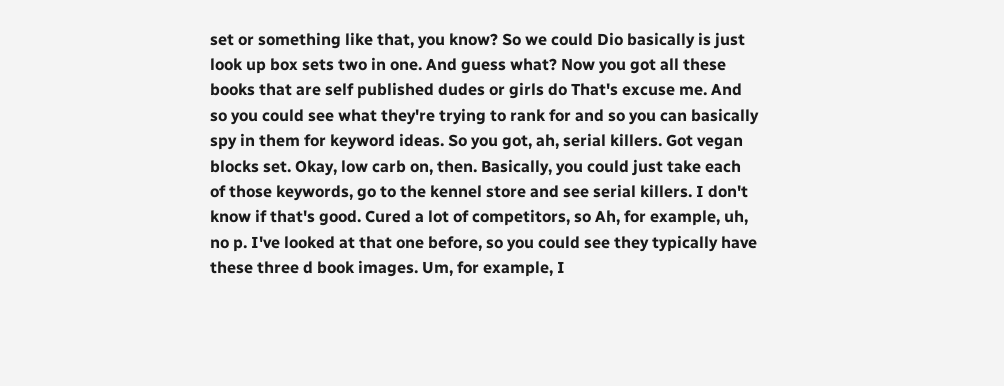set or something like that, you know? So we could Dio basically is just look up box sets two in one. And guess what? Now you got all these books that are self published dudes or girls do That's excuse me. And so you could see what they're trying to rank for and so you can basically spy in them for keyword ideas. So you got, ah, serial killers. Got vegan blocks set. Okay, low carb on, then. Basically, you could just take each of those keywords, go to the kennel store and see serial killers. I don't know if that's good. Cured a lot of competitors, so Ah, for example, uh, no p. I've looked at that one before, so you could see they typically have these three d book images. Um, for example, I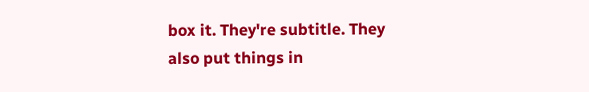box it. They're subtitle. They also put things in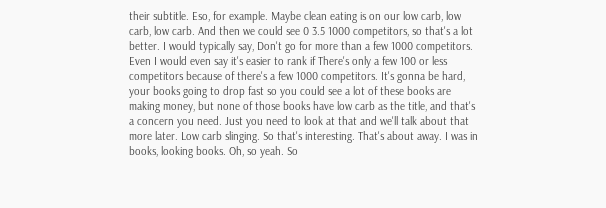their subtitle. Eso, for example. Maybe clean eating is on our low carb, low carb, low carb. And then we could see 0 3.5 1000 competitors, so that's a lot better. I would typically say, Don't go for more than a few 1000 competitors. Even I would even say it's easier to rank if There's only a few 100 or less competitors because of there's a few 1000 competitors. It's gonna be hard, your books going to drop fast so you could see a lot of these books are making money, but none of those books have low carb as the title, and that's a concern you need. Just you need to look at that and we'll talk about that more later. Low carb slinging. So that's interesting. That's about away. I was in books, looking books. Oh, so yeah. So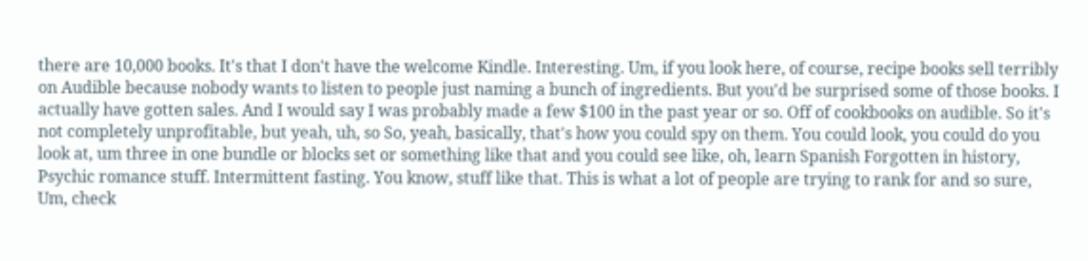there are 10,000 books. It's that I don't have the welcome Kindle. Interesting. Um, if you look here, of course, recipe books sell terribly on Audible because nobody wants to listen to people just naming a bunch of ingredients. But you'd be surprised some of those books. I actually have gotten sales. And I would say I was probably made a few $100 in the past year or so. Off of cookbooks on audible. So it's not completely unprofitable, but yeah, uh, so So, yeah, basically, that's how you could spy on them. You could look, you could do you look at, um three in one bundle or blocks set or something like that and you could see like, oh, learn Spanish Forgotten in history, Psychic romance stuff. Intermittent fasting. You know, stuff like that. This is what a lot of people are trying to rank for and so sure, Um, check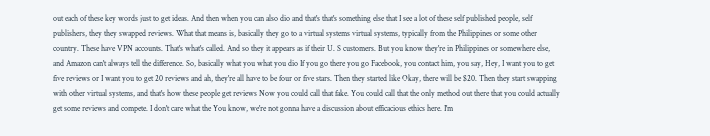out each of these key words just to get ideas. And then when you can also dio and that's that's something else that I see a lot of these self published people, self publishers, they they swapped reviews. What that means is, basically they go to a virtual systems virtual systems, typically from the Philippines or some other country. These have VPN accounts. That's what's called. And so they it appears as if their U. S customers. But you know they're in Philippines or somewhere else, and Amazon can't always tell the difference. So, basically what you what you dio If you go there you go Facebook, you contact him, you say, Hey, I want you to get five reviews or I want you to get 20 reviews and ah, they're all have to be four or five stars. Then they started like Okay, there will be $20. Then they start swapping with other virtual systems, and that's how these people get reviews Now you could call that fake. You could call that the only method out there that you could actually get some reviews and compete. I don't care what the You know, we're not gonna have a discussion about efficacious ethics here. I'm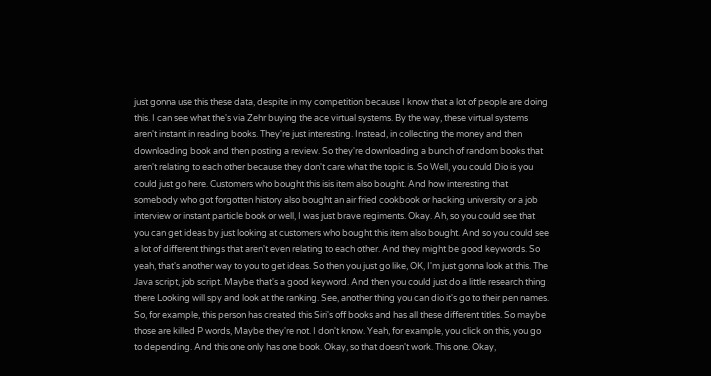just gonna use this these data, despite in my competition because I know that a lot of people are doing this. I can see what the's via Zehr buying the ace virtual systems. By the way, these virtual systems aren't instant in reading books. They're just interesting. Instead, in collecting the money and then downloading book and then posting a review. So they're downloading a bunch of random books that aren't relating to each other because they don't care what the topic is. So Well, you could Dio is you could just go here. Customers who bought this isis item also bought. And how interesting that somebody who got forgotten history also bought an air fried cookbook or hacking university or a job interview or instant particle book or well, I was just brave regiments. Okay. Ah, so you could see that you can get ideas by just looking at customers who bought this item also bought. And so you could see a lot of different things that aren't even relating to each other. And they might be good keywords. So yeah, that's another way to you to get ideas. So then you just go like, OK, I'm just gonna look at this. The Java script, job script. Maybe that's a good keyword. And then you could just do a little research thing there Looking will spy and look at the ranking. See, another thing you can dio it's go to their pen names. So, for example, this person has created this Siri's off books and has all these different titles. So maybe those are killed P words, Maybe they're not. I don't know. Yeah, for example, you click on this, you go to depending. And this one only has one book. Okay, so that doesn't work. This one. Okay,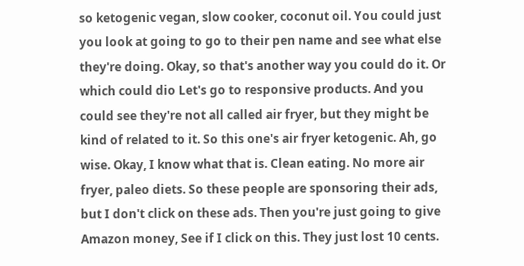so ketogenic vegan, slow cooker, coconut oil. You could just you look at going to go to their pen name and see what else they're doing. Okay, so that's another way you could do it. Or which could dio Let's go to responsive products. And you could see they're not all called air fryer, but they might be kind of related to it. So this one's air fryer ketogenic. Ah, go wise. Okay, I know what that is. Clean eating. No more air fryer, paleo diets. So these people are sponsoring their ads, but I don't click on these ads. Then you're just going to give Amazon money, See if I click on this. They just lost 10 cents.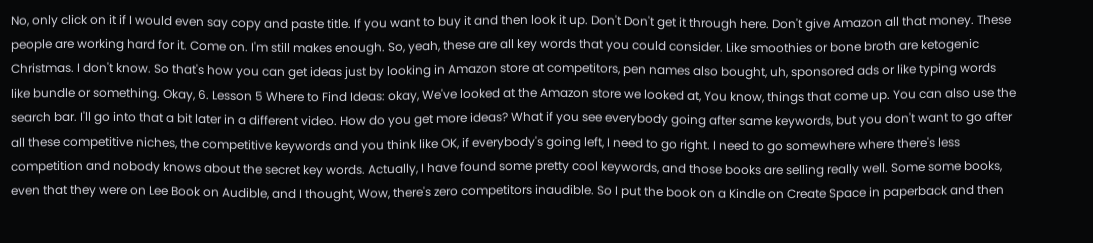No, only click on it if I would even say copy and paste title. If you want to buy it and then look it up. Don't Don't get it through here. Don't give Amazon all that money. These people are working hard for it. Come on. I'm still makes enough. So, yeah, these are all key words that you could consider. Like smoothies or bone broth are ketogenic Christmas. I don't know. So that's how you can get ideas just by looking in Amazon store at competitors, pen names also bought, uh, sponsored ads or like typing words like bundle or something. Okay, 6. Lesson 5 Where to Find Ideas: okay, We've looked at the Amazon store we looked at, You know, things that come up. You can also use the search bar. I'll go into that a bit later in a different video. How do you get more ideas? What if you see everybody going after same keywords, but you don't want to go after all these competitive niches, the competitive keywords and you think like OK, if everybody's going left, I need to go right. I need to go somewhere where there's less competition and nobody knows about the secret key words. Actually, I have found some pretty cool keywords, and those books are selling really well. Some some books, even that they were on Lee Book on Audible, and I thought, Wow, there's zero competitors inaudible. So I put the book on a Kindle on Create Space in paperback and then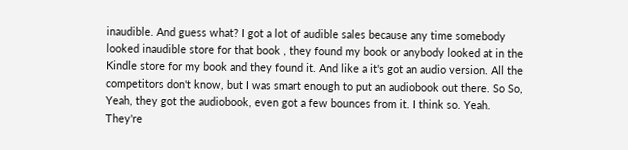inaudible. And guess what? I got a lot of audible sales because any time somebody looked inaudible store for that book , they found my book or anybody looked at in the Kindle store for my book and they found it. And like a it's got an audio version. All the competitors don't know, but I was smart enough to put an audiobook out there. So So, Yeah, they got the audiobook, even got a few bounces from it. I think so. Yeah. They're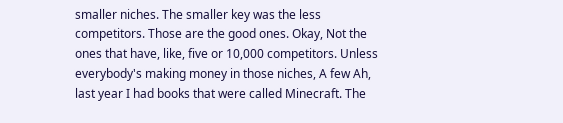smaller niches. The smaller key was the less competitors. Those are the good ones. Okay, Not the ones that have, like, five or 10,000 competitors. Unless everybody's making money in those niches, A few Ah, last year I had books that were called Minecraft. The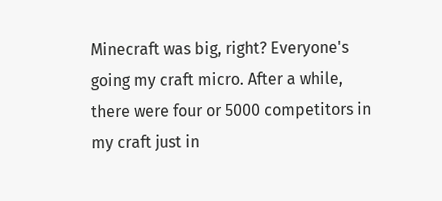Minecraft was big, right? Everyone's going my craft micro. After a while, there were four or 5000 competitors in my craft just in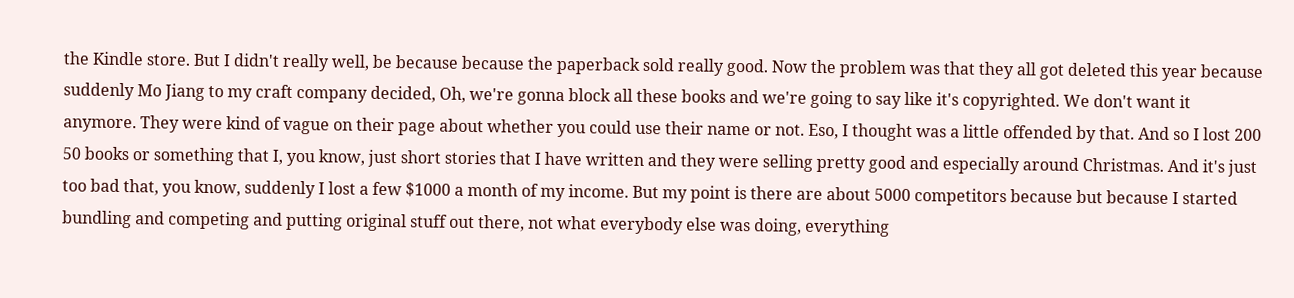the Kindle store. But I didn't really well, be because because the paperback sold really good. Now the problem was that they all got deleted this year because suddenly Mo Jiang to my craft company decided, Oh, we're gonna block all these books and we're going to say like it's copyrighted. We don't want it anymore. They were kind of vague on their page about whether you could use their name or not. Eso, I thought was a little offended by that. And so I lost 200 50 books or something that I, you know, just short stories that I have written and they were selling pretty good and especially around Christmas. And it's just too bad that, you know, suddenly I lost a few $1000 a month of my income. But my point is there are about 5000 competitors because but because I started bundling and competing and putting original stuff out there, not what everybody else was doing, everything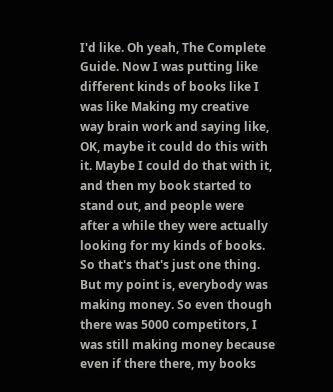I'd like. Oh yeah, The Complete Guide. Now I was putting like different kinds of books like I was like Making my creative way brain work and saying like, OK, maybe it could do this with it. Maybe I could do that with it, and then my book started to stand out, and people were after a while they were actually looking for my kinds of books. So that's that's just one thing. But my point is, everybody was making money. So even though there was 5000 competitors, I was still making money because even if there there, my books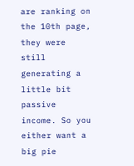are ranking on the 10th page, they were still generating a little bit passive income. So you either want a big pie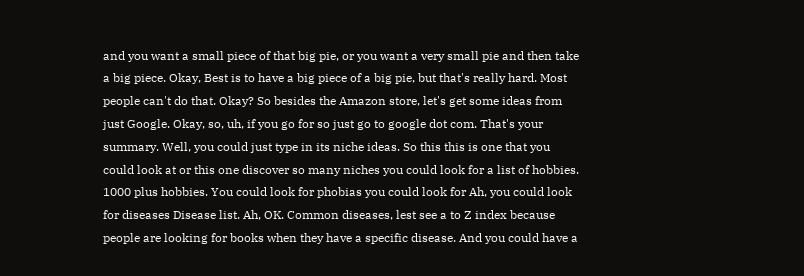and you want a small piece of that big pie, or you want a very small pie and then take a big piece. Okay, Best is to have a big piece of a big pie, but that's really hard. Most people can't do that. Okay? So besides the Amazon store, let's get some ideas from just Google. Okay, so, uh, if you go for so just go to google dot com. That's your summary. Well, you could just type in its niche ideas. So this this is one that you could look at or this one discover so many niches you could look for a list of hobbies. 1000 plus hobbies. You could look for phobias you could look for Ah, you could look for diseases Disease list. Ah, OK. Common diseases, lest see a to Z index because people are looking for books when they have a specific disease. And you could have a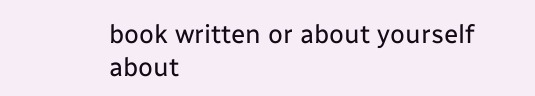book written or about yourself about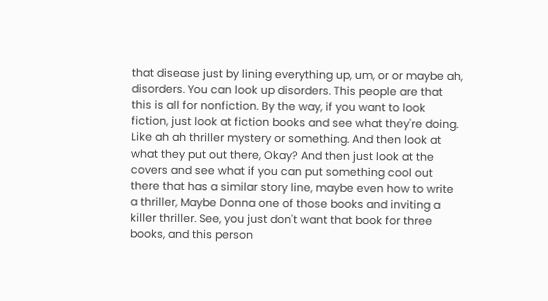that disease just by lining everything up, um, or or maybe ah, disorders. You can look up disorders. This people are that this is all for nonfiction. By the way, if you want to look fiction, just look at fiction books and see what they're doing. Like ah ah thriller mystery or something. And then look at what they put out there, Okay? And then just look at the covers and see what if you can put something cool out there that has a similar story line, maybe even how to write a thriller, Maybe Donna one of those books and inviting a killer thriller. See, you just don't want that book for three books, and this person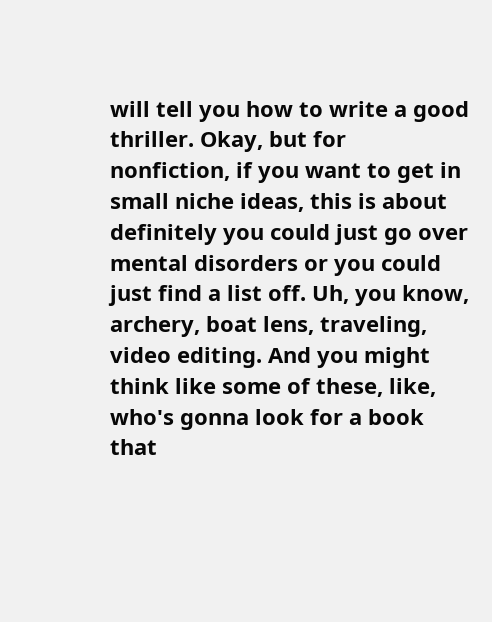will tell you how to write a good thriller. Okay, but for nonfiction, if you want to get in small niche ideas, this is about definitely you could just go over mental disorders or you could just find a list off. Uh, you know, archery, boat lens, traveling, video editing. And you might think like some of these, like, who's gonna look for a book that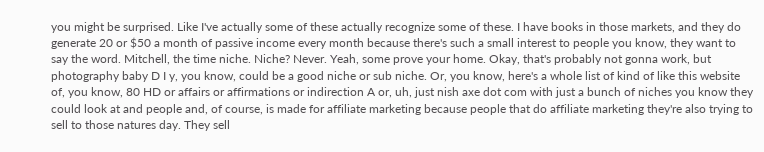you might be surprised. Like I've actually some of these actually recognize some of these. I have books in those markets, and they do generate 20 or $50 a month of passive income every month because there's such a small interest to people you know, they want to say the word. Mitchell, the time niche. Niche? Never. Yeah, some prove your home. Okay, that's probably not gonna work, but photography baby D I y, you know, could be a good niche or sub niche. Or, you know, here's a whole list of kind of like this website of, you know, 80 HD or affairs or affirmations or indirection A or, uh, just nish axe dot com with just a bunch of niches you know they could look at and people and, of course, is made for affiliate marketing because people that do affiliate marketing they're also trying to sell to those natures day. They sell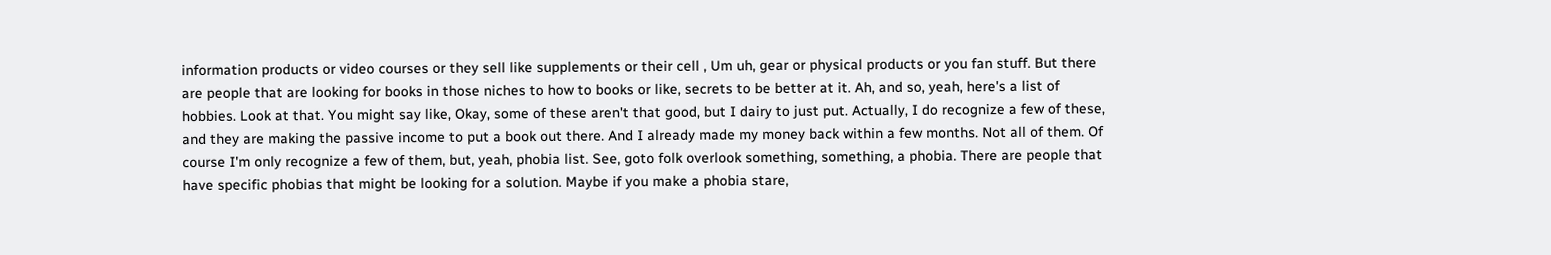information products or video courses or they sell like supplements or their cell , Um uh, gear or physical products or you fan stuff. But there are people that are looking for books in those niches to how to books or like, secrets to be better at it. Ah, and so, yeah, here's a list of hobbies. Look at that. You might say like, Okay, some of these aren't that good, but I dairy to just put. Actually, I do recognize a few of these, and they are making the passive income to put a book out there. And I already made my money back within a few months. Not all of them. Of course I'm only recognize a few of them, but, yeah, phobia list. See, goto folk overlook something, something, a phobia. There are people that have specific phobias that might be looking for a solution. Maybe if you make a phobia stare,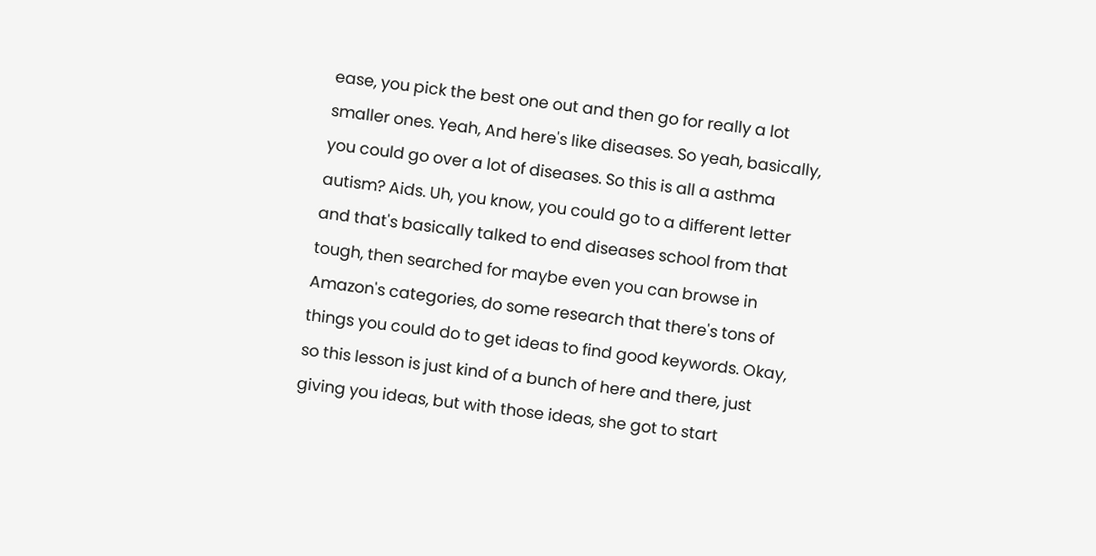ease, you pick the best one out and then go for really a lot smaller ones. Yeah, And here's like diseases. So yeah, basically, you could go over a lot of diseases. So this is all a asthma autism? Aids. Uh, you know, you could go to a different letter and that's basically talked to end diseases school from that tough, then searched for maybe even you can browse in Amazon's categories, do some research that there's tons of things you could do to get ideas to find good keywords. Okay, so this lesson is just kind of a bunch of here and there, just giving you ideas, but with those ideas, she got to start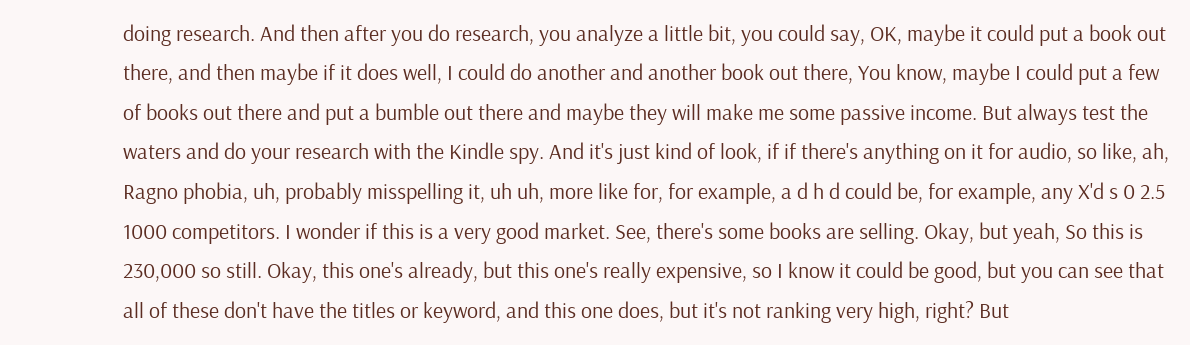doing research. And then after you do research, you analyze a little bit, you could say, OK, maybe it could put a book out there, and then maybe if it does well, I could do another and another book out there, You know, maybe I could put a few of books out there and put a bumble out there and maybe they will make me some passive income. But always test the waters and do your research with the Kindle spy. And it's just kind of look, if if there's anything on it for audio, so like, ah, Ragno phobia, uh, probably misspelling it, uh uh, more like for, for example, a d h d could be, for example, any X'd s 0 2.5 1000 competitors. I wonder if this is a very good market. See, there's some books are selling. Okay, but yeah, So this is 230,000 so still. Okay, this one's already, but this one's really expensive, so I know it could be good, but you can see that all of these don't have the titles or keyword, and this one does, but it's not ranking very high, right? But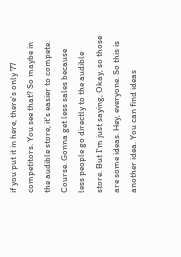if you put it in here, there's only 77 competitors. You see that? So maybe in the audible store, it's easier to compete. Course. Gonna get less sales because less people go directly to the audible store. But I'm just saying, Okay, so those are some ideas. Hey, everyone. So this is another idea. You can find ideas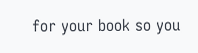for your book so you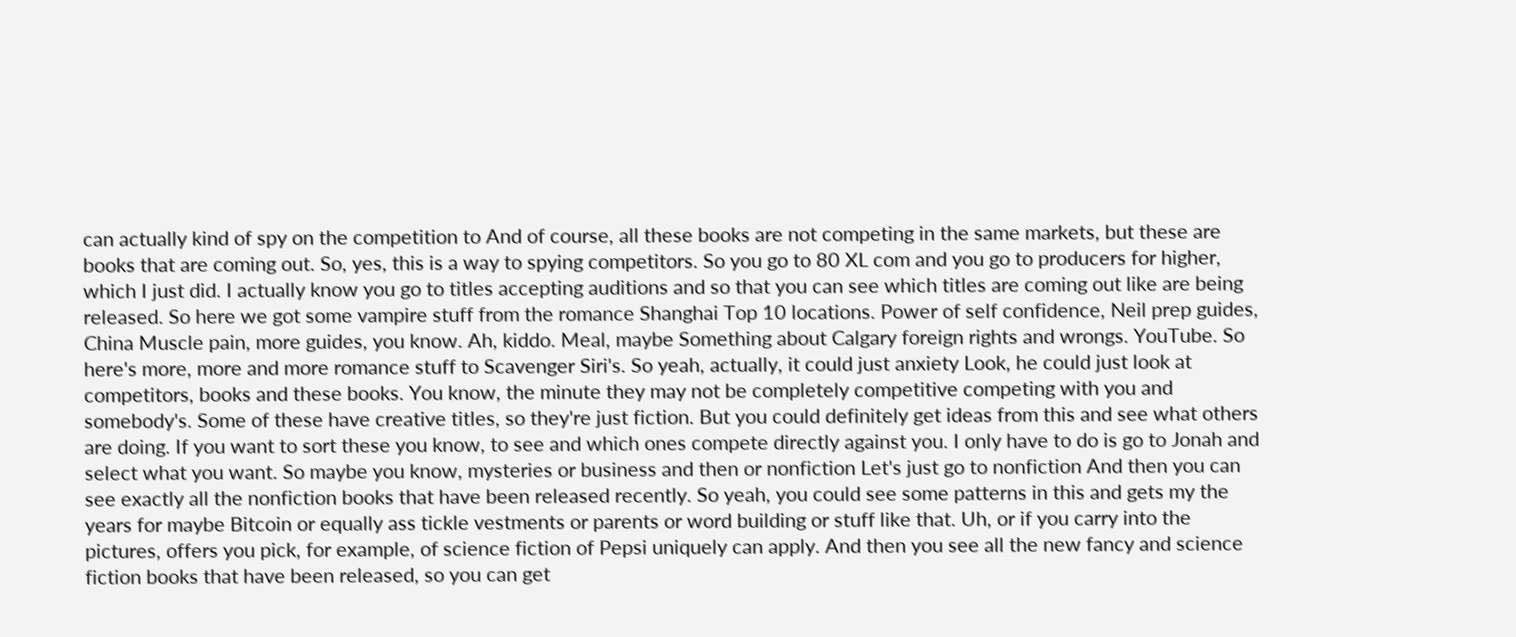can actually kind of spy on the competition to And of course, all these books are not competing in the same markets, but these are books that are coming out. So, yes, this is a way to spying competitors. So you go to 80 XL com and you go to producers for higher, which I just did. I actually know you go to titles accepting auditions and so that you can see which titles are coming out like are being released. So here we got some vampire stuff from the romance Shanghai Top 10 locations. Power of self confidence, Neil prep guides, China Muscle pain, more guides, you know. Ah, kiddo. Meal, maybe Something about Calgary foreign rights and wrongs. YouTube. So here's more, more and more romance stuff to Scavenger Siri's. So yeah, actually, it could just anxiety Look, he could just look at competitors, books and these books. You know, the minute they may not be completely competitive competing with you and somebody's. Some of these have creative titles, so they're just fiction. But you could definitely get ideas from this and see what others are doing. If you want to sort these you know, to see and which ones compete directly against you. I only have to do is go to Jonah and select what you want. So maybe you know, mysteries or business and then or nonfiction Let's just go to nonfiction And then you can see exactly all the nonfiction books that have been released recently. So yeah, you could see some patterns in this and gets my the years for maybe Bitcoin or equally ass tickle vestments or parents or word building or stuff like that. Uh, or if you carry into the pictures, offers you pick, for example, of science fiction of Pepsi uniquely can apply. And then you see all the new fancy and science fiction books that have been released, so you can get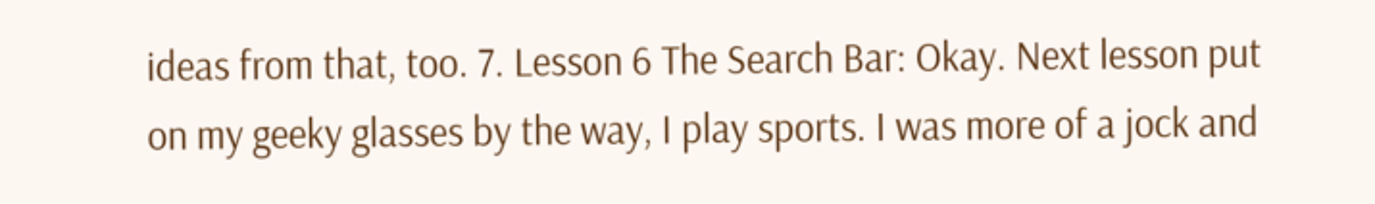ideas from that, too. 7. Lesson 6 The Search Bar: Okay. Next lesson put on my geeky glasses by the way, I play sports. I was more of a jock and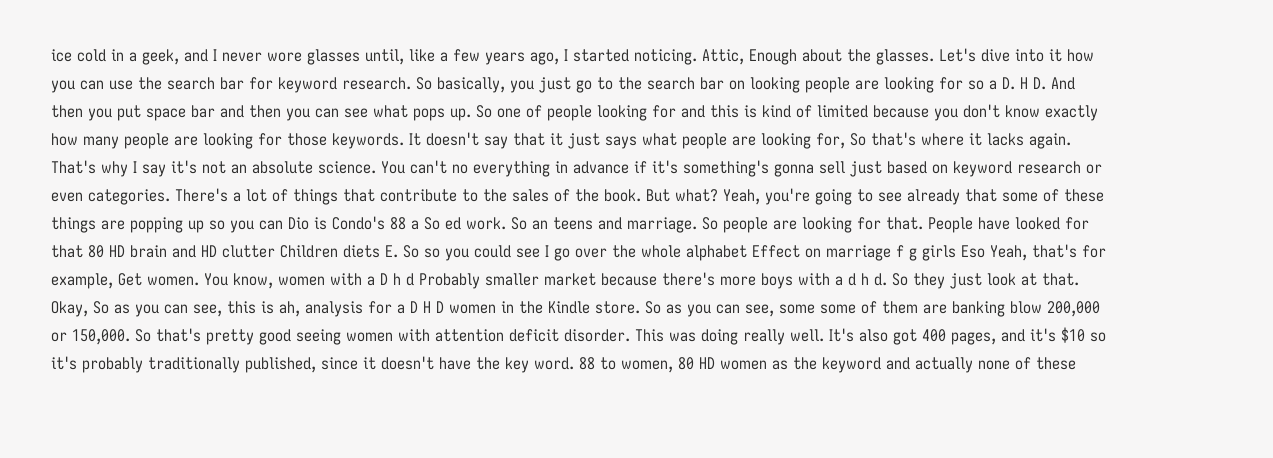ice cold in a geek, and I never wore glasses until, like a few years ago, I started noticing. Attic, Enough about the glasses. Let's dive into it how you can use the search bar for keyword research. So basically, you just go to the search bar on looking people are looking for so a D. H D. And then you put space bar and then you can see what pops up. So one of people looking for and this is kind of limited because you don't know exactly how many people are looking for those keywords. It doesn't say that it just says what people are looking for, So that's where it lacks again. That's why I say it's not an absolute science. You can't no everything in advance if it's something's gonna sell just based on keyword research or even categories. There's a lot of things that contribute to the sales of the book. But what? Yeah, you're going to see already that some of these things are popping up so you can Dio is Condo's 88 a So ed work. So an teens and marriage. So people are looking for that. People have looked for that 80 HD brain and HD clutter Children diets E. So so you could see I go over the whole alphabet Effect on marriage f g girls Eso Yeah, that's for example, Get women. You know, women with a D h d Probably smaller market because there's more boys with a d h d. So they just look at that. Okay, So as you can see, this is ah, analysis for a D H D women in the Kindle store. So as you can see, some some of them are banking blow 200,000 or 150,000. So that's pretty good seeing women with attention deficit disorder. This was doing really well. It's also got 400 pages, and it's $10 so it's probably traditionally published, since it doesn't have the key word. 88 to women, 80 HD women as the keyword and actually none of these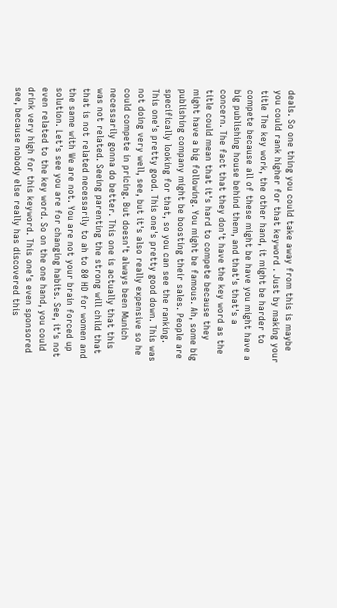deals. So one thing you could take away from this is maybe you could rank higher for that keyword . Just by making your title The key work, the other hand, it might be harder to compete because all of these might be have you might have a big publishing house behind them, and that's that's a concern. The fact that they don't have the key word as the title could mean that it's hard to compete because they might have a big following. You might be famous. Ah, some big publishing company might be boosting their sales. People are specifically looking for that, so you can see the ranking. This one's pretty good. This one's pretty good down. This was not doing very well, see, but it's also really expensive so he could compete in pricing. But doesn't always been Munich necessarily gonna do better. This one is actually that this was not related. Seeing parenting the strong will child that that is not related necessarily to ah to 80 HD for women and the same with We are not. You are not your brain forced up solution. Let's see you are for changing habits. See, it's not even related to the key word. So on the one hand, you could drink very high for this keyword. This one's even sponsored see, because nobody else really has discovered this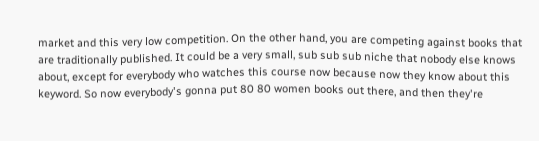market and this very low competition. On the other hand, you are competing against books that are traditionally published. It could be a very small, sub sub sub niche that nobody else knows about, except for everybody who watches this course now because now they know about this keyword. So now everybody's gonna put 80 80 women books out there, and then they're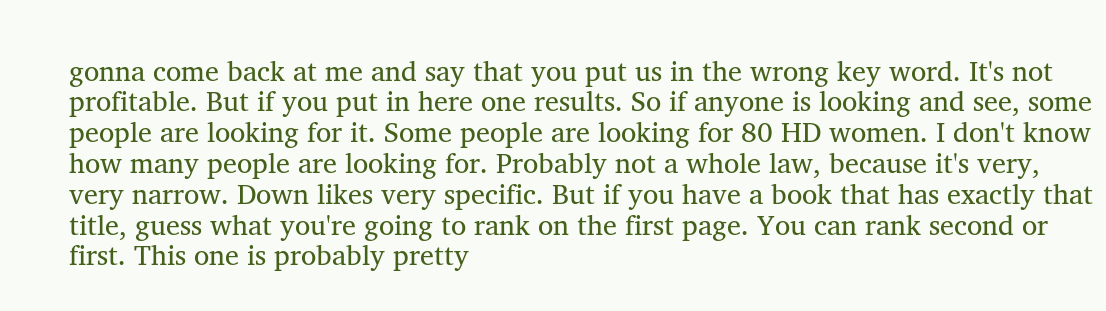gonna come back at me and say that you put us in the wrong key word. It's not profitable. But if you put in here one results. So if anyone is looking and see, some people are looking for it. Some people are looking for 80 HD women. I don't know how many people are looking for. Probably not a whole law, because it's very, very narrow. Down likes very specific. But if you have a book that has exactly that title, guess what you're going to rank on the first page. You can rank second or first. This one is probably pretty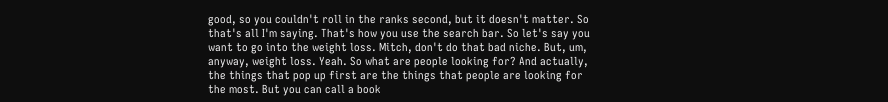good, so you couldn't roll in the ranks second, but it doesn't matter. So that's all I'm saying. That's how you use the search bar. So let's say you want to go into the weight loss. Mitch, don't do that bad niche. But, um, anyway, weight loss. Yeah. So what are people looking for? And actually, the things that pop up first are the things that people are looking for the most. But you can call a book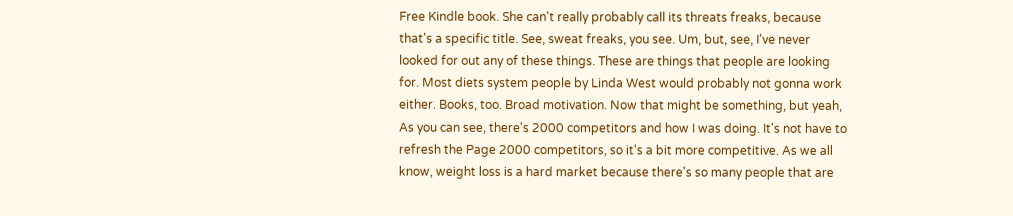Free Kindle book. She can't really probably call its threats freaks, because that's a specific title. See, sweat freaks, you see. Um, but, see, I've never looked for out any of these things. These are things that people are looking for. Most diets system people by Linda West would probably not gonna work either. Books, too. Broad motivation. Now that might be something, but yeah, As you can see, there's 2000 competitors and how I was doing. It's not have to refresh the Page 2000 competitors, so it's a bit more competitive. As we all know, weight loss is a hard market because there's so many people that are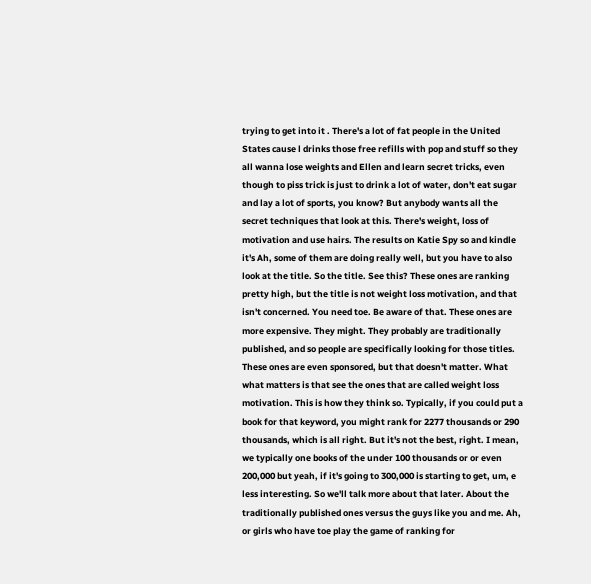trying to get into it . There's a lot of fat people in the United States cause l drinks those free refills with pop and stuff so they all wanna lose weights and Ellen and learn secret tricks, even though to piss trick is just to drink a lot of water, don't eat sugar and lay a lot of sports, you know? But anybody wants all the secret techniques that look at this. There's weight, loss of motivation and use hairs. The results on Katie Spy so and kindle it's Ah, some of them are doing really well, but you have to also look at the title. So the title. See this? These ones are ranking pretty high, but the title is not weight loss motivation, and that isn't concerned. You need toe. Be aware of that. These ones are more expensive. They might. They probably are traditionally published, and so people are specifically looking for those titles. These ones are even sponsored, but that doesn't matter. What what matters is that see the ones that are called weight loss motivation. This is how they think so. Typically, if you could put a book for that keyword, you might rank for 2277 thousands or 290 thousands, which is all right. But it's not the best, right. I mean, we typically one books of the under 100 thousands or or even 200,000 but yeah, if it's going to 300,000 is starting to get, um, e less interesting. So we'll talk more about that later. About the traditionally published ones versus the guys like you and me. Ah, or girls who have toe play the game of ranking for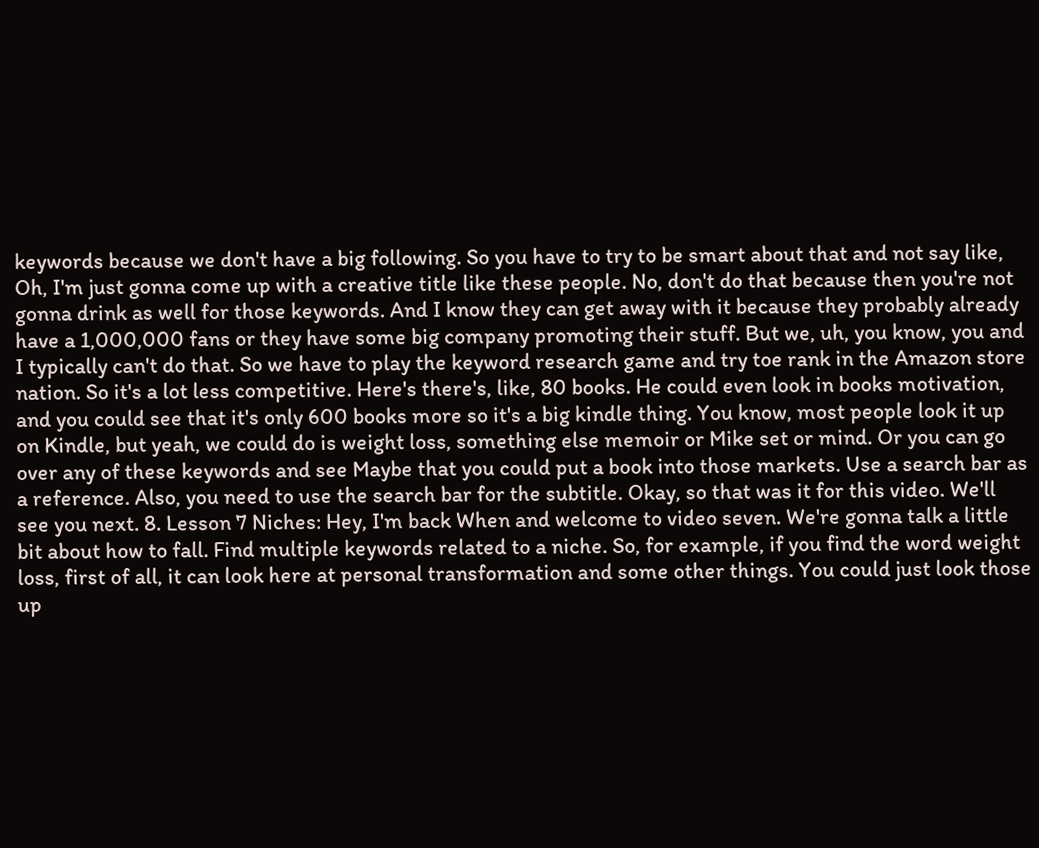keywords because we don't have a big following. So you have to try to be smart about that and not say like, Oh, I'm just gonna come up with a creative title like these people. No, don't do that because then you're not gonna drink as well for those keywords. And I know they can get away with it because they probably already have a 1,000,000 fans or they have some big company promoting their stuff. But we, uh, you know, you and I typically can't do that. So we have to play the keyword research game and try toe rank in the Amazon store nation. So it's a lot less competitive. Here's there's, like, 80 books. He could even look in books motivation, and you could see that it's only 600 books more so it's a big kindle thing. You know, most people look it up on Kindle, but yeah, we could do is weight loss, something else memoir or Mike set or mind. Or you can go over any of these keywords and see Maybe that you could put a book into those markets. Use a search bar as a reference. Also, you need to use the search bar for the subtitle. Okay, so that was it for this video. We'll see you next. 8. Lesson 7 Niches: Hey, I'm back When and welcome to video seven. We're gonna talk a little bit about how to fall. Find multiple keywords related to a niche. So, for example, if you find the word weight loss, first of all, it can look here at personal transformation and some other things. You could just look those up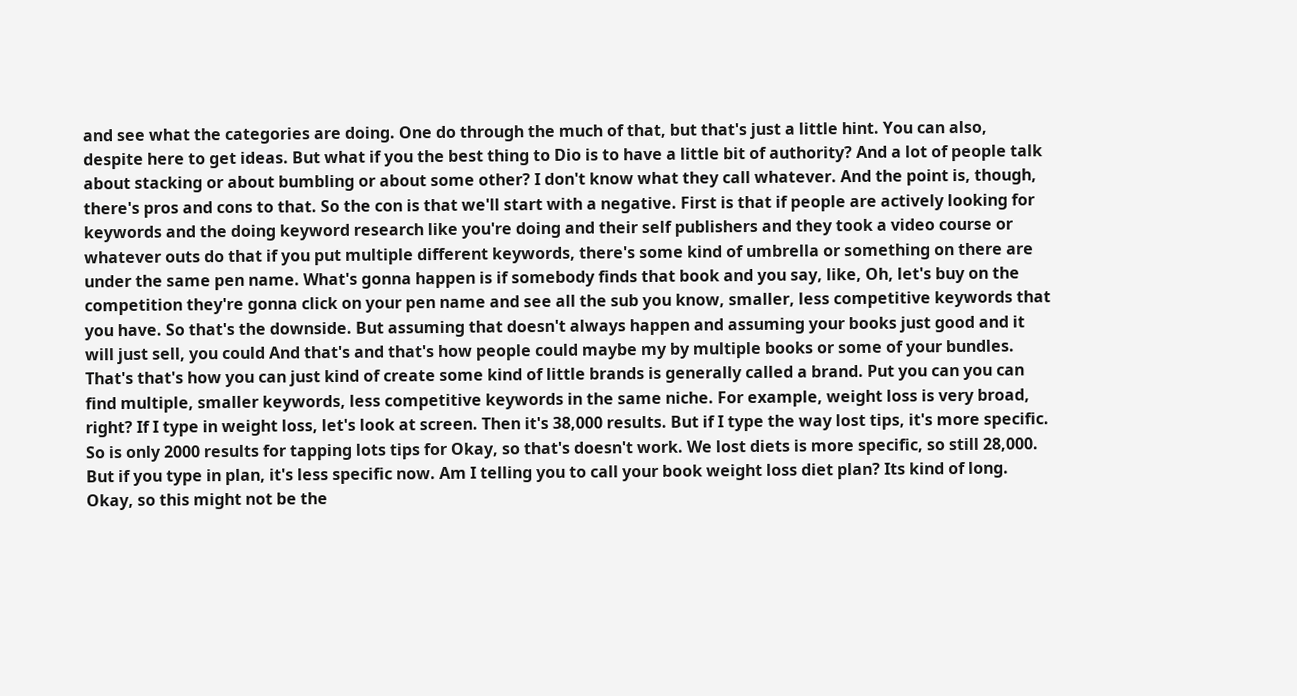and see what the categories are doing. One do through the much of that, but that's just a little hint. You can also, despite here to get ideas. But what if you the best thing to Dio is to have a little bit of authority? And a lot of people talk about stacking or about bumbling or about some other? I don't know what they call whatever. And the point is, though, there's pros and cons to that. So the con is that we'll start with a negative. First is that if people are actively looking for keywords and the doing keyword research like you're doing and their self publishers and they took a video course or whatever outs do that if you put multiple different keywords, there's some kind of umbrella or something on there are under the same pen name. What's gonna happen is if somebody finds that book and you say, like, Oh, let's buy on the competition they're gonna click on your pen name and see all the sub you know, smaller, less competitive keywords that you have. So that's the downside. But assuming that doesn't always happen and assuming your books just good and it will just sell, you could And that's and that's how people could maybe my by multiple books or some of your bundles. That's that's how you can just kind of create some kind of little brands is generally called a brand. Put you can you can find multiple, smaller keywords, less competitive keywords in the same niche. For example, weight loss is very broad, right? If I type in weight loss, let's look at screen. Then it's 38,000 results. But if I type the way lost tips, it's more specific. So is only 2000 results for tapping lots tips for Okay, so that's doesn't work. We lost diets is more specific, so still 28,000. But if you type in plan, it's less specific now. Am I telling you to call your book weight loss diet plan? Its kind of long. Okay, so this might not be the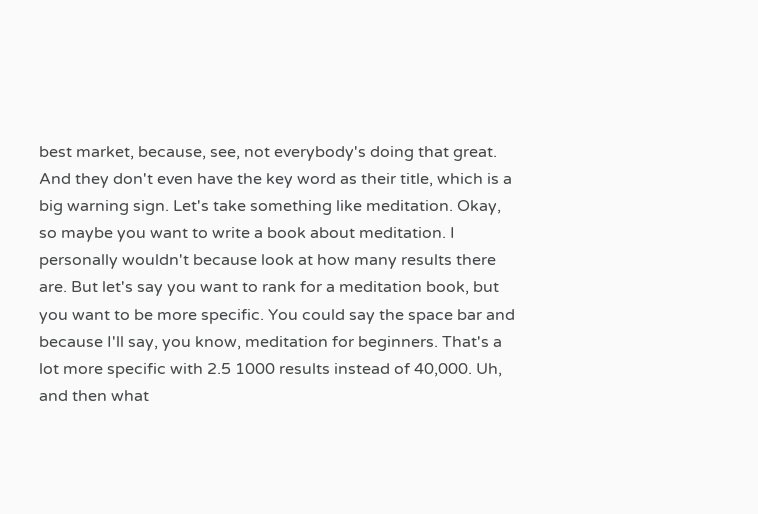best market, because, see, not everybody's doing that great. And they don't even have the key word as their title, which is a big warning sign. Let's take something like meditation. Okay, so maybe you want to write a book about meditation. I personally wouldn't because look at how many results there are. But let's say you want to rank for a meditation book, but you want to be more specific. You could say the space bar and because I'll say, you know, meditation for beginners. That's a lot more specific with 2.5 1000 results instead of 40,000. Uh, and then what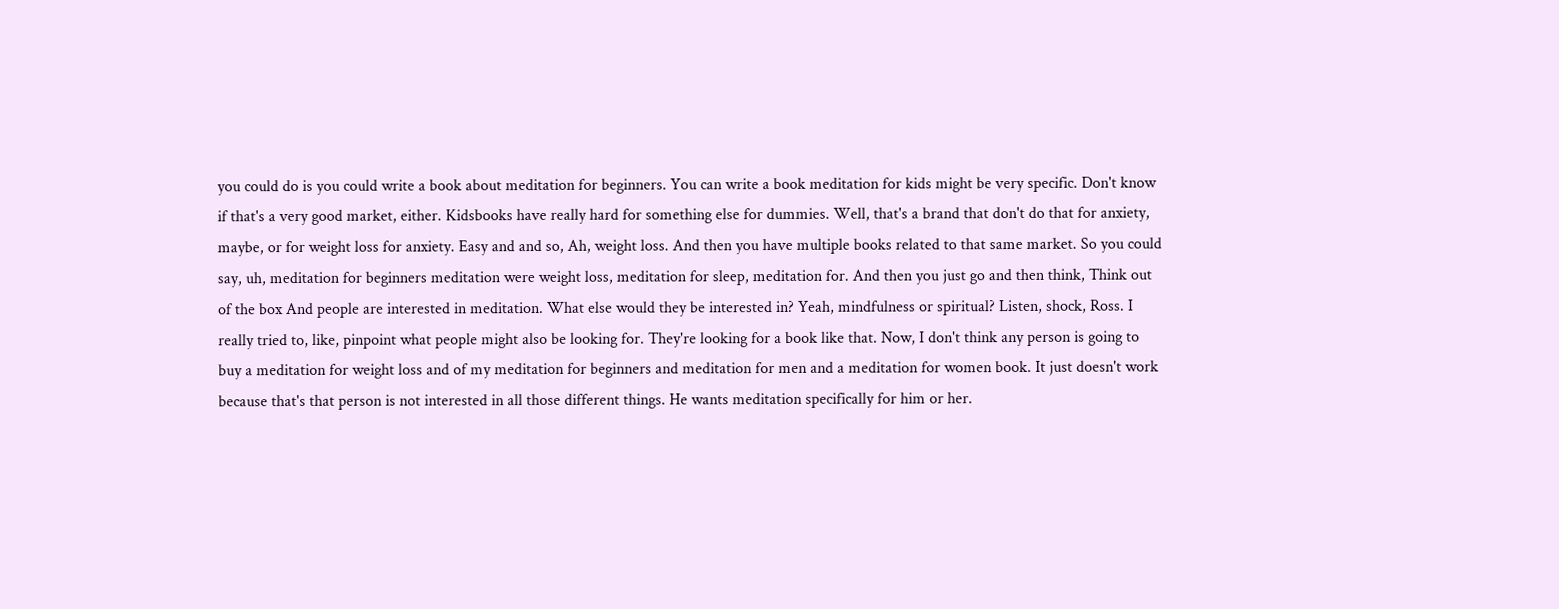you could do is you could write a book about meditation for beginners. You can write a book meditation for kids might be very specific. Don't know if that's a very good market, either. Kidsbooks have really hard for something else for dummies. Well, that's a brand that don't do that for anxiety, maybe, or for weight loss for anxiety. Easy and and so, Ah, weight loss. And then you have multiple books related to that same market. So you could say, uh, meditation for beginners meditation were weight loss, meditation for sleep, meditation for. And then you just go and then think, Think out of the box And people are interested in meditation. What else would they be interested in? Yeah, mindfulness or spiritual? Listen, shock, Ross. I really tried to, like, pinpoint what people might also be looking for. They're looking for a book like that. Now, I don't think any person is going to buy a meditation for weight loss and of my meditation for beginners and meditation for men and a meditation for women book. It just doesn't work because that's that person is not interested in all those different things. He wants meditation specifically for him or her.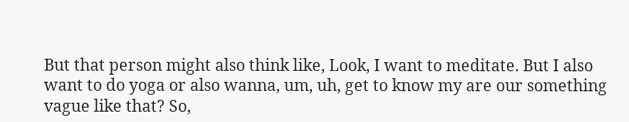But that person might also think like, Look, I want to meditate. But I also want to do yoga or also wanna, um, uh, get to know my are our something vague like that? So,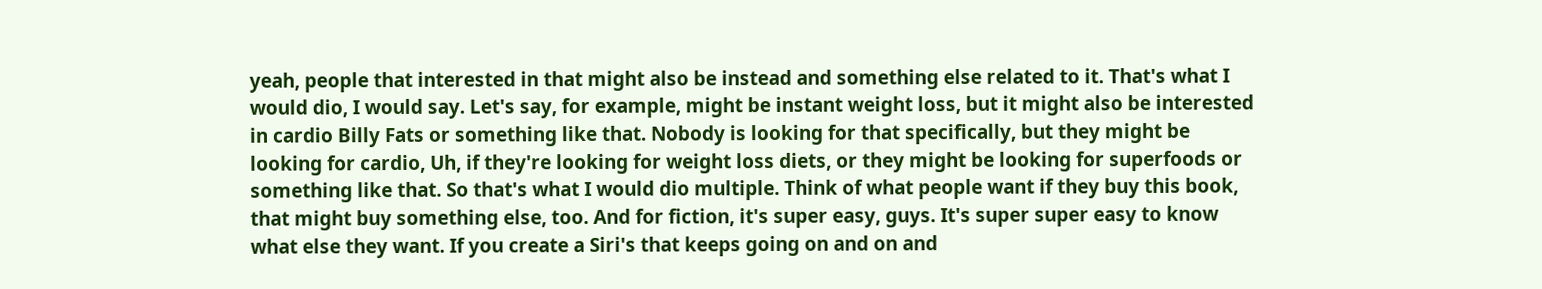yeah, people that interested in that might also be instead and something else related to it. That's what I would dio, I would say. Let's say, for example, might be instant weight loss, but it might also be interested in cardio Billy Fats or something like that. Nobody is looking for that specifically, but they might be looking for cardio, Uh, if they're looking for weight loss diets, or they might be looking for superfoods or something like that. So that's what I would dio multiple. Think of what people want if they buy this book, that might buy something else, too. And for fiction, it's super easy, guys. It's super super easy to know what else they want. If you create a Siri's that keeps going on and on and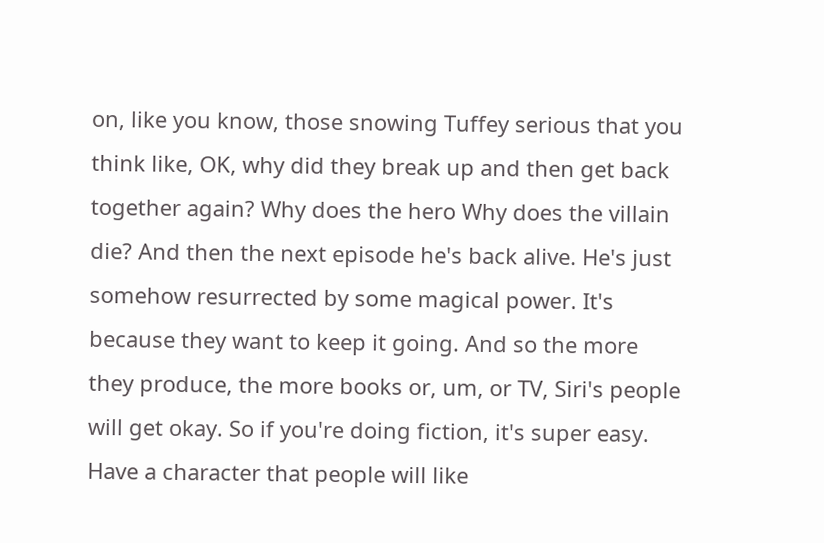on, like you know, those snowing Tuffey serious that you think like, OK, why did they break up and then get back together again? Why does the hero Why does the villain die? And then the next episode he's back alive. He's just somehow resurrected by some magical power. It's because they want to keep it going. And so the more they produce, the more books or, um, or TV, Siri's people will get okay. So if you're doing fiction, it's super easy. Have a character that people will like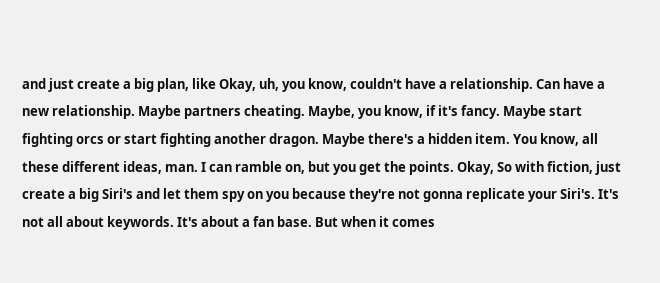and just create a big plan, like Okay, uh, you know, couldn't have a relationship. Can have a new relationship. Maybe partners cheating. Maybe, you know, if it's fancy. Maybe start fighting orcs or start fighting another dragon. Maybe there's a hidden item. You know, all these different ideas, man. I can ramble on, but you get the points. Okay, So with fiction, just create a big Siri's and let them spy on you because they're not gonna replicate your Siri's. It's not all about keywords. It's about a fan base. But when it comes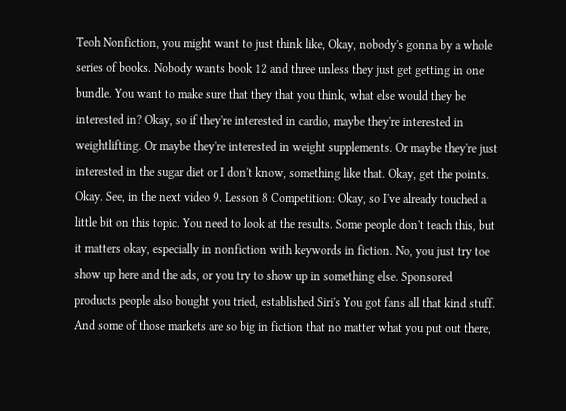Teoh Nonfiction, you might want to just think like, Okay, nobody's gonna by a whole series of books. Nobody wants book 12 and three unless they just get getting in one bundle. You want to make sure that they that you think, what else would they be interested in? Okay, so if they're interested in cardio, maybe they're interested in weightlifting. Or maybe they're interested in weight supplements. Or maybe they're just interested in the sugar diet or I don't know, something like that. Okay, get the points. Okay. See, in the next video 9. Lesson 8 Competition: Okay, so I've already touched a little bit on this topic. You need to look at the results. Some people don't teach this, but it matters okay, especially in nonfiction with keywords in fiction. No, you just try toe show up here and the ads, or you try to show up in something else. Sponsored products people also bought you tried, established Siri's You got fans all that kind stuff. And some of those markets are so big in fiction that no matter what you put out there,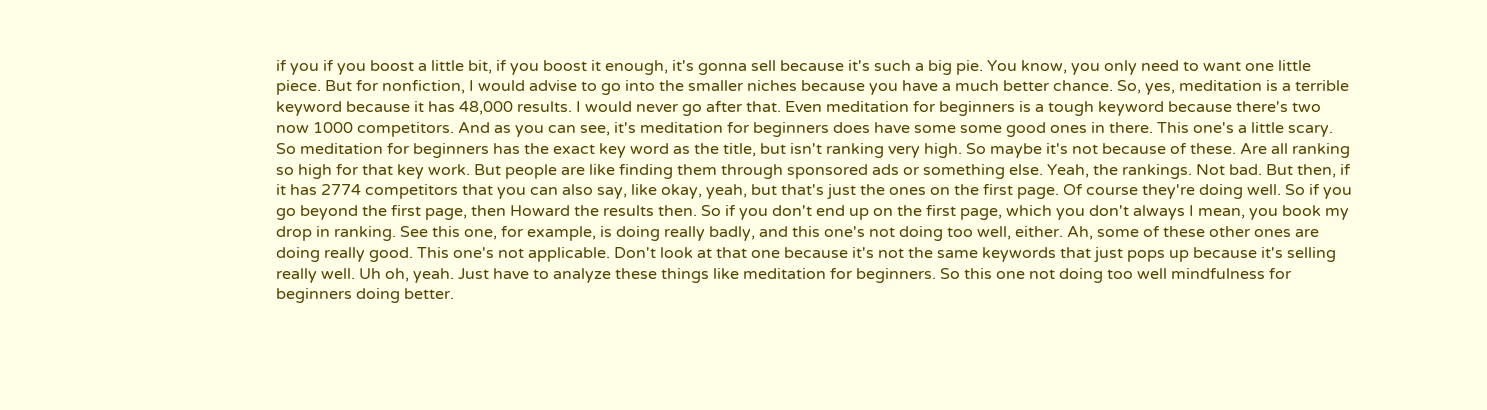if you if you boost a little bit, if you boost it enough, it's gonna sell because it's such a big pie. You know, you only need to want one little piece. But for nonfiction, I would advise to go into the smaller niches because you have a much better chance. So, yes, meditation is a terrible keyword because it has 48,000 results. I would never go after that. Even meditation for beginners is a tough keyword because there's two now 1000 competitors. And as you can see, it's meditation for beginners does have some some good ones in there. This one's a little scary. So meditation for beginners has the exact key word as the title, but isn't ranking very high. So maybe it's not because of these. Are all ranking so high for that key work. But people are like finding them through sponsored ads or something else. Yeah, the rankings. Not bad. But then, if it has 2774 competitors that you can also say, like okay, yeah, but that's just the ones on the first page. Of course they're doing well. So if you go beyond the first page, then Howard the results then. So if you don't end up on the first page, which you don't always I mean, you book my drop in ranking. See this one, for example, is doing really badly, and this one's not doing too well, either. Ah, some of these other ones are doing really good. This one's not applicable. Don't look at that one because it's not the same keywords that just pops up because it's selling really well. Uh oh, yeah. Just have to analyze these things like meditation for beginners. So this one not doing too well mindfulness for beginners doing better.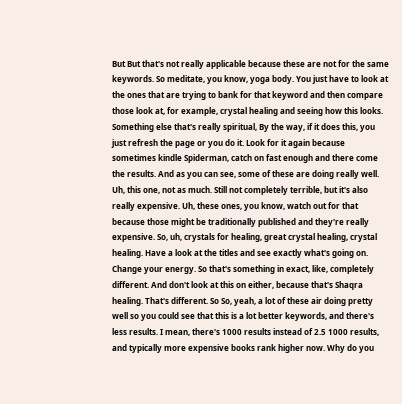But But that's not really applicable because these are not for the same keywords. So meditate, you know, yoga body. You just have to look at the ones that are trying to bank for that keyword and then compare those look at, for example, crystal healing and seeing how this looks. Something else that's really spiritual, By the way, if it does this, you just refresh the page or you do it. Look for it again because sometimes kindle Spiderman, catch on fast enough and there come the results. And as you can see, some of these are doing really well. Uh, this one, not as much. Still not completely terrible, but it's also really expensive. Uh, these ones, you know, watch out for that because those might be traditionally published and they're really expensive. So, uh, crystals for healing, great crystal healing, crystal healing. Have a look at the titles and see exactly what's going on. Change your energy. So that's something in exact, like, completely different. And don't look at this on either, because that's Shaqra healing. That's different. So So, yeah, a lot of these air doing pretty well so you could see that this is a lot better keywords, and there's less results. I mean, there's 1000 results instead of 2.5 1000 results, and typically more expensive books rank higher now. Why do you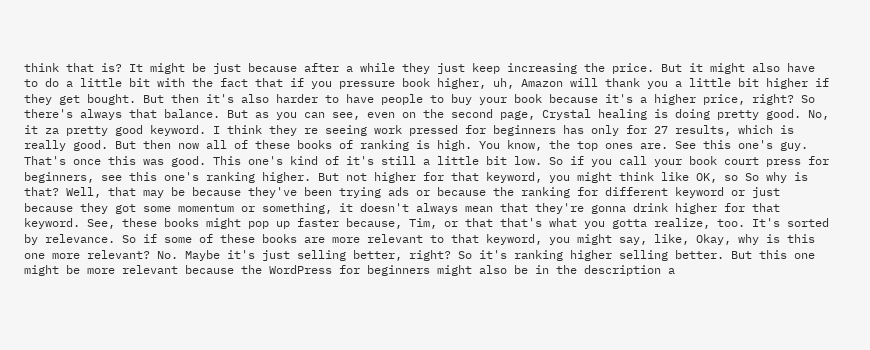think that is? It might be just because after a while they just keep increasing the price. But it might also have to do a little bit with the fact that if you pressure book higher, uh, Amazon will thank you a little bit higher if they get bought. But then it's also harder to have people to buy your book because it's a higher price, right? So there's always that balance. But as you can see, even on the second page, Crystal healing is doing pretty good. No, it za pretty good keyword. I think they re seeing work pressed for beginners has only for 27 results, which is really good. But then now all of these books of ranking is high. You know, the top ones are. See this one's guy. That's once this was good. This one's kind of it's still a little bit low. So if you call your book court press for beginners, see this one's ranking higher. But not higher for that keyword, you might think like OK, so So why is that? Well, that may be because they've been trying ads or because the ranking for different keyword or just because they got some momentum or something, it doesn't always mean that they're gonna drink higher for that keyword. See, these books might pop up faster because, Tim, or that that's what you gotta realize, too. It's sorted by relevance. So if some of these books are more relevant to that keyword, you might say, like, Okay, why is this one more relevant? No. Maybe it's just selling better, right? So it's ranking higher selling better. But this one might be more relevant because the WordPress for beginners might also be in the description a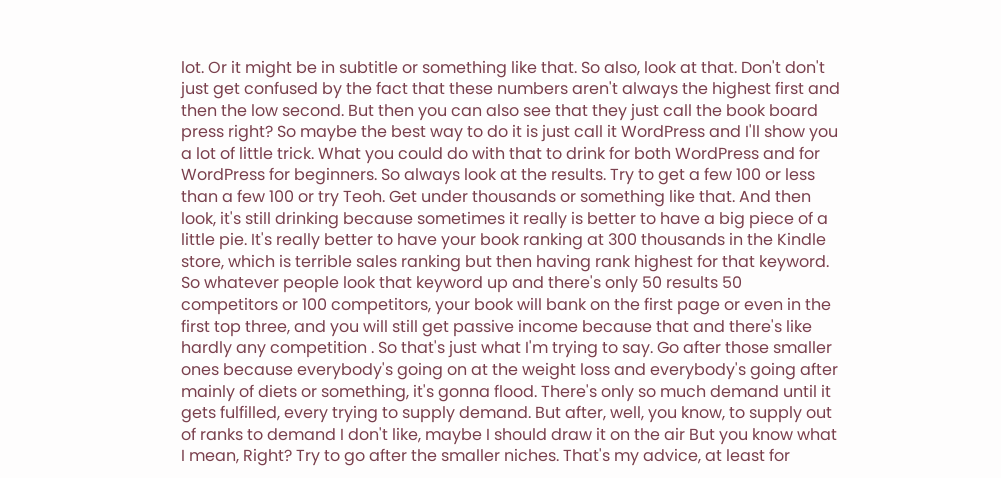lot. Or it might be in subtitle or something like that. So also, look at that. Don't don't just get confused by the fact that these numbers aren't always the highest first and then the low second. But then you can also see that they just call the book board press right? So maybe the best way to do it is just call it WordPress and I'll show you a lot of little trick. What you could do with that to drink for both WordPress and for WordPress for beginners. So always look at the results. Try to get a few 100 or less than a few 100 or try Teoh. Get under thousands or something like that. And then look, it's still drinking because sometimes it really is better to have a big piece of a little pie. It's really better to have your book ranking at 300 thousands in the Kindle store, which is terrible sales ranking but then having rank highest for that keyword. So whatever people look that keyword up and there's only 50 results 50 competitors or 100 competitors, your book will bank on the first page or even in the first top three, and you will still get passive income because that and there's like hardly any competition . So that's just what I'm trying to say. Go after those smaller ones because everybody's going on at the weight loss and everybody's going after mainly of diets or something, it's gonna flood. There's only so much demand until it gets fulfilled, every trying to supply demand. But after, well, you know, to supply out of ranks to demand I don't like, maybe I should draw it on the air But you know what I mean, Right? Try to go after the smaller niches. That's my advice, at least for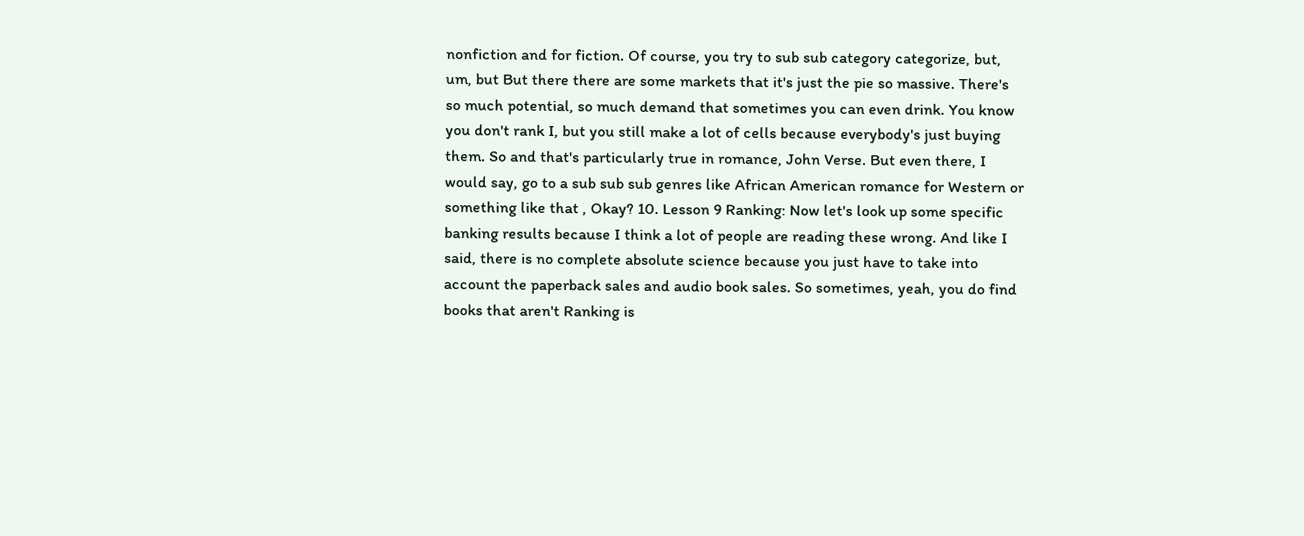nonfiction and for fiction. Of course, you try to sub sub category categorize, but, um, but But there there are some markets that it's just the pie so massive. There's so much potential, so much demand that sometimes you can even drink. You know you don't rank I, but you still make a lot of cells because everybody's just buying them. So and that's particularly true in romance, John Verse. But even there, I would say, go to a sub sub sub genres like African American romance for Western or something like that , Okay? 10. Lesson 9 Ranking: Now let's look up some specific banking results because I think a lot of people are reading these wrong. And like I said, there is no complete absolute science because you just have to take into account the paperback sales and audio book sales. So sometimes, yeah, you do find books that aren't Ranking is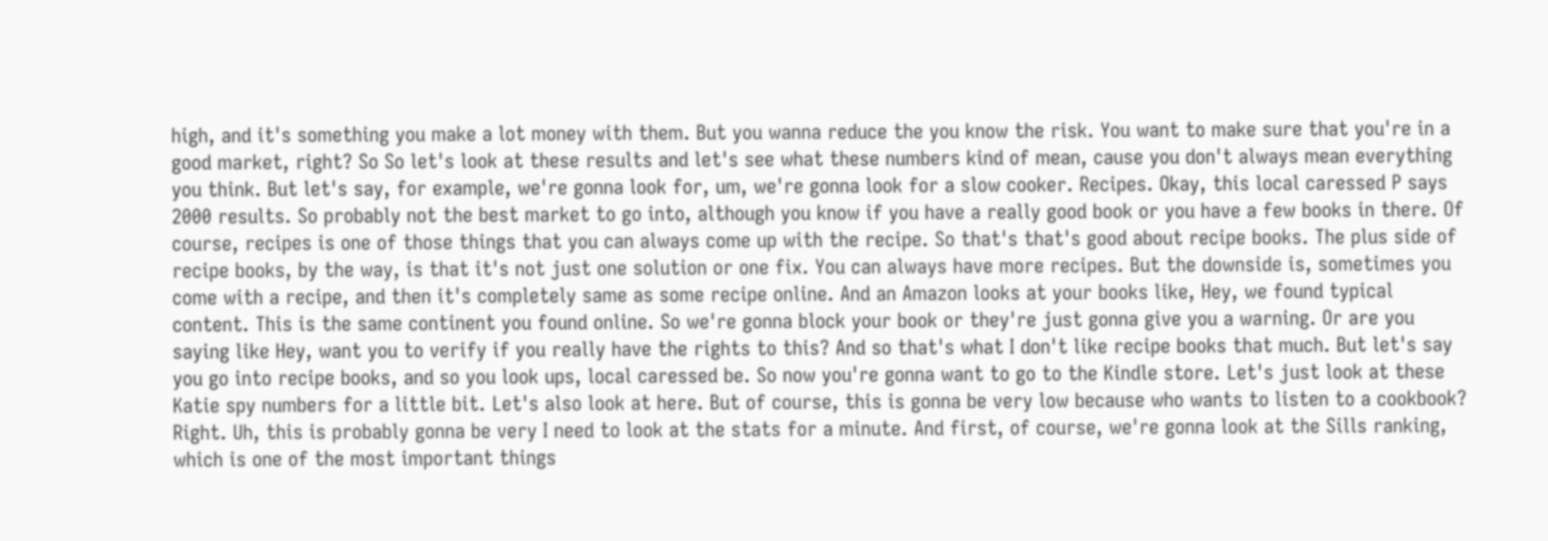high, and it's something you make a lot money with them. But you wanna reduce the you know the risk. You want to make sure that you're in a good market, right? So So let's look at these results and let's see what these numbers kind of mean, cause you don't always mean everything you think. But let's say, for example, we're gonna look for, um, we're gonna look for a slow cooker. Recipes. Okay, this local caressed P says 2000 results. So probably not the best market to go into, although you know if you have a really good book or you have a few books in there. Of course, recipes is one of those things that you can always come up with the recipe. So that's that's good about recipe books. The plus side of recipe books, by the way, is that it's not just one solution or one fix. You can always have more recipes. But the downside is, sometimes you come with a recipe, and then it's completely same as some recipe online. And an Amazon looks at your books like, Hey, we found typical content. This is the same continent you found online. So we're gonna block your book or they're just gonna give you a warning. Or are you saying like Hey, want you to verify if you really have the rights to this? And so that's what I don't like recipe books that much. But let's say you go into recipe books, and so you look ups, local caressed be. So now you're gonna want to go to the Kindle store. Let's just look at these Katie spy numbers for a little bit. Let's also look at here. But of course, this is gonna be very low because who wants to listen to a cookbook? Right. Uh, this is probably gonna be very I need to look at the stats for a minute. And first, of course, we're gonna look at the Sills ranking, which is one of the most important things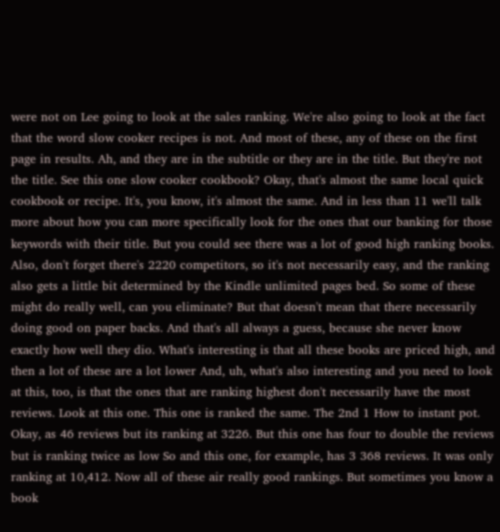were not on Lee going to look at the sales ranking. We're also going to look at the fact that the word slow cooker recipes is not. And most of these, any of these on the first page in results. Ah, and they are in the subtitle or they are in the title. But they're not the title. See this one slow cooker cookbook? Okay, that's almost the same local quick cookbook or recipe. It's, you know, it's almost the same. And in less than 11 we'll talk more about how you can more specifically look for the ones that our banking for those keywords with their title. But you could see there was a lot of good high ranking books. Also, don't forget there's 2220 competitors, so it's not necessarily easy, and the ranking also gets a little bit determined by the Kindle unlimited pages bed. So some of these might do really well, can you eliminate? But that doesn't mean that there necessarily doing good on paper backs. And that's all always a guess, because she never know exactly how well they dio. What's interesting is that all these books are priced high, and then a lot of these are a lot lower And, uh, what's also interesting and you need to look at this, too, is that the ones that are ranking highest don't necessarily have the most reviews. Look at this one. This one is ranked the same. The 2nd 1 How to instant pot. Okay, as 46 reviews but its ranking at 3226. But this one has four to double the reviews but is ranking twice as low So and this one, for example, has 3 368 reviews. It was only ranking at 10,412. Now all of these air really good rankings. But sometimes you know a book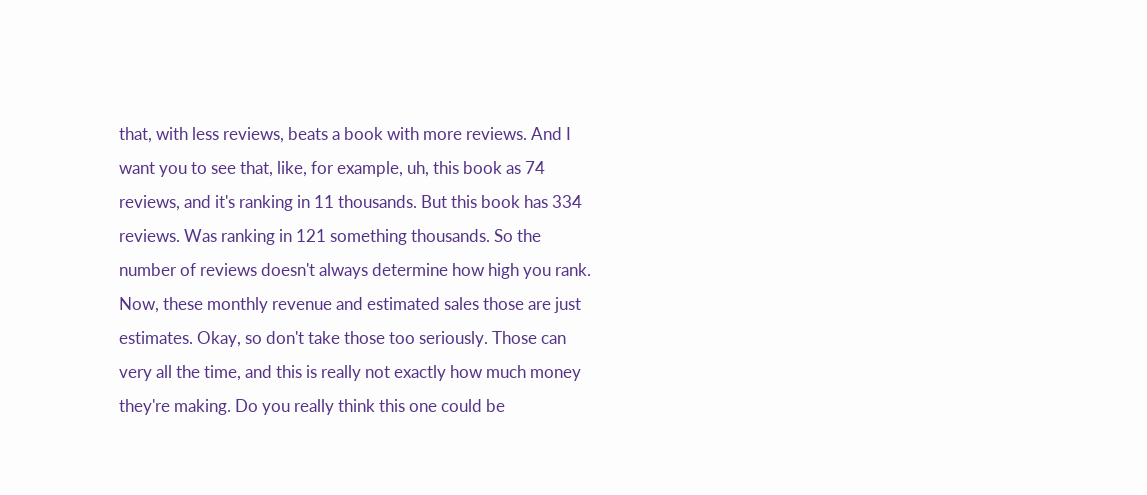that, with less reviews, beats a book with more reviews. And I want you to see that, like, for example, uh, this book as 74 reviews, and it's ranking in 11 thousands. But this book has 334 reviews. Was ranking in 121 something thousands. So the number of reviews doesn't always determine how high you rank. Now, these monthly revenue and estimated sales those are just estimates. Okay, so don't take those too seriously. Those can very all the time, and this is really not exactly how much money they're making. Do you really think this one could be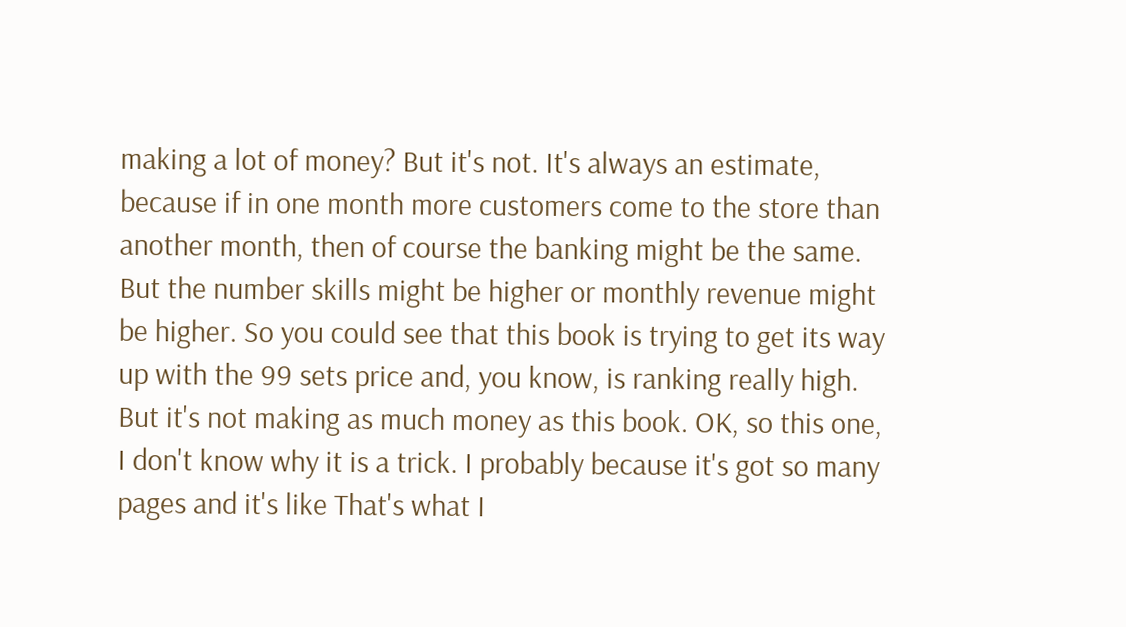making a lot of money? But it's not. It's always an estimate, because if in one month more customers come to the store than another month, then of course the banking might be the same. But the number skills might be higher or monthly revenue might be higher. So you could see that this book is trying to get its way up with the 99 sets price and, you know, is ranking really high. But it's not making as much money as this book. OK, so this one, I don't know why it is a trick. I probably because it's got so many pages and it's like That's what I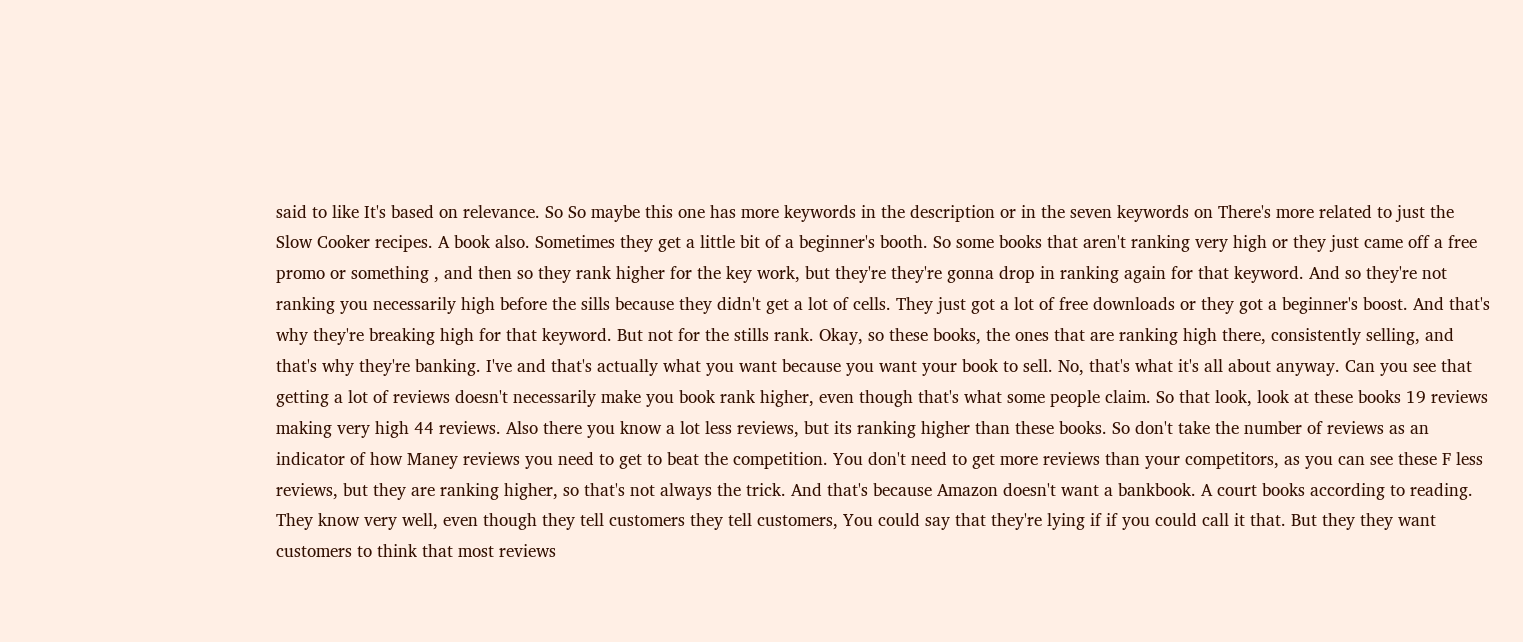said to like It's based on relevance. So So maybe this one has more keywords in the description or in the seven keywords on There's more related to just the Slow Cooker recipes. A book also. Sometimes they get a little bit of a beginner's booth. So some books that aren't ranking very high or they just came off a free promo or something , and then so they rank higher for the key work, but they're they're gonna drop in ranking again for that keyword. And so they're not ranking you necessarily high before the sills because they didn't get a lot of cells. They just got a lot of free downloads or they got a beginner's boost. And that's why they're breaking high for that keyword. But not for the stills rank. Okay, so these books, the ones that are ranking high there, consistently selling, and that's why they're banking. I've and that's actually what you want because you want your book to sell. No, that's what it's all about anyway. Can you see that getting a lot of reviews doesn't necessarily make you book rank higher, even though that's what some people claim. So that look, look at these books 19 reviews making very high 44 reviews. Also there you know a lot less reviews, but its ranking higher than these books. So don't take the number of reviews as an indicator of how Maney reviews you need to get to beat the competition. You don't need to get more reviews than your competitors, as you can see these F less reviews, but they are ranking higher, so that's not always the trick. And that's because Amazon doesn't want a bankbook. A court books according to reading. They know very well, even though they tell customers they tell customers, You could say that they're lying if if you could call it that. But they they want customers to think that most reviews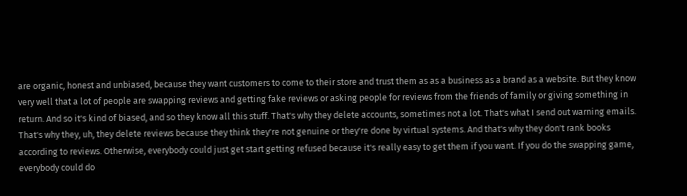are organic, honest and unbiased, because they want customers to come to their store and trust them as as a business as a brand as a website. But they know very well that a lot of people are swapping reviews and getting fake reviews or asking people for reviews from the friends of family or giving something in return. And so it's kind of biased, and so they know all this stuff. That's why they delete accounts, sometimes not a lot. That's what I send out warning emails. That's why they, uh, they delete reviews because they think they're not genuine or they're done by virtual systems. And that's why they don't rank books according to reviews. Otherwise, everybody could just get start getting refused because it's really easy to get them if you want. If you do the swapping game, everybody could do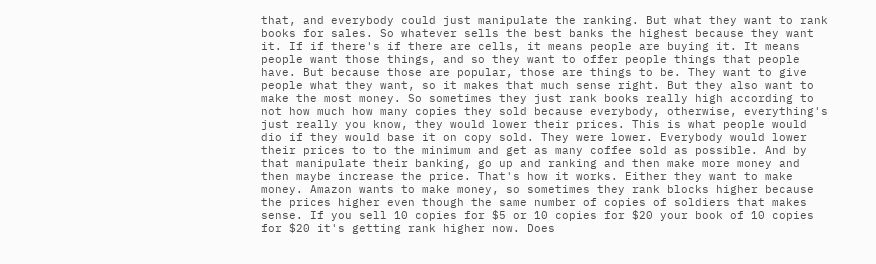that, and everybody could just manipulate the ranking. But what they want to rank books for sales. So whatever sells the best banks the highest because they want it. If if there's if there are cells, it means people are buying it. It means people want those things, and so they want to offer people things that people have. But because those are popular, those are things to be. They want to give people what they want, so it makes that much sense right. But they also want to make the most money. So sometimes they just rank books really high according to not how much how many copies they sold because everybody, otherwise, everything's just really you know, they would lower their prices. This is what people would dio if they would base it on copy sold. They were lower. Everybody would lower their prices to to the minimum and get as many coffee sold as possible. And by that manipulate their banking, go up and ranking and then make more money and then maybe increase the price. That's how it works. Either they want to make money. Amazon wants to make money, so sometimes they rank blocks higher because the prices higher even though the same number of copies of soldiers that makes sense. If you sell 10 copies for $5 or 10 copies for $20 your book of 10 copies for $20 it's getting rank higher now. Does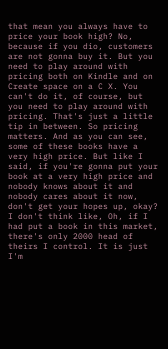that mean you always have to price your book high? No, because if you dio, customers are not gonna buy it. But you need to play around with pricing both on Kindle and on Create space on a C X. You can't do it, of course, but you need to play around with pricing. That's just a little tip in between. So pricing matters. And as you can see, some of these books have a very high price. But like I said, if you're gonna put your book at a very high price and nobody knows about it and nobody cares about it now, don't get your hopes up, okay? I don't think like, Oh, if I had put a book in this market, there's only 2000 head of theirs I control. It is just I'm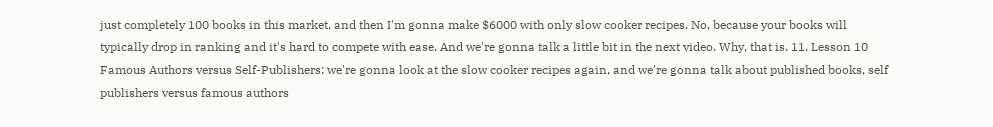just completely 100 books in this market, and then I'm gonna make $6000 with only slow cooker recipes. No, because your books will typically drop in ranking and it's hard to compete with ease. And we're gonna talk a little bit in the next video. Why, that is. 11. Lesson 10 Famous Authors versus Self-Publishers: we're gonna look at the slow cooker recipes again, and we're gonna talk about published books, self publishers versus famous authors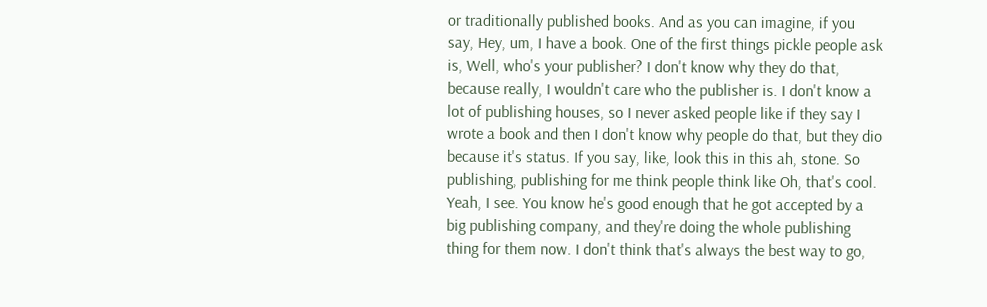or traditionally published books. And as you can imagine, if you say, Hey, um, I have a book. One of the first things pickle people ask is, Well, who's your publisher? I don't know why they do that, because really, I wouldn't care who the publisher is. I don't know a lot of publishing houses, so I never asked people like if they say I wrote a book and then I don't know why people do that, but they dio because it's status. If you say, like, look this in this ah, stone. So publishing, publishing for me think people think like Oh, that's cool. Yeah, I see. You know he's good enough that he got accepted by a big publishing company, and they're doing the whole publishing thing for them now. I don't think that's always the best way to go,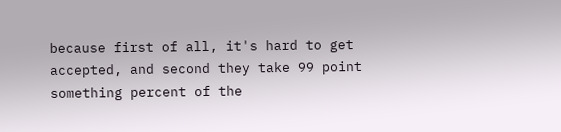because first of all, it's hard to get accepted, and second they take 99 point something percent of the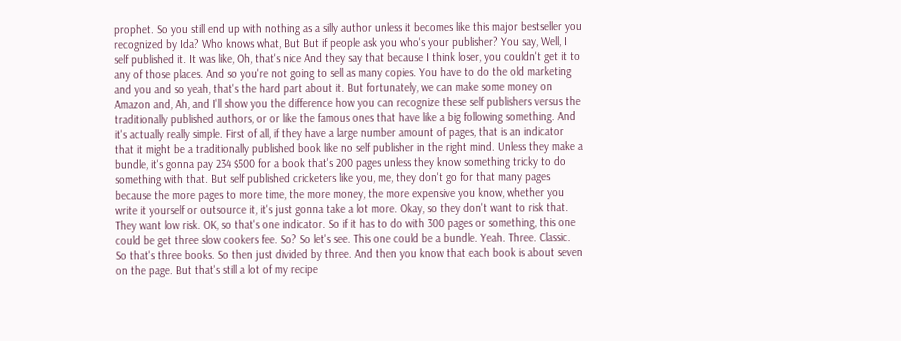prophet. So you still end up with nothing as a silly author unless it becomes like this major bestseller you recognized by Ida? Who knows what, But But if people ask you who's your publisher? You say, Well, I self published it. It was like, Oh, that's nice And they say that because I think loser, you couldn't get it to any of those places. And so you're not going to sell as many copies. You have to do the old marketing and you and so yeah, that's the hard part about it. But fortunately, we can make some money on Amazon and, Ah, and I'll show you the difference how you can recognize these self publishers versus the traditionally published authors, or or like the famous ones that have like a big following something. And it's actually really simple. First of all, if they have a large number amount of pages, that is an indicator that it might be a traditionally published book like no self publisher in the right mind. Unless they make a bundle, it's gonna pay 234 $500 for a book that's 200 pages unless they know something tricky to do something with that. But self published cricketers like you, me, they don't go for that many pages because the more pages to more time, the more money, the more expensive you know, whether you write it yourself or outsource it, it's just gonna take a lot more. Okay, so they don't want to risk that. They want low risk. OK, so that's one indicator. So if it has to do with 300 pages or something, this one could be get three slow cookers fee. So? So let's see. This one could be a bundle. Yeah. Three. Classic. So that's three books. So then just divided by three. And then you know that each book is about seven on the page. But that's still a lot of my recipe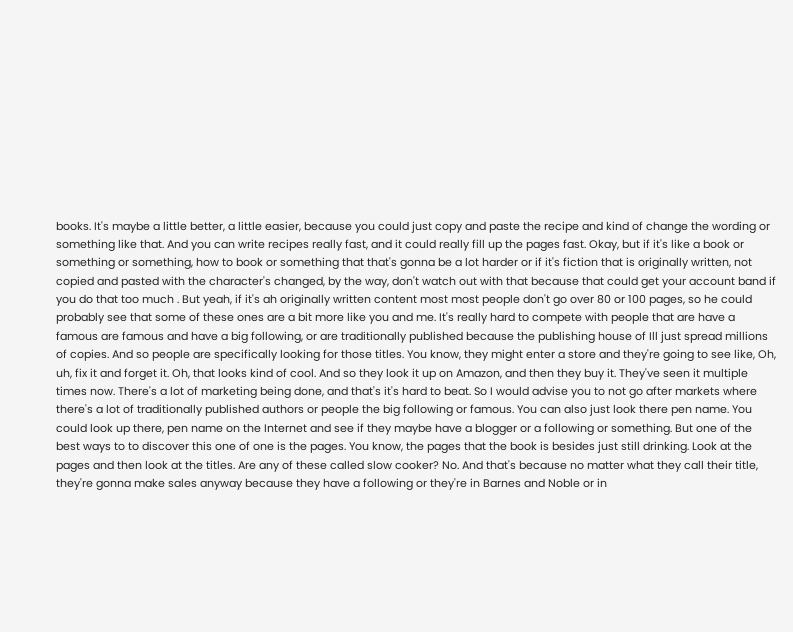books. It's maybe a little better, a little easier, because you could just copy and paste the recipe and kind of change the wording or something like that. And you can write recipes really fast, and it could really fill up the pages fast. Okay, but if it's like a book or something or something, how to book or something that that's gonna be a lot harder or if it's fiction that is originally written, not copied and pasted with the character's changed, by the way, don't watch out with that because that could get your account band if you do that too much . But yeah, if it's ah originally written content most most people don't go over 80 or 100 pages, so he could probably see that some of these ones are a bit more like you and me. It's really hard to compete with people that are have a famous are famous and have a big following, or are traditionally published because the publishing house of Ill just spread millions of copies. And so people are specifically looking for those titles. You know, they might enter a store and they're going to see like, Oh, uh, fix it and forget it. Oh, that looks kind of cool. And so they look it up on Amazon, and then they buy it. They've seen it multiple times now. There's a lot of marketing being done, and that's it's hard to beat. So I would advise you to not go after markets where there's a lot of traditionally published authors or people the big following or famous. You can also just look there pen name. You could look up there, pen name on the Internet and see if they maybe have a blogger or a following or something. But one of the best ways to to discover this one of one is the pages. You know, the pages that the book is besides just still drinking. Look at the pages and then look at the titles. Are any of these called slow cooker? No. And that's because no matter what they call their title, they're gonna make sales anyway because they have a following or they're in Barnes and Noble or in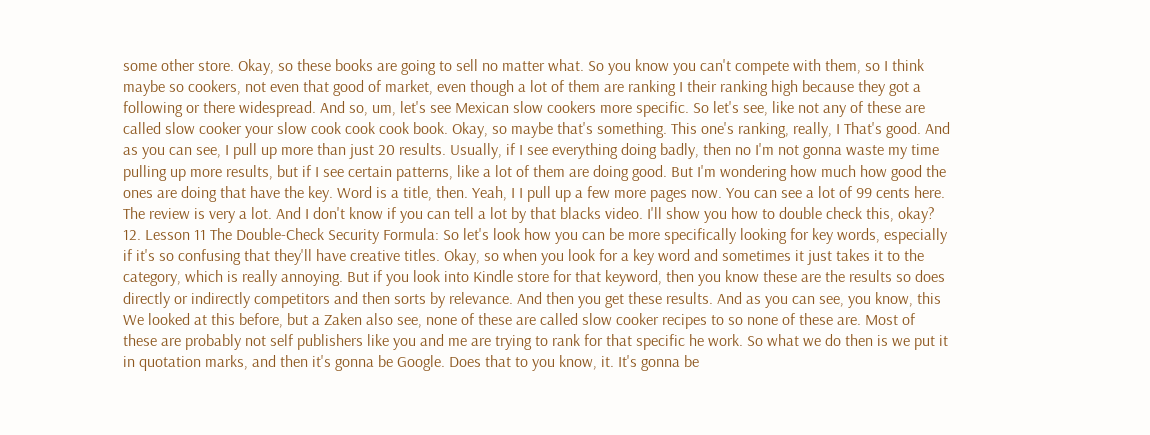some other store. Okay, so these books are going to sell no matter what. So you know you can't compete with them, so I think maybe so cookers, not even that good of market, even though a lot of them are ranking I their ranking high because they got a following or there widespread. And so, um, let's see Mexican slow cookers more specific. So let's see, like not any of these are called slow cooker your slow cook cook cook book. Okay, so maybe that's something. This one's ranking, really, I That's good. And as you can see, I pull up more than just 20 results. Usually, if I see everything doing badly, then no I'm not gonna waste my time pulling up more results, but if I see certain patterns, like a lot of them are doing good. But I'm wondering how much how good the ones are doing that have the key. Word is a title, then. Yeah, I I pull up a few more pages now. You can see a lot of 99 cents here. The review is very a lot. And I don't know if you can tell a lot by that blacks video. I'll show you how to double check this, okay? 12. Lesson 11 The Double-Check Security Formula: So let's look how you can be more specifically looking for key words, especially if it's so confusing that they'll have creative titles. Okay, so when you look for a key word and sometimes it just takes it to the category, which is really annoying. But if you look into Kindle store for that keyword, then you know these are the results so does directly or indirectly competitors and then sorts by relevance. And then you get these results. And as you can see, you know, this We looked at this before, but a Zaken also see, none of these are called slow cooker recipes to so none of these are. Most of these are probably not self publishers like you and me are trying to rank for that specific he work. So what we do then is we put it in quotation marks, and then it's gonna be Google. Does that to you know, it. It's gonna be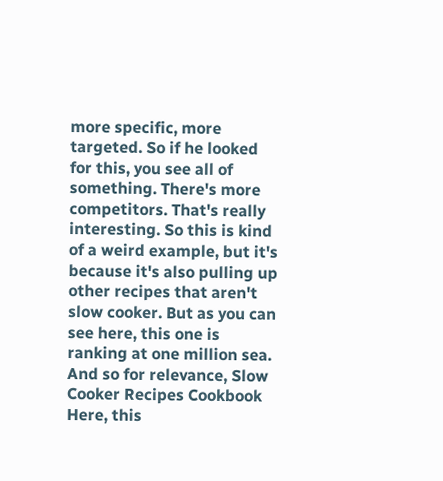more specific, more targeted. So if he looked for this, you see all of something. There's more competitors. That's really interesting. So this is kind of a weird example, but it's because it's also pulling up other recipes that aren't slow cooker. But as you can see here, this one is ranking at one million sea. And so for relevance, Slow Cooker Recipes Cookbook Here, this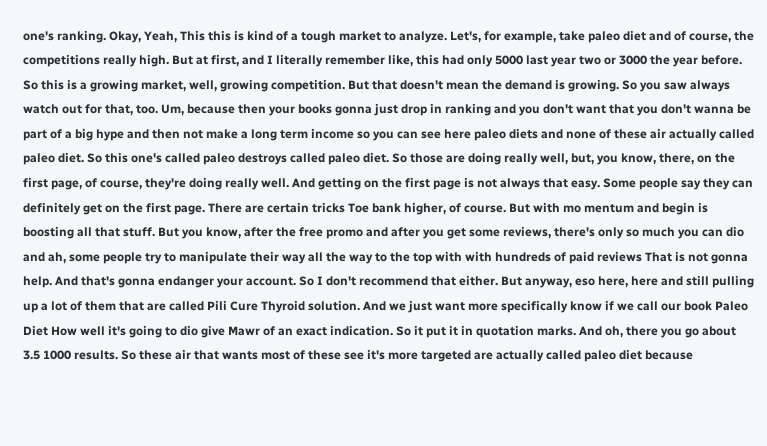one's ranking. Okay, Yeah, This this is kind of a tough market to analyze. Let's, for example, take paleo diet and of course, the competitions really high. But at first, and I literally remember like, this had only 5000 last year two or 3000 the year before. So this is a growing market, well, growing competition. But that doesn't mean the demand is growing. So you saw always watch out for that, too. Um, because then your books gonna just drop in ranking and you don't want that you don't wanna be part of a big hype and then not make a long term income so you can see here paleo diets and none of these air actually called paleo diet. So this one's called paleo destroys called paleo diet. So those are doing really well, but, you know, there, on the first page, of course, they're doing really well. And getting on the first page is not always that easy. Some people say they can definitely get on the first page. There are certain tricks Toe bank higher, of course. But with mo mentum and begin is boosting all that stuff. But you know, after the free promo and after you get some reviews, there's only so much you can dio and ah, some people try to manipulate their way all the way to the top with with hundreds of paid reviews That is not gonna help. And that's gonna endanger your account. So I don't recommend that either. But anyway, eso here, here and still pulling up a lot of them that are called Pili Cure Thyroid solution. And we just want more specifically know if we call our book Paleo Diet How well it's going to dio give Mawr of an exact indication. So it put it in quotation marks. And oh, there you go about 3.5 1000 results. So these air that wants most of these see it's more targeted are actually called paleo diet because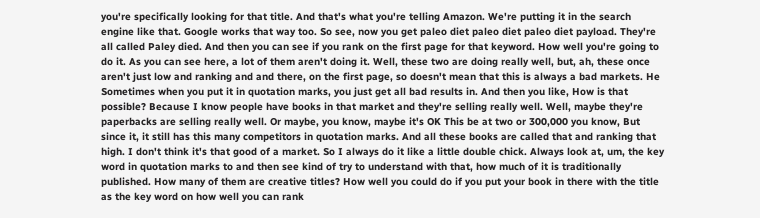you're specifically looking for that title. And that's what you're telling Amazon. We're putting it in the search engine like that. Google works that way too. So see, now you get paleo diet paleo diet paleo diet payload. They're all called Paley died. And then you can see if you rank on the first page for that keyword. How well you're going to do it. As you can see here, a lot of them aren't doing it. Well, these two are doing really well, but, ah, these once aren't just low and ranking and and there, on the first page, so doesn't mean that this is always a bad markets. He Sometimes when you put it in quotation marks, you just get all bad results in. And then you like, How is that possible? Because I know people have books in that market and they're selling really well. Well, maybe they're paperbacks are selling really well. Or maybe, you know, maybe it's OK This be at two or 300,000 you know, But since it, it still has this many competitors in quotation marks. And all these books are called that and ranking that high. I don't think it's that good of a market. So I always do it like a little double chick. Always look at, um, the key word in quotation marks to and then see kind of try to understand with that, how much of it is traditionally published. How many of them are creative titles? How well you could do if you put your book in there with the title as the key word on how well you can rank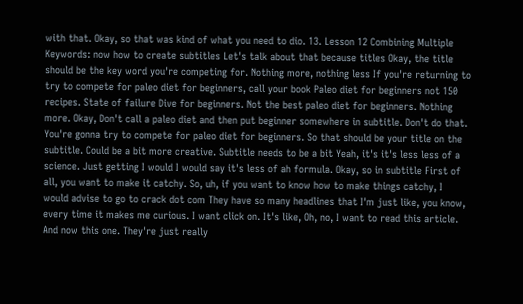with that. Okay, so that was kind of what you need to dio. 13. Lesson 12 Combining Multiple Keywords: now how to create subtitles Let's talk about that because titles Okay, the title should be the key word you're competing for. Nothing more, nothing less If you're returning to try to compete for paleo diet for beginners, call your book Paleo diet for beginners not 150 recipes. State of failure Dive for beginners. Not the best paleo diet for beginners. Nothing more. Okay, Don't call a paleo diet and then put beginner somewhere in subtitle. Don't do that. You're gonna try to compete for paleo diet for beginners. So that should be your title on the subtitle. Could be a bit more creative. Subtitle needs to be a bit Yeah, it's it's less less of a science. Just getting I would I would say it's less of ah formula. Okay, so in subtitle First of all, you want to make it catchy. So, uh, if you want to know how to make things catchy, I would advise to go to crack dot com They have so many headlines that I'm just like, you know, every time it makes me curious. I want click on. It's like, Oh, no, I want to read this article. And now this one. They're just really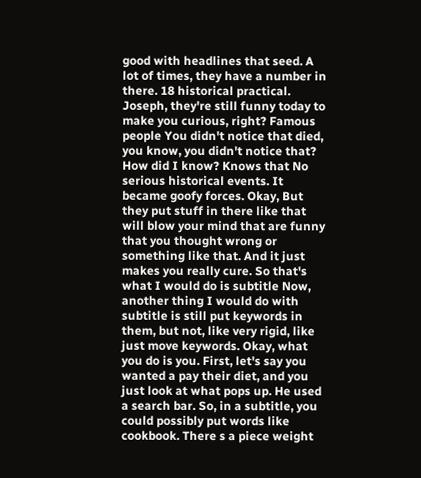good with headlines that seed. A lot of times, they have a number in there. 18 historical practical. Joseph, they're still funny today to make you curious, right? Famous people You didn't notice that died, you know, you didn't notice that? How did I know? Knows that No serious historical events. It became goofy forces. Okay, But they put stuff in there like that will blow your mind that are funny that you thought wrong or something like that. And it just makes you really cure. So that's what I would do is subtitle Now, another thing I would do with subtitle is still put keywords in them, but not, like very rigid, like just move keywords. Okay, what you do is you. First, let's say you wanted a pay their diet, and you just look at what pops up. He used a search bar. So, in a subtitle, you could possibly put words like cookbook. There s a piece weight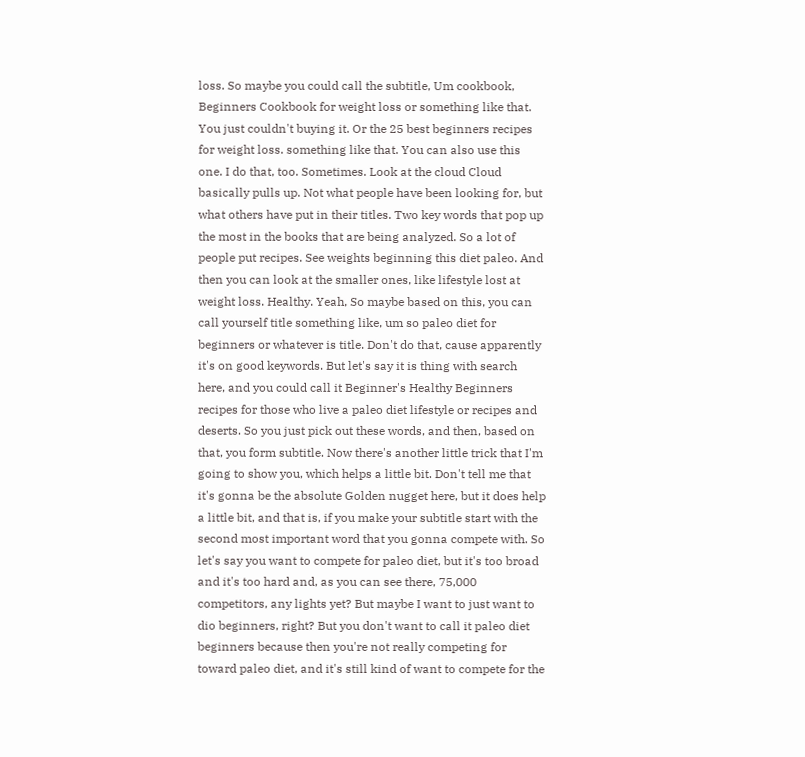loss. So maybe you could call the subtitle, Um cookbook, Beginners Cookbook for weight loss or something like that. You just couldn't buying it. Or the 25 best beginners recipes for weight loss. something like that. You can also use this one. I do that, too. Sometimes. Look at the cloud Cloud basically pulls up. Not what people have been looking for, but what others have put in their titles. Two key words that pop up the most in the books that are being analyzed. So a lot of people put recipes. See weights beginning this diet paleo. And then you can look at the smaller ones, like lifestyle lost at weight loss. Healthy. Yeah, So maybe based on this, you can call yourself title something like, um so paleo diet for beginners or whatever is title. Don't do that, cause apparently it's on good keywords. But let's say it is thing with search here, and you could call it Beginner's Healthy Beginners recipes for those who live a paleo diet lifestyle or recipes and deserts. So you just pick out these words, and then, based on that, you form subtitle. Now there's another little trick that I'm going to show you, which helps a little bit. Don't tell me that it's gonna be the absolute Golden nugget here, but it does help a little bit, and that is, if you make your subtitle start with the second most important word that you gonna compete with. So let's say you want to compete for paleo diet, but it's too broad and it's too hard and, as you can see there, 75,000 competitors, any lights yet? But maybe I want to just want to dio beginners, right? But you don't want to call it paleo diet beginners because then you're not really competing for toward paleo diet, and it's still kind of want to compete for the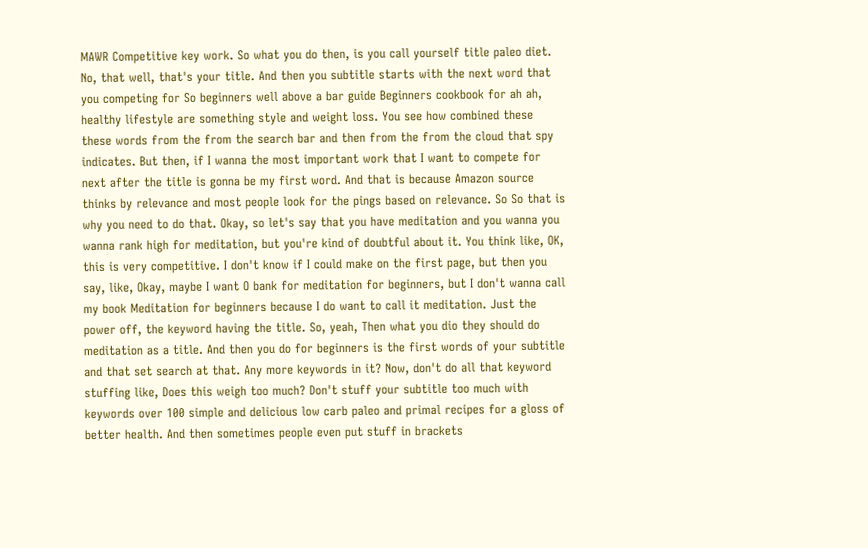MAWR Competitive key work. So what you do then, is you call yourself title paleo diet. No, that well, that's your title. And then you subtitle starts with the next word that you competing for So beginners well above a bar guide Beginners cookbook for ah ah, healthy lifestyle are something style and weight loss. You see how combined these these words from the from the search bar and then from the from the cloud that spy indicates. But then, if I wanna the most important work that I want to compete for next after the title is gonna be my first word. And that is because Amazon source thinks by relevance and most people look for the pings based on relevance. So So that is why you need to do that. Okay, so let's say that you have meditation and you wanna you wanna rank high for meditation, but you're kind of doubtful about it. You think like, OK, this is very competitive. I don't know if I could make on the first page, but then you say, like, Okay, maybe I want O bank for meditation for beginners, but I don't wanna call my book Meditation for beginners because I do want to call it meditation. Just the power off, the keyword having the title. So, yeah, Then what you dio they should do meditation as a title. And then you do for beginners is the first words of your subtitle and that set search at that. Any more keywords in it? Now, don't do all that keyword stuffing like, Does this weigh too much? Don't stuff your subtitle too much with keywords over 100 simple and delicious low carb paleo and primal recipes for a gloss of better health. And then sometimes people even put stuff in brackets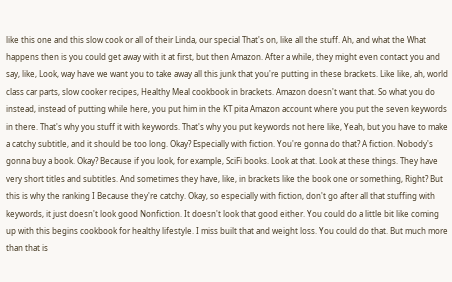like this one and this slow cook or all of their Linda, our special That's on, like all the stuff. Ah, and what the What happens then is you could get away with it at first, but then Amazon. After a while, they might even contact you and say, like, Look, way have we want you to take away all this junk that you're putting in these brackets. Like like, ah, world class car parts, slow cooker recipes, Healthy Meal cookbook in brackets. Amazon doesn't want that. So what you do instead, instead of putting while here, you put him in the KT pita Amazon account where you put the seven keywords in there. That's why you stuff it with keywords. That's why you put keywords not here like, Yeah, but you have to make a catchy subtitle, and it should be too long. Okay? Especially with fiction. You're gonna do that? A fiction. Nobody's gonna buy a book. Okay? Because if you look, for example, SciFi books. Look at that. Look at these things. They have very short titles and subtitles. And sometimes they have, like, in brackets like the book one or something, Right? But this is why the ranking I Because they're catchy. Okay, so especially with fiction, don't go after all that stuffing with keywords, it just doesn't look good Nonfiction. It doesn't look that good either. You could do a little bit like coming up with this begins cookbook for healthy lifestyle. I miss built that and weight loss. You could do that. But much more than that is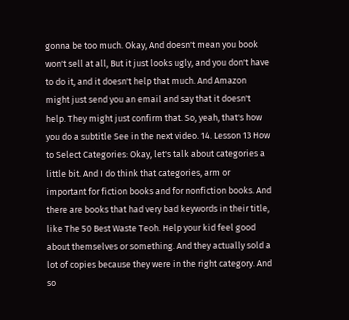gonna be too much. Okay, And doesn't mean you book won't sell at all, But it just looks ugly, and you don't have to do it, and it doesn't help that much. And Amazon might just send you an email and say that it doesn't help. They might just confirm that. So, yeah, that's how you do a subtitle See in the next video. 14. Lesson 13 How to Select Categories: Okay, let's talk about categories a little bit. And I do think that categories, arm or important for fiction books and for nonfiction books. And there are books that had very bad keywords in their title, like The 50 Best Waste Teoh. Help your kid feel good about themselves or something. And they actually sold a lot of copies because they were in the right category. And so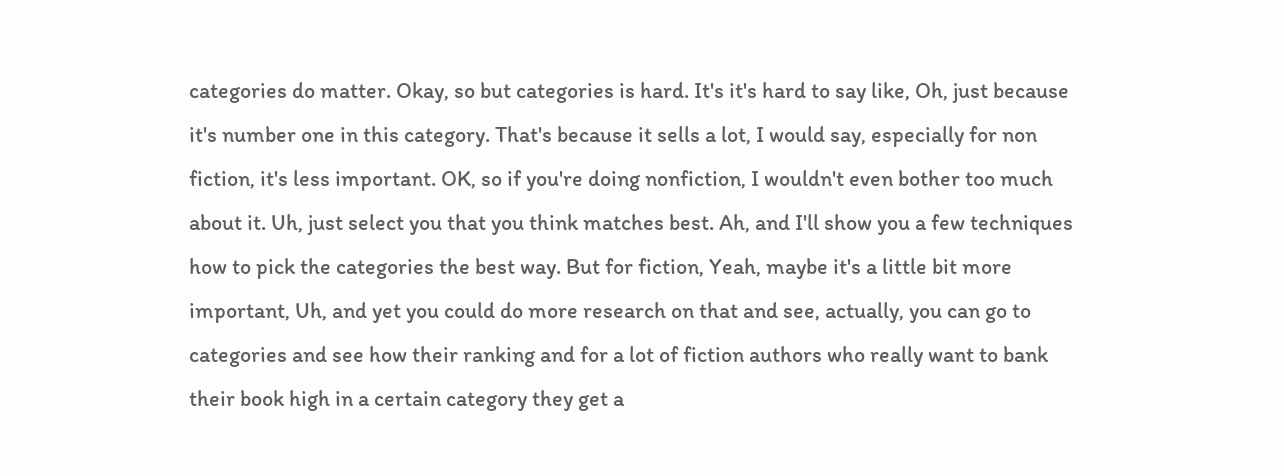categories do matter. Okay, so but categories is hard. It's it's hard to say like, Oh, just because it's number one in this category. That's because it sells a lot, I would say, especially for non fiction, it's less important. OK, so if you're doing nonfiction, I wouldn't even bother too much about it. Uh, just select you that you think matches best. Ah, and I'll show you a few techniques how to pick the categories the best way. But for fiction, Yeah, maybe it's a little bit more important, Uh, and yet you could do more research on that and see, actually, you can go to categories and see how their ranking and for a lot of fiction authors who really want to bank their book high in a certain category they get a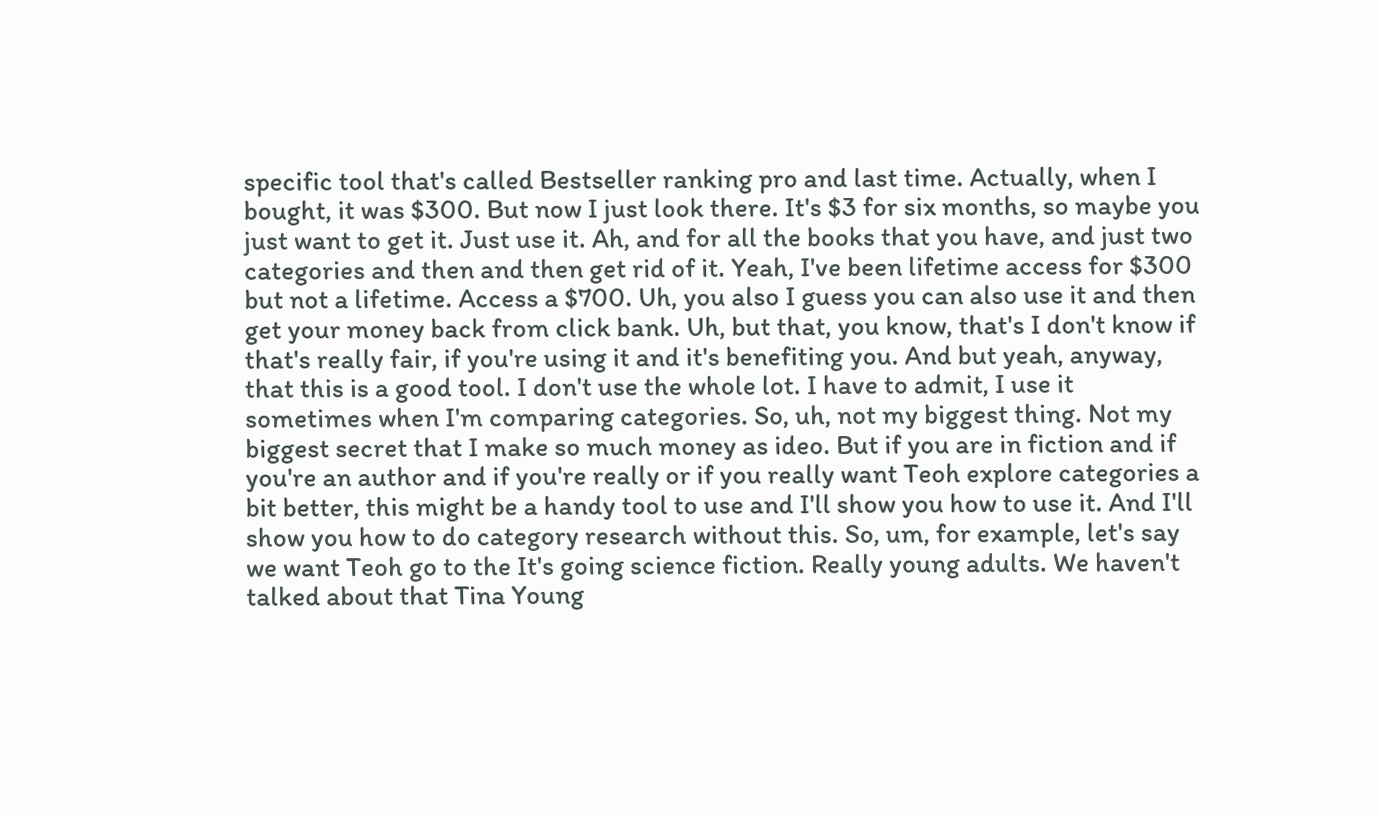specific tool that's called Bestseller ranking pro and last time. Actually, when I bought, it was $300. But now I just look there. It's $3 for six months, so maybe you just want to get it. Just use it. Ah, and for all the books that you have, and just two categories and then and then get rid of it. Yeah, I've been lifetime access for $300 but not a lifetime. Access a $700. Uh, you also I guess you can also use it and then get your money back from click bank. Uh, but that, you know, that's I don't know if that's really fair, if you're using it and it's benefiting you. And but yeah, anyway, that this is a good tool. I don't use the whole lot. I have to admit, I use it sometimes when I'm comparing categories. So, uh, not my biggest thing. Not my biggest secret that I make so much money as ideo. But if you are in fiction and if you're an author and if you're really or if you really want Teoh explore categories a bit better, this might be a handy tool to use and I'll show you how to use it. And I'll show you how to do category research without this. So, um, for example, let's say we want Teoh go to the It's going science fiction. Really young adults. We haven't talked about that Tina Young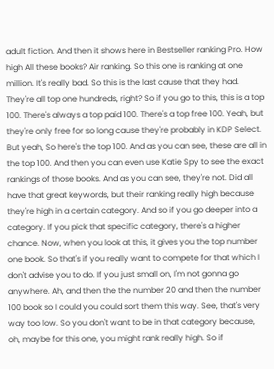adult fiction. And then it shows here in Bestseller ranking Pro. How high All these books? Air ranking. So this one is ranking at one million. It's really bad. So this is the last cause that they had. They're all top one hundreds, right? So if you go to this, this is a top 100. There's always a top paid 100. There's a top free 100. Yeah, but they're only free for so long cause they're probably in KDP Select. But yeah, So here's the top 100. And as you can see, these are all in the top 100. And then you can even use Katie Spy to see the exact rankings of those books. And as you can see, they're not. Did all have that great keywords, but their ranking really high because they're high in a certain category. And so if you go deeper into a category. If you pick that specific category, there's a higher chance. Now, when you look at this, it gives you the top number one book. So that's if you really want to compete for that which I don't advise you to do. If you just small on, I'm not gonna go anywhere. Ah, and then the the number 20 and then the number 100 book so I could you could sort them this way. See, that's very way too low. So you don't want to be in that category because, oh, maybe for this one, you might rank really high. So if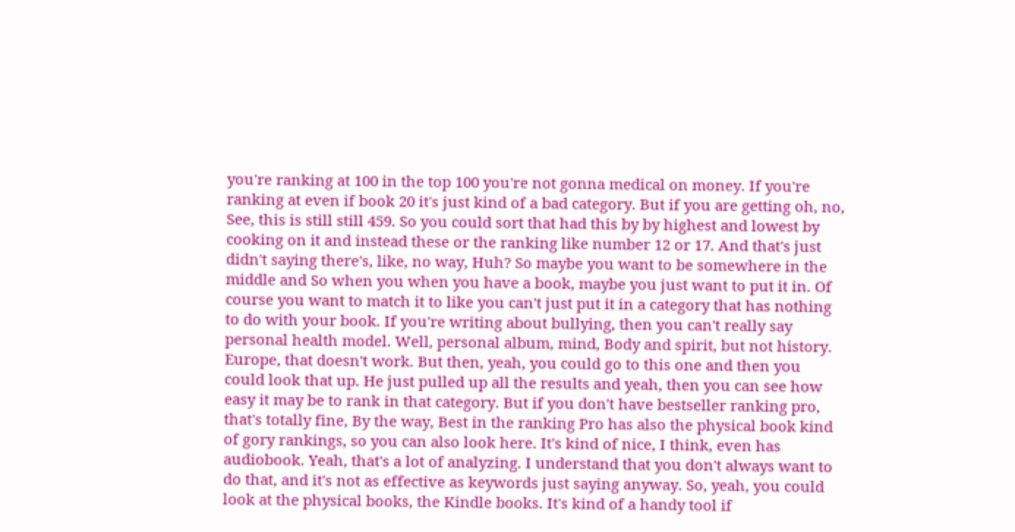you're ranking at 100 in the top 100 you're not gonna medical on money. If you're ranking at even if book 20 it's just kind of a bad category. But if you are getting oh, no, See, this is still still 459. So you could sort that had this by by highest and lowest by cooking on it and instead these or the ranking like number 12 or 17. And that's just didn't saying there's, like, no way, Huh? So maybe you want to be somewhere in the middle and So when you when you have a book, maybe you just want to put it in. Of course you want to match it to like you can't just put it in a category that has nothing to do with your book. If you're writing about bullying, then you can't really say personal health model. Well, personal album, mind, Body and spirit, but not history. Europe, that doesn't work. But then, yeah, you could go to this one and then you could look that up. He just pulled up all the results and yeah, then you can see how easy it may be to rank in that category. But if you don't have bestseller ranking pro, that's totally fine, By the way, Best in the ranking Pro has also the physical book kind of gory rankings, so you can also look here. It's kind of nice, I think, even has audiobook. Yeah, that's a lot of analyzing. I understand that you don't always want to do that, and it's not as effective as keywords just saying anyway. So, yeah, you could look at the physical books, the Kindle books. It's kind of a handy tool if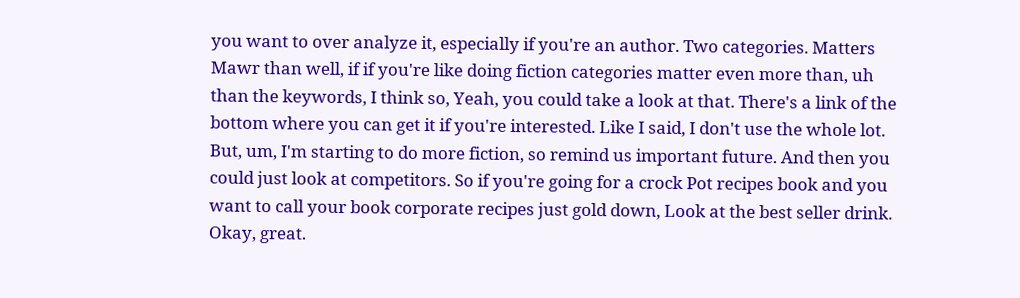you want to over analyze it, especially if you're an author. Two categories. Matters Mawr than well, if if you're like doing fiction categories matter even more than, uh than the keywords, I think so, Yeah, you could take a look at that. There's a link of the bottom where you can get it if you're interested. Like I said, I don't use the whole lot. But, um, I'm starting to do more fiction, so remind us important future. And then you could just look at competitors. So if you're going for a crock Pot recipes book and you want to call your book corporate recipes just gold down, Look at the best seller drink. Okay, great.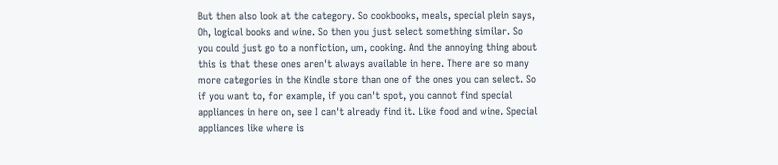But then also look at the category. So cookbooks, meals, special plein says, Oh, logical books and wine. So then you just select something similar. So you could just go to a nonfiction, um, cooking. And the annoying thing about this is that these ones aren't always available in here. There are so many more categories in the Kindle store than one of the ones you can select. So if you want to, for example, if you can't spot, you cannot find special appliances in here on, see I can't already find it. Like food and wine. Special appliances like where is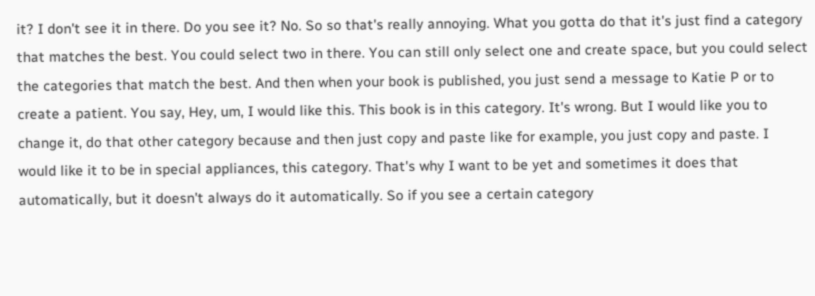it? I don't see it in there. Do you see it? No. So so that's really annoying. What you gotta do that it's just find a category that matches the best. You could select two in there. You can still only select one and create space, but you could select the categories that match the best. And then when your book is published, you just send a message to Katie P or to create a patient. You say, Hey, um, I would like this. This book is in this category. It's wrong. But I would like you to change it, do that other category because and then just copy and paste like for example, you just copy and paste. I would like it to be in special appliances, this category. That's why I want to be yet and sometimes it does that automatically, but it doesn't always do it automatically. So if you see a certain category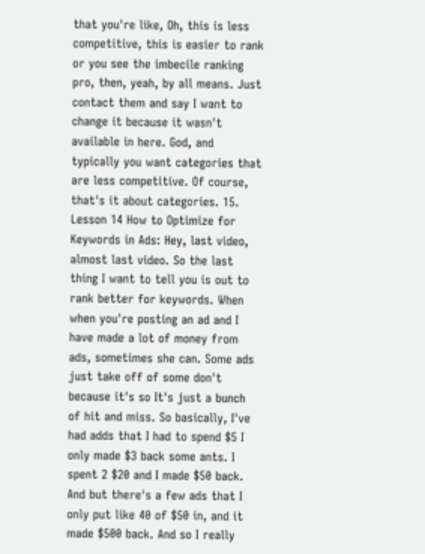that you're like, Oh, this is less competitive, this is easier to rank or you see the imbecile ranking pro, then, yeah, by all means. Just contact them and say I want to change it because it wasn't available in here. God, and typically you want categories that are less competitive. Of course, that's it about categories. 15. Lesson 14 How to Optimize for Keywords in Ads: Hey, last video, almost last video. So the last thing I want to tell you is out to rank better for keywords. When when you're posting an ad and I have made a lot of money from ads, sometimes she can. Some ads just take off of some don't because it's so It's just a bunch of hit and miss. So basically, I've had adds that I had to spend $5 I only made $3 back some ants. I spent 2 $20 and I made $50 back. And but there's a few ads that I only put like 40 of $50 in, and it made $500 back. And so I really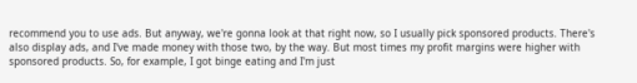recommend you to use ads. But anyway, we're gonna look at that right now, so I usually pick sponsored products. There's also display ads, and I've made money with those two, by the way. But most times my profit margins were higher with sponsored products. So, for example, I got binge eating and I'm just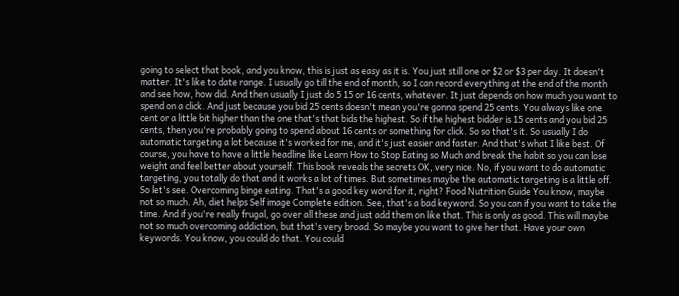going to select that book, and you know, this is just as easy as it is. You just still one or $2 or $3 per day. It doesn't matter. It's like to date range. I usually go till the end of month, so I can record everything at the end of the month and see how, how did. And then usually I just do 5 15 or 16 cents, whatever. It just depends on how much you want to spend on a click. And just because you bid 25 cents doesn't mean you're gonna spend 25 cents. You always like one cent or a little bit higher than the one that's that bids the highest. So if the highest bidder is 15 cents and you bid 25 cents, then you're probably going to spend about 16 cents or something for click. So so that's it. So usually I do automatic targeting a lot because it's worked for me, and it's just easier and faster. And that's what I like best. Of course, you have to have a little headline like Learn How to Stop Eating so Much and break the habit so you can lose weight and feel better about yourself. This book reveals the secrets OK, very nice. No, if you want to do automatic targeting, you totally do that and it works a lot of times. But sometimes maybe the automatic targeting is a little off. So let's see. Overcoming binge eating. That's a good key word for it, right? Food Nutrition Guide You know, maybe not so much. Ah, diet helps Self image Complete edition. See, that's a bad keyword. So you can if you want to take the time. And if you're really frugal, go over all these and just add them on like that. This is only as good. This will maybe not so much overcoming addiction, but that's very broad. So maybe you want to give her that. Have your own keywords. You know, you could do that. You could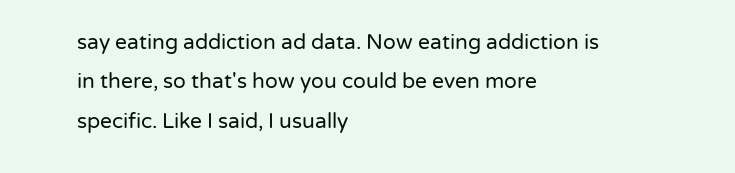say eating addiction ad data. Now eating addiction is in there, so that's how you could be even more specific. Like I said, I usually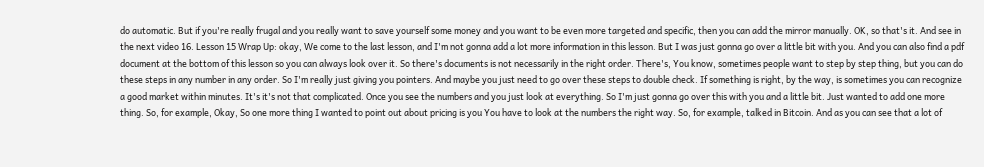do automatic. But if you're really frugal and you really want to save yourself some money and you want to be even more targeted and specific, then you can add the mirror manually. OK, so that's it. And see in the next video 16. Lesson 15 Wrap Up: okay, We come to the last lesson, and I'm not gonna add a lot more information in this lesson. But I was just gonna go over a little bit with you. And you can also find a pdf document at the bottom of this lesson so you can always look over it. So there's documents is not necessarily in the right order. There's, You know, sometimes people want to step by step thing, but you can do these steps in any number in any order. So I'm really just giving you pointers. And maybe you just need to go over these steps to double check. If something is right, by the way, is sometimes you can recognize a good market within minutes. It's it's not that complicated. Once you see the numbers and you just look at everything. So I'm just gonna go over this with you and a little bit. Just wanted to add one more thing. So, for example, Okay, So one more thing I wanted to point out about pricing is you You have to look at the numbers the right way. So, for example, talked in Bitcoin. And as you can see that a lot of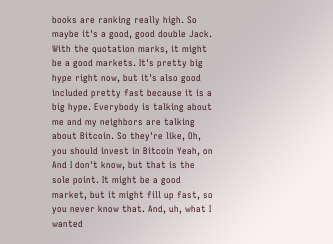books are ranking really high. So maybe it's a good, good double Jack. With the quotation marks, it might be a good markets. It's pretty big hype right now, but it's also good included pretty fast because it is a big hype. Everybody is talking about me and my neighbors are talking about Bitcoin. So they're like, Oh, you should invest in Bitcoin Yeah, on And I don't know, but that is the sole point. It might be a good market, but it might fill up fast, so you never know that. And, uh, what I wanted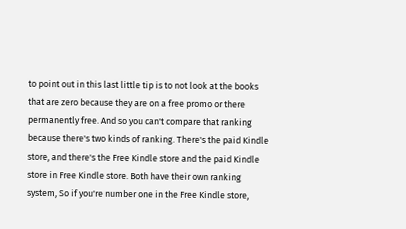to point out in this last little tip is to not look at the books that are zero because they are on a free promo or there permanently free. And so you can't compare that ranking because there's two kinds of ranking. There's the paid Kindle store, and there's the Free Kindle store and the paid Kindle store in Free Kindle store. Both have their own ranking system, So if you're number one in the Free Kindle store,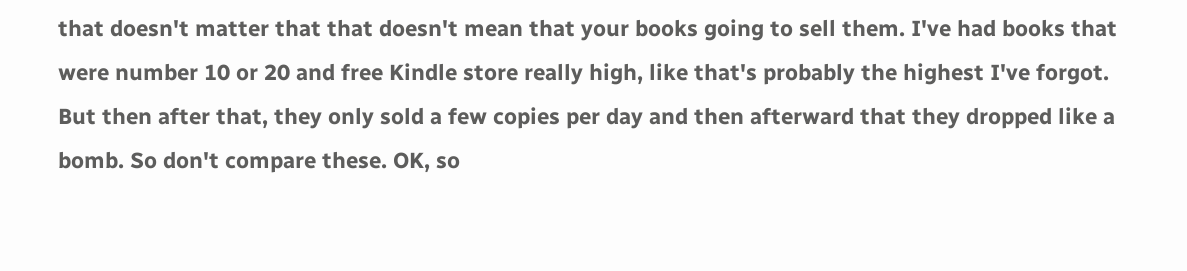that doesn't matter that that doesn't mean that your books going to sell them. I've had books that were number 10 or 20 and free Kindle store really high, like that's probably the highest I've forgot. But then after that, they only sold a few copies per day and then afterward that they dropped like a bomb. So don't compare these. OK, so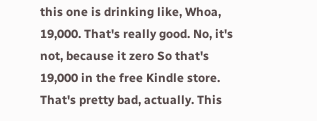this one is drinking like, Whoa, 19,000. That's really good. No, it's not, because it zero So that's 19,000 in the free Kindle store. That's pretty bad, actually. This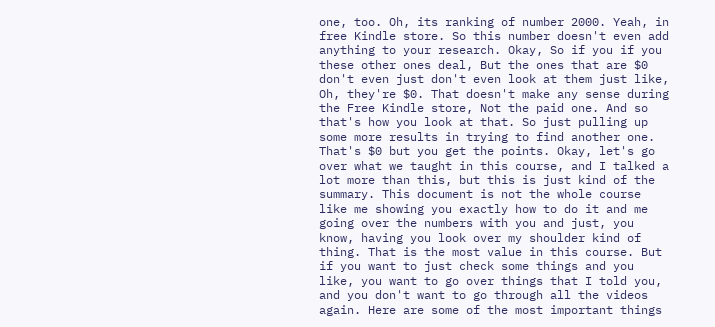one, too. Oh, its ranking of number 2000. Yeah, in free Kindle store. So this number doesn't even add anything to your research. Okay, So if you if you these other ones deal, But the ones that are $0 don't even just don't even look at them just like, Oh, they're $0. That doesn't make any sense during the Free Kindle store, Not the paid one. And so that's how you look at that. So just pulling up some more results in trying to find another one. That's $0 but you get the points. Okay, let's go over what we taught in this course, and I talked a lot more than this, but this is just kind of the summary. This document is not the whole course like me showing you exactly how to do it and me going over the numbers with you and just, you know, having you look over my shoulder kind of thing. That is the most value in this course. But if you want to just check some things and you like, you want to go over things that I told you, and you don't want to go through all the videos again. Here are some of the most important things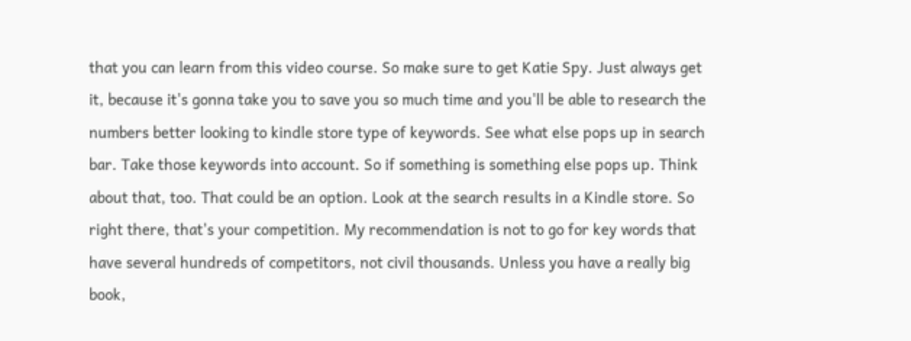that you can learn from this video course. So make sure to get Katie Spy. Just always get it, because it's gonna take you to save you so much time and you'll be able to research the numbers better looking to kindle store type of keywords. See what else pops up in search bar. Take those keywords into account. So if something is something else pops up. Think about that, too. That could be an option. Look at the search results in a Kindle store. So right there, that's your competition. My recommendation is not to go for key words that have several hundreds of competitors, not civil thousands. Unless you have a really big book,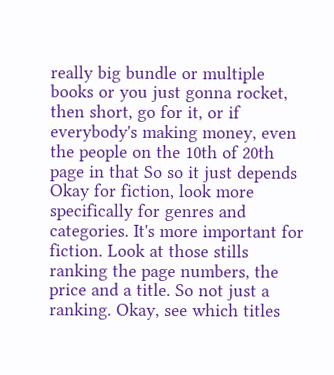really big bundle or multiple books or you just gonna rocket, then short, go for it, or if everybody's making money, even the people on the 10th of 20th page in that So so it just depends Okay for fiction, look more specifically for genres and categories. It's more important for fiction. Look at those stills ranking the page numbers, the price and a title. So not just a ranking. Okay, see which titles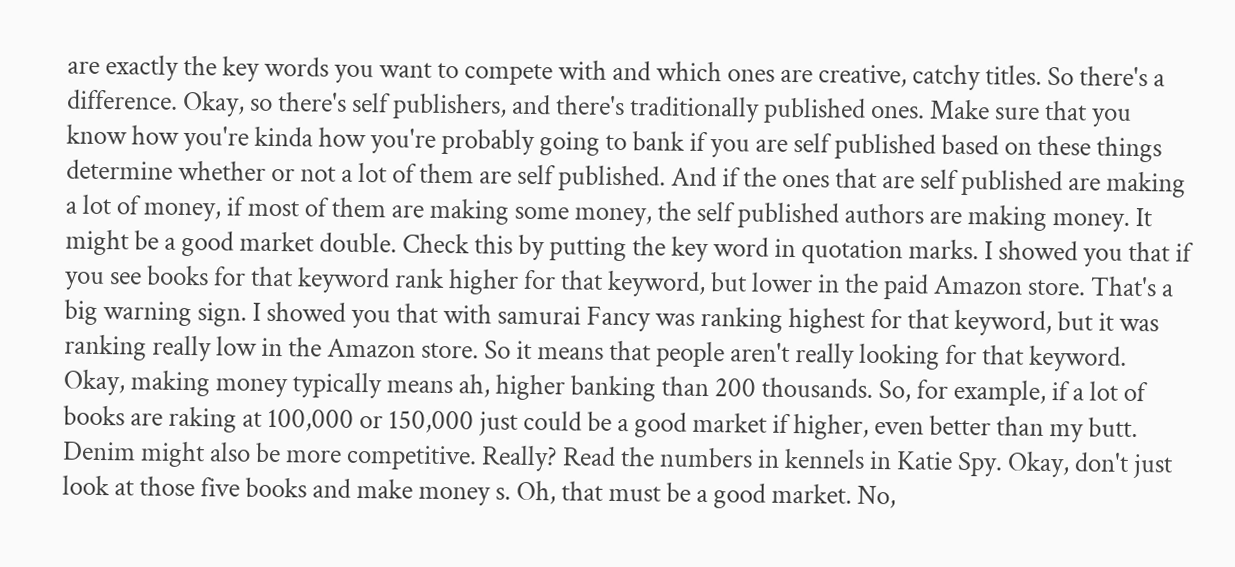are exactly the key words you want to compete with and which ones are creative, catchy titles. So there's a difference. Okay, so there's self publishers, and there's traditionally published ones. Make sure that you know how you're kinda how you're probably going to bank if you are self published based on these things determine whether or not a lot of them are self published. And if the ones that are self published are making a lot of money, if most of them are making some money, the self published authors are making money. It might be a good market double. Check this by putting the key word in quotation marks. I showed you that if you see books for that keyword rank higher for that keyword, but lower in the paid Amazon store. That's a big warning sign. I showed you that with samurai Fancy was ranking highest for that keyword, but it was ranking really low in the Amazon store. So it means that people aren't really looking for that keyword. Okay, making money typically means ah, higher banking than 200 thousands. So, for example, if a lot of books are raking at 100,000 or 150,000 just could be a good market if higher, even better than my butt. Denim might also be more competitive. Really? Read the numbers in kennels in Katie Spy. Okay, don't just look at those five books and make money s. Oh, that must be a good market. No,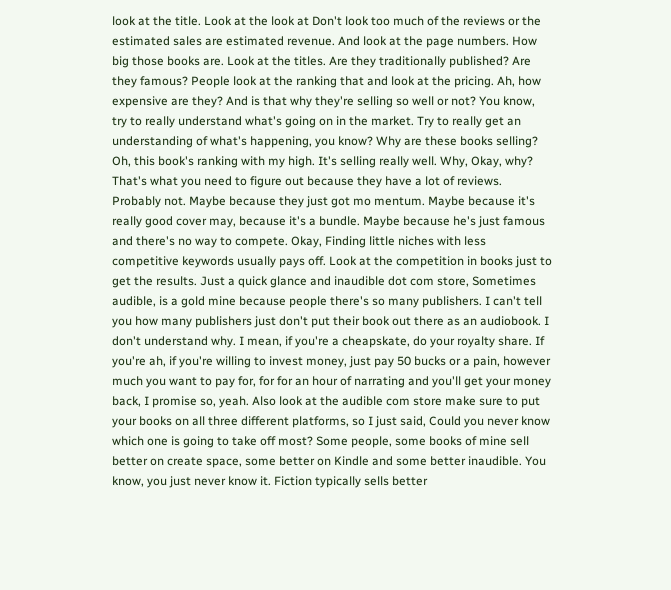look at the title. Look at the look at Don't look too much of the reviews or the estimated sales are estimated revenue. And look at the page numbers. How big those books are. Look at the titles. Are they traditionally published? Are they famous? People look at the ranking that and look at the pricing. Ah, how expensive are they? And is that why they're selling so well or not? You know, try to really understand what's going on in the market. Try to really get an understanding of what's happening, you know? Why are these books selling? Oh, this book's ranking with my high. It's selling really well. Why, Okay, why? That's what you need to figure out because they have a lot of reviews. Probably not. Maybe because they just got mo mentum. Maybe because it's really good cover may, because it's a bundle. Maybe because he's just famous and there's no way to compete. Okay, Finding little niches with less competitive keywords usually pays off. Look at the competition in books just to get the results. Just a quick glance and inaudible dot com store, Sometimes audible, is a gold mine because people there's so many publishers. I can't tell you how many publishers just don't put their book out there as an audiobook. I don't understand why. I mean, if you're a cheapskate, do your royalty share. If you're ah, if you're willing to invest money, just pay 50 bucks or a pain, however much you want to pay for, for for an hour of narrating and you'll get your money back, I promise so, yeah. Also look at the audible com store make sure to put your books on all three different platforms, so I just said, Could you never know which one is going to take off most? Some people, some books of mine sell better on create space, some better on Kindle and some better inaudible. You know, you just never know it. Fiction typically sells better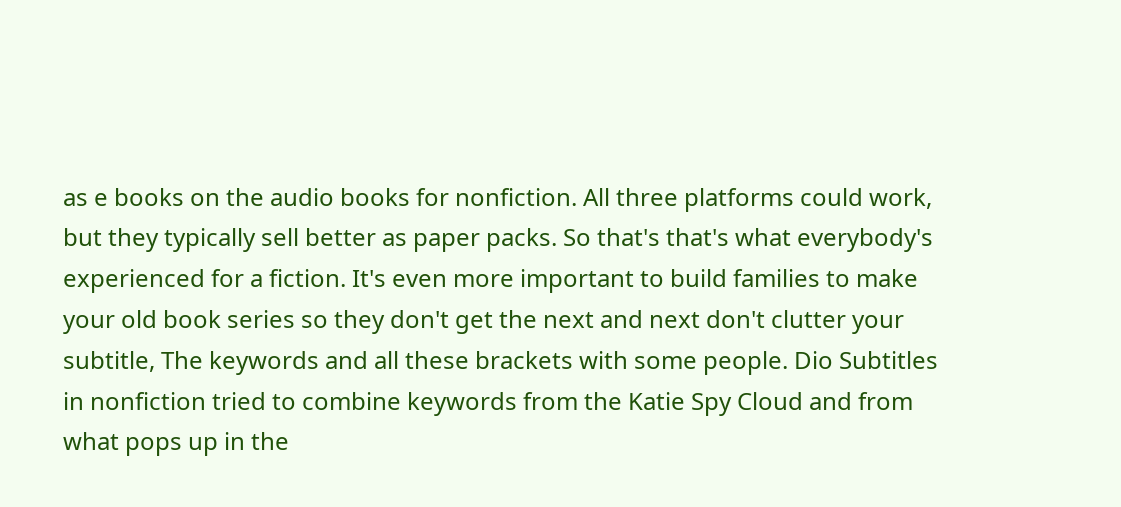as e books on the audio books for nonfiction. All three platforms could work, but they typically sell better as paper packs. So that's that's what everybody's experienced for a fiction. It's even more important to build families to make your old book series so they don't get the next and next don't clutter your subtitle, The keywords and all these brackets with some people. Dio Subtitles in nonfiction tried to combine keywords from the Katie Spy Cloud and from what pops up in the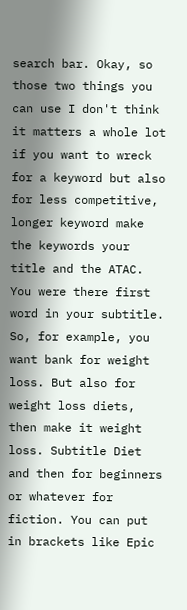search bar. Okay, so those two things you can use I don't think it matters a whole lot if you want to wreck for a keyword but also for less competitive, longer keyword make the keywords your title and the ATAC. You were there first word in your subtitle. So, for example, you want bank for weight loss. But also for weight loss diets, then make it weight loss. Subtitle Diet and then for beginners or whatever for fiction. You can put in brackets like Epic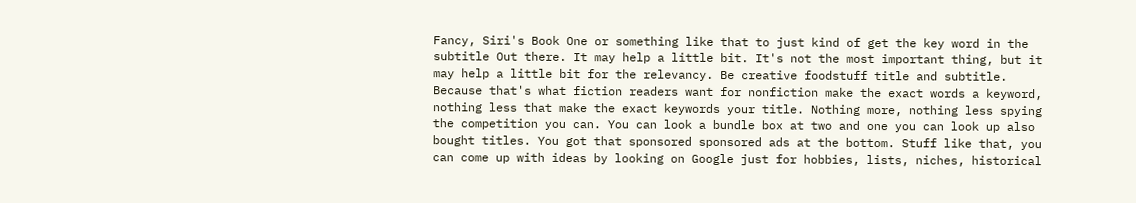Fancy, Siri's Book One or something like that to just kind of get the key word in the subtitle Out there. It may help a little bit. It's not the most important thing, but it may help a little bit for the relevancy. Be creative foodstuff title and subtitle. Because that's what fiction readers want for nonfiction make the exact words a keyword, nothing less that make the exact keywords your title. Nothing more, nothing less spying the competition you can. You can look a bundle box at two and one you can look up also bought titles. You got that sponsored sponsored ads at the bottom. Stuff like that, you can come up with ideas by looking on Google just for hobbies, lists, niches, historical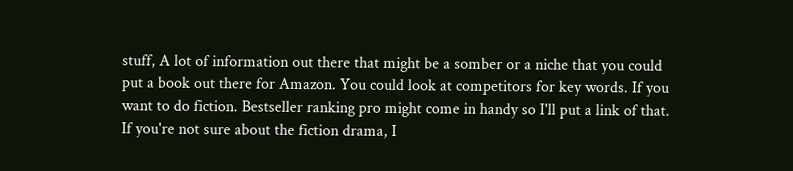stuff, A lot of information out there that might be a somber or a niche that you could put a book out there for Amazon. You could look at competitors for key words. If you want to do fiction. Bestseller ranking pro might come in handy so I'll put a link of that. If you're not sure about the fiction drama, I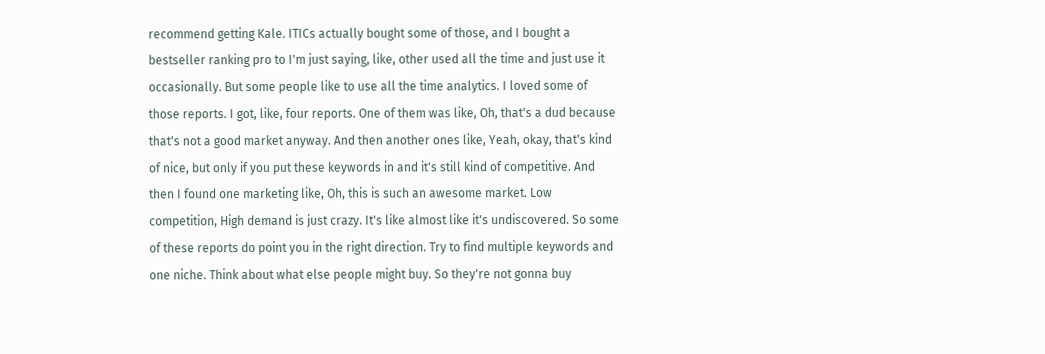recommend getting Kale. ITICs actually bought some of those, and I bought a bestseller ranking pro to I'm just saying, like, other used all the time and just use it occasionally. But some people like to use all the time analytics. I loved some of those reports. I got, like, four reports. One of them was like, Oh, that's a dud because that's not a good market anyway. And then another ones like, Yeah, okay, that's kind of nice, but only if you put these keywords in and it's still kind of competitive. And then I found one marketing like, Oh, this is such an awesome market. Low competition, High demand is just crazy. It's like almost like it's undiscovered. So some of these reports do point you in the right direction. Try to find multiple keywords and one niche. Think about what else people might buy. So they're not gonna buy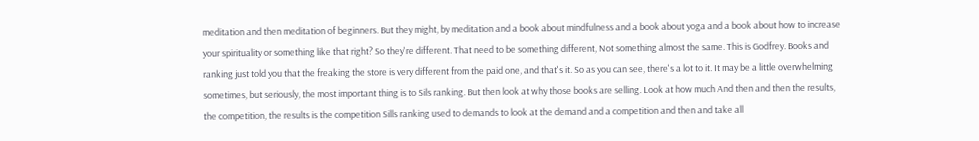meditation and then meditation of beginners. But they might, by meditation and a book about mindfulness and a book about yoga and a book about how to increase your spirituality or something like that right? So they're different. That need to be something different, Not something almost the same. This is Godfrey. Books and ranking just told you that the freaking the store is very different from the paid one, and that's it. So as you can see, there's a lot to it. It may be a little overwhelming sometimes, but seriously, the most important thing is to Sils ranking. But then look at why those books are selling. Look at how much And then and then the results, the competition, the results is the competition Sills ranking used to demands to look at the demand and a competition and then and take all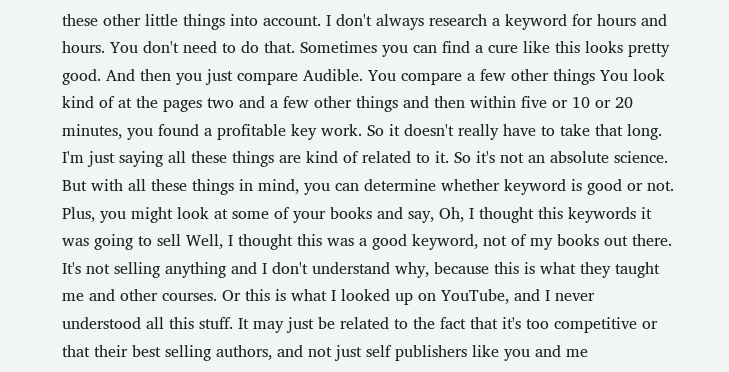these other little things into account. I don't always research a keyword for hours and hours. You don't need to do that. Sometimes you can find a cure like this looks pretty good. And then you just compare Audible. You compare a few other things You look kind of at the pages two and a few other things and then within five or 10 or 20 minutes, you found a profitable key work. So it doesn't really have to take that long. I'm just saying all these things are kind of related to it. So it's not an absolute science. But with all these things in mind, you can determine whether keyword is good or not. Plus, you might look at some of your books and say, Oh, I thought this keywords it was going to sell Well, I thought this was a good keyword, not of my books out there. It's not selling anything and I don't understand why, because this is what they taught me and other courses. Or this is what I looked up on YouTube, and I never understood all this stuff. It may just be related to the fact that it's too competitive or that their best selling authors, and not just self publishers like you and me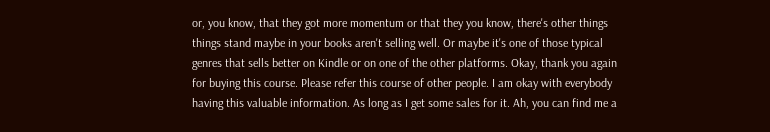or, you know, that they got more momentum or that they you know, there's other things things stand maybe in your books aren't selling well. Or maybe it's one of those typical genres that sells better on Kindle or on one of the other platforms. Okay, thank you again for buying this course. Please refer this course of other people. I am okay with everybody having this valuable information. As long as I get some sales for it. Ah, you can find me a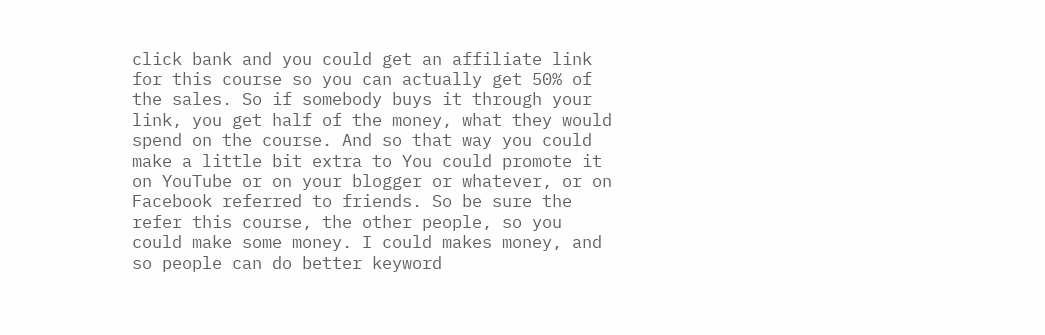click bank and you could get an affiliate link for this course so you can actually get 50% of the sales. So if somebody buys it through your link, you get half of the money, what they would spend on the course. And so that way you could make a little bit extra to You could promote it on YouTube or on your blogger or whatever, or on Facebook referred to friends. So be sure the refer this course, the other people, so you could make some money. I could makes money, and so people can do better keyword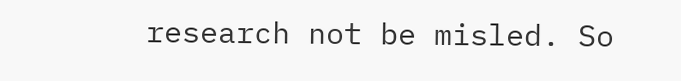research not be misled. So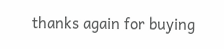thanks again for buying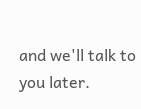and we'll talk to you later.